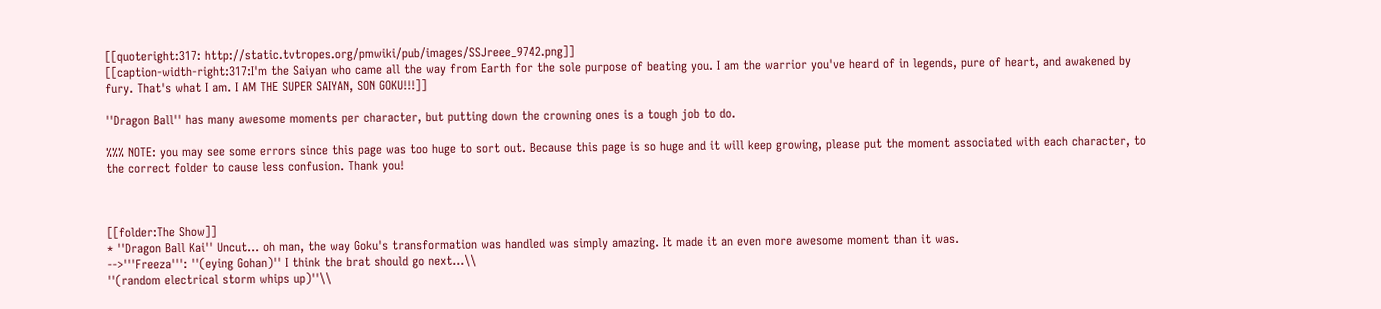[[quoteright:317: http://static.tvtropes.org/pmwiki/pub/images/SSJreee_9742.png]]
[[caption-width-right:317:I'm the Saiyan who came all the way from Earth for the sole purpose of beating you. I am the warrior you've heard of in legends, pure of heart, and awakened by fury. That's what I am. I AM THE SUPER SAIYAN, SON GOKU!!!]]

''Dragon Ball'' has many awesome moments per character, but putting down the crowning ones is a tough job to do.

%%% NOTE: you may see some errors since this page was too huge to sort out. Because this page is so huge and it will keep growing, please put the moment associated with each character, to the correct folder to cause less confusion. Thank you!



[[folder:The Show]]
* ''Dragon Ball Kai'' Uncut... oh man, the way Goku's transformation was handled was simply amazing. It made it an even more awesome moment than it was.
-->'''Freeza''': ''(eying Gohan)'' I think the brat should go next...\\
''(random electrical storm whips up)''\\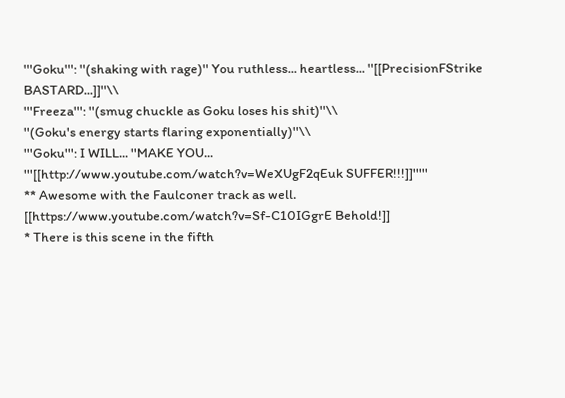'''Goku''': ''(shaking with rage)'' You ruthless... heartless... ''[[PrecisionFStrike BASTARD...]]''\\
'''Freeza''': ''(smug chuckle as Goku loses his shit)''\\
''(Goku's energy starts flaring exponentially)''\\
'''Goku''': I WILL... ''MAKE YOU... '''[[http://www.youtube.com/watch?v=WeXUgF2qEuk SUFFER!!!]]'''''
** Awesome with the Faulconer track as well. [[https://www.youtube.com/watch?v=Sf-C10IGgrE Behold!]]
* There is this scene in the fifth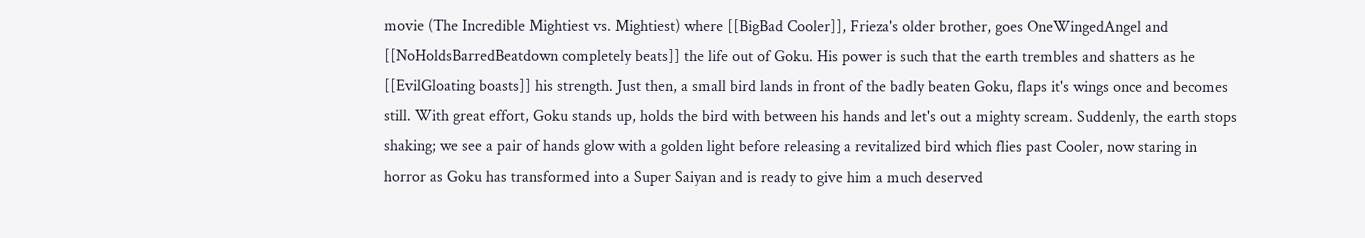movie (The Incredible Mightiest vs. Mightiest) where [[BigBad Cooler]], Frieza's older brother, goes OneWingedAngel and [[NoHoldsBarredBeatdown completely beats]] the life out of Goku. His power is such that the earth trembles and shatters as he [[EvilGloating boasts]] his strength. Just then, a small bird lands in front of the badly beaten Goku, flaps it's wings once and becomes still. With great effort, Goku stands up, holds the bird with between his hands and let's out a mighty scream. Suddenly, the earth stops shaking; we see a pair of hands glow with a golden light before releasing a revitalized bird which flies past Cooler, now staring in horror as Goku has transformed into a Super Saiyan and is ready to give him a much deserved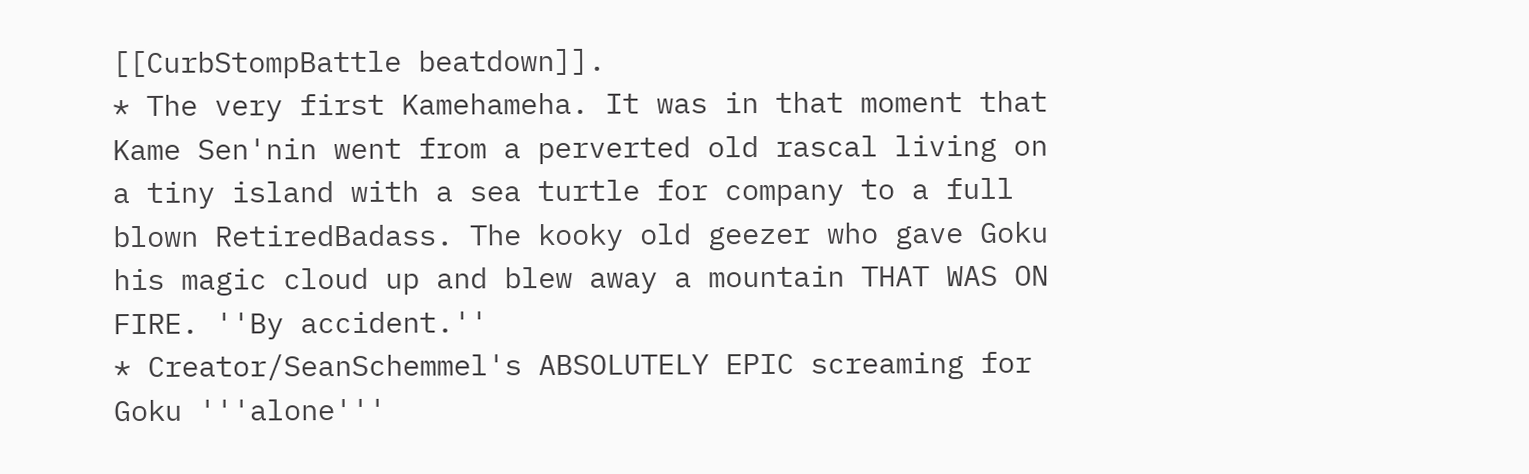[[CurbStompBattle beatdown]].
* The very first Kamehameha. It was in that moment that Kame Sen'nin went from a perverted old rascal living on a tiny island with a sea turtle for company to a full blown RetiredBadass. The kooky old geezer who gave Goku his magic cloud up and blew away a mountain THAT WAS ON FIRE. ''By accident.''
* Creator/SeanSchemmel's ABSOLUTELY EPIC screaming for Goku '''alone'''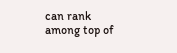can rank among top of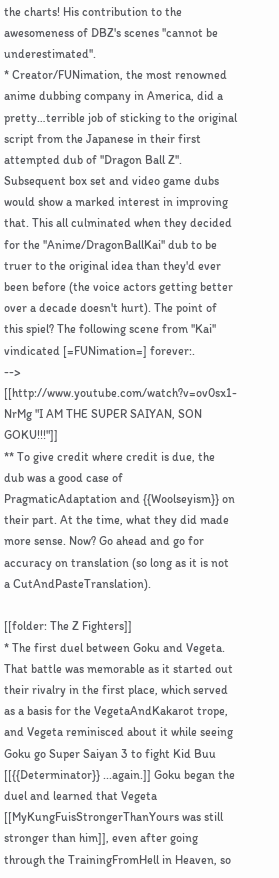the charts! His contribution to the awesomeness of DBZ's scenes ''cannot be underestimated''.
* Creator/FUNimation, the most renowned anime dubbing company in America, did a pretty…terrible job of sticking to the original script from the Japanese in their first attempted dub of ''Dragon Ball Z''. Subsequent box set and video game dubs would show a marked interest in improving that. This all culminated when they decided for the ''Anime/DragonBallKai'' dub to be truer to the original idea than they'd ever been before (the voice actors getting better over a decade doesn't hurt). The point of this spiel? The following scene from ''Kai'' vindicated [=FUNimation=] forever:.
--> [[http://www.youtube.com/watch?v=ov0sx1-NrMg "I AM THE SUPER SAIYAN, SON GOKU!!!"]]
** To give credit where credit is due, the dub was a good case of PragmaticAdaptation and {{Woolseyism}} on their part. At the time, what they did made more sense. Now? Go ahead and go for accuracy on translation (so long as it is not a CutAndPasteTranslation).

[[folder: The Z Fighters]]
* The first duel between Goku and Vegeta. That battle was memorable as it started out their rivalry in the first place, which served as a basis for the VegetaAndKakarot trope, and Vegeta reminisced about it while seeing Goku go Super Saiyan 3 to fight Kid Buu [[{{Determinator}} ...again.]] Goku began the duel and learned that Vegeta [[MyKungFuisStrongerThanYours was still stronger than him]], even after going through the TrainingFromHell in Heaven, so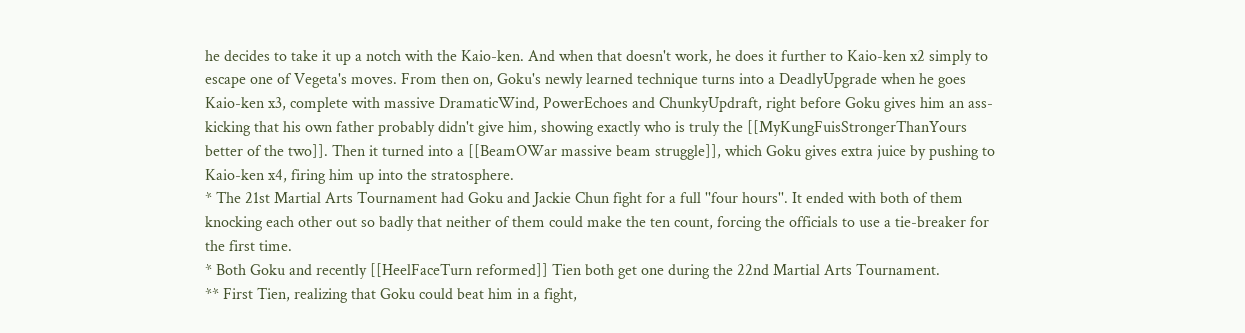he decides to take it up a notch with the Kaio-ken. And when that doesn't work, he does it further to Kaio-ken x2 simply to escape one of Vegeta's moves. From then on, Goku's newly learned technique turns into a DeadlyUpgrade when he goes Kaio-ken x3, complete with massive DramaticWind, PowerEchoes and ChunkyUpdraft, right before Goku gives him an ass-kicking that his own father probably didn't give him, showing exactly who is truly the [[MyKungFuisStrongerThanYours better of the two]]. Then it turned into a [[BeamOWar massive beam struggle]], which Goku gives extra juice by pushing to Kaio-ken x4, firing him up into the stratosphere.
* The 21st Martial Arts Tournament had Goku and Jackie Chun fight for a full ''four hours''. It ended with both of them knocking each other out so badly that neither of them could make the ten count, forcing the officials to use a tie-breaker for the first time.
* Both Goku and recently [[HeelFaceTurn reformed]] Tien both get one during the 22nd Martial Arts Tournament.
** First Tien, realizing that Goku could beat him in a fight,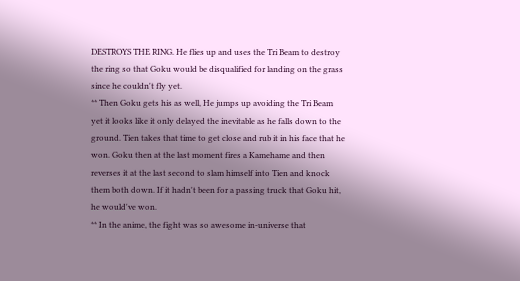DESTROYS THE RING. He flies up and uses the Tri Beam to destroy the ring so that Goku would be disqualified for landing on the grass since he couldn't fly yet.
** Then Goku gets his as well, He jumps up avoiding the Tri Beam yet it looks like it only delayed the inevitable as he falls down to the ground. Tien takes that time to get close and rub it in his face that he won. Goku then at the last moment fires a Kamehame and then reverses it at the last second to slam himself into Tien and knock them both down. If it hadn't been for a passing truck that Goku hit, he would've won.
** In the anime, the fight was so awesome in-universe that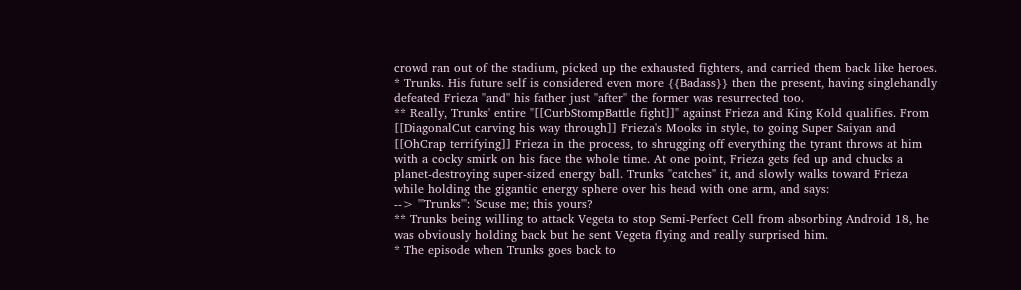crowd ran out of the stadium, picked up the exhausted fighters, and carried them back like heroes.
* Trunks. His future self is considered even more {{Badass}} then the present, having singlehandly defeated Frieza ''and'' his father just ''after'' the former was resurrected too.
** Really, Trunks' entire "[[CurbStompBattle fight]]" against Frieza and King Kold qualifies. From [[DiagonalCut carving his way through]] Frieza's Mooks in style, to going Super Saiyan and [[OhCrap terrifying]] Frieza in the process, to shrugging off everything the tyrant throws at him with a cocky smirk on his face the whole time. At one point, Frieza gets fed up and chucks a planet-destroying super-sized energy ball. Trunks ''catches'' it, and slowly walks toward Frieza while holding the gigantic energy sphere over his head with one arm, and says:
--> '''Trunks''': 'Scuse me; this yours?
** Trunks being willing to attack Vegeta to stop Semi-Perfect Cell from absorbing Android 18, he was obviously holding back but he sent Vegeta flying and really surprised him.
* The episode when Trunks goes back to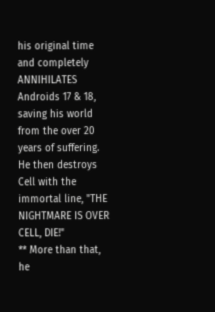his original time and completely ANNIHILATES Androids 17 & 18, saving his world from the over 20 years of suffering. He then destroys Cell with the immortal line, "THE NIGHTMARE IS OVER CELL, DIE!"
** More than that, he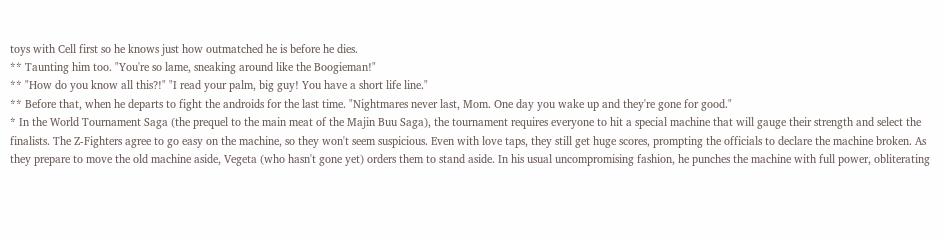toys with Cell first so he knows just how outmatched he is before he dies.
** Taunting him too. "You're so lame, sneaking around like the Boogieman!"
** "How do you know all this?!" "I read your palm, big guy! You have a short life line."
** Before that, when he departs to fight the androids for the last time. "Nightmares never last, Mom. One day you wake up and they're gone for good."
* In the World Tournament Saga (the prequel to the main meat of the Majin Buu Saga), the tournament requires everyone to hit a special machine that will gauge their strength and select the finalists. The Z-Fighters agree to go easy on the machine, so they won't seem suspicious. Even with love taps, they still get huge scores, prompting the officials to declare the machine broken. As they prepare to move the old machine aside, Vegeta (who hasn't gone yet) orders them to stand aside. In his usual uncompromising fashion, he punches the machine with full power, obliterating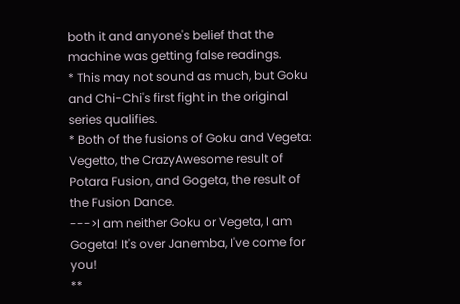both it and anyone's belief that the machine was getting false readings.
* This may not sound as much, but Goku and Chi-Chi's first fight in the original series qualifies.
* Both of the fusions of Goku and Vegeta: Vegetto, the CrazyAwesome result of Potara Fusion, and Gogeta, the result of the Fusion Dance.
--->I am neither Goku or Vegeta, I am Gogeta! It's over Janemba, I've come for you!
**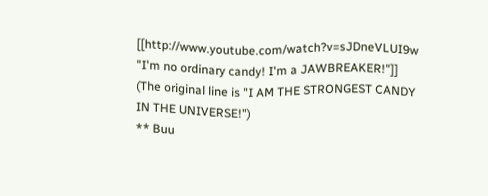[[http://www.youtube.com/watch?v=sJDneVLUI9w "I'm no ordinary candy! I'm a JAWBREAKER!"]] (The original line is "I AM THE STRONGEST CANDY IN THE UNIVERSE!")
** Buu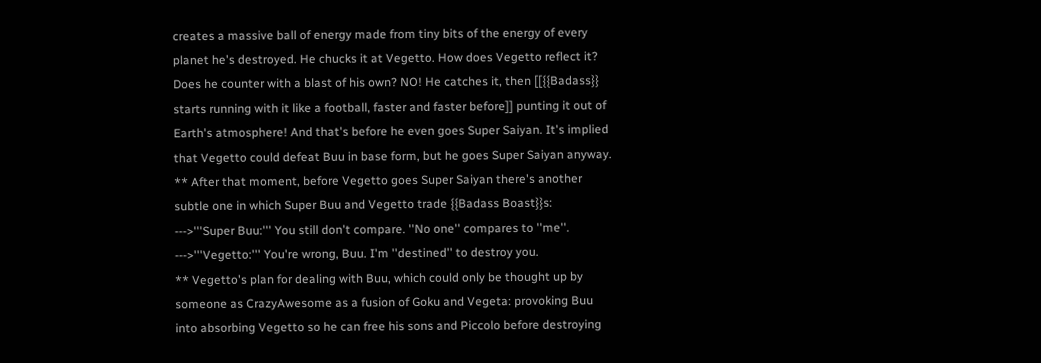creates a massive ball of energy made from tiny bits of the energy of every planet he's destroyed. He chucks it at Vegetto. How does Vegetto reflect it? Does he counter with a blast of his own? NO! He catches it, then [[{{Badass}} starts running with it like a football, faster and faster before]] punting it out of Earth's atmosphere! And that's before he even goes Super Saiyan. It's implied that Vegetto could defeat Buu in base form, but he goes Super Saiyan anyway.
** After that moment, before Vegetto goes Super Saiyan there's another subtle one in which Super Buu and Vegetto trade {{Badass Boast}}s:
--->'''Super Buu:''' You still don't compare. ''No one'' compares to ''me''.
--->'''Vegetto:''' You're wrong, Buu. I'm ''destined'' to destroy you.
** Vegetto's plan for dealing with Buu, which could only be thought up by someone as CrazyAwesome as a fusion of Goku and Vegeta: provoking Buu into absorbing Vegetto so he can free his sons and Piccolo before destroying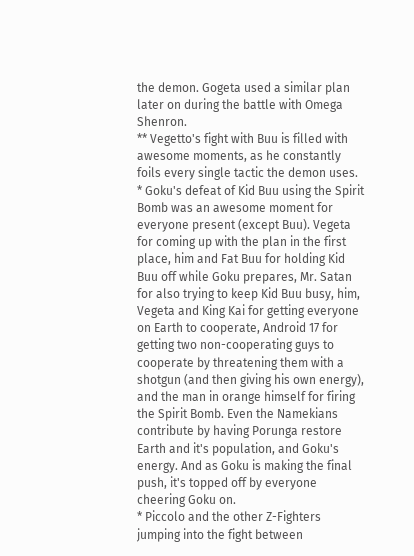the demon. Gogeta used a similar plan later on during the battle with Omega Shenron.
** Vegetto's fight with Buu is filled with awesome moments, as he constantly foils every single tactic the demon uses.
* Goku's defeat of Kid Buu using the Spirit Bomb was an awesome moment for everyone present (except Buu). Vegeta for coming up with the plan in the first place, him and Fat Buu for holding Kid Buu off while Goku prepares, Mr. Satan for also trying to keep Kid Buu busy, him, Vegeta and King Kai for getting everyone on Earth to cooperate, Android 17 for getting two non-cooperating guys to cooperate by threatening them with a shotgun (and then giving his own energy), and the man in orange himself for firing the Spirit Bomb. Even the Namekians contribute by having Porunga restore Earth and it's population, and Goku's energy. And as Goku is making the final push, it's topped off by everyone cheering Goku on.
* Piccolo and the other Z-Fighters jumping into the fight between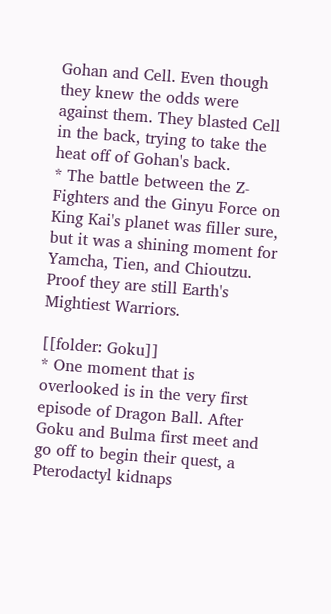Gohan and Cell. Even though they knew the odds were against them. They blasted Cell in the back, trying to take the heat off of Gohan's back.
* The battle between the Z-Fighters and the Ginyu Force on King Kai's planet was filler sure, but it was a shining moment for Yamcha, Tien, and Chioutzu. Proof they are still Earth's Mightiest Warriors.

[[folder: Goku]]
* One moment that is overlooked is in the very first episode of Dragon Ball. After Goku and Bulma first meet and go off to begin their quest, a Pterodactyl kidnaps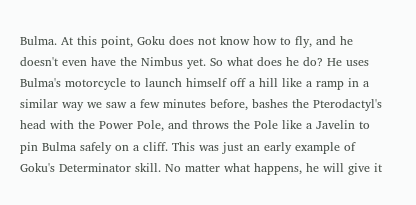Bulma. At this point, Goku does not know how to fly, and he doesn't even have the Nimbus yet. So what does he do? He uses Bulma's motorcycle to launch himself off a hill like a ramp in a similar way we saw a few minutes before, bashes the Pterodactyl's head with the Power Pole, and throws the Pole like a Javelin to pin Bulma safely on a cliff. This was just an early example of Goku's Determinator skill. No matter what happens, he will give it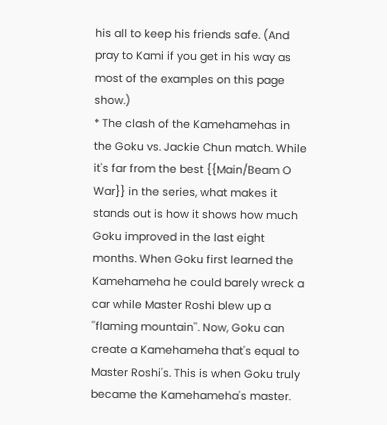his all to keep his friends safe. (And pray to Kami if you get in his way as most of the examples on this page show.)
* The clash of the Kamehamehas in the Goku vs. Jackie Chun match. While it's far from the best {{Main/Beam O War}} in the series, what makes it stands out is how it shows how much Goku improved in the last eight months. When Goku first learned the Kamehameha he could barely wreck a car while Master Roshi blew up a ''flaming mountain''. Now, Goku can create a Kamehameha that's equal to Master Roshi's. This is when Goku truly became the Kamehameha's master.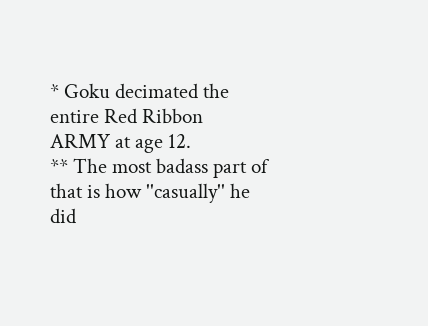* Goku decimated the entire Red Ribbon ARMY at age 12.
** The most badass part of that is how ''casually'' he did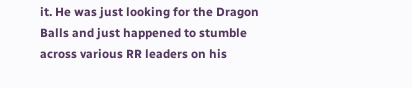it. He was just looking for the Dragon Balls and just happened to stumble across various RR leaders on his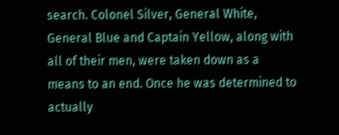search. Colonel Silver, General White, General Blue and Captain Yellow, along with all of their men, were taken down as a means to an end. Once he was determined to actually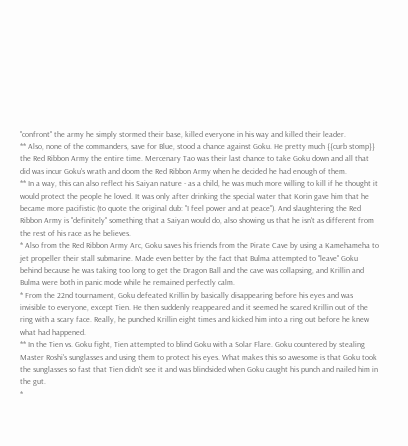''confront'' the army he simply stormed their base, killed everyone in his way and killed their leader.
** Also, none of the commanders, save for Blue, stood a chance against Goku. He pretty much {{curb stomp}} the Red Ribbon Army the entire time. Mercenary Tao was their last chance to take Goku down and all that did was incur Goku's wrath and doom the Red Ribbon Army when he decided he had enough of them.
** In a way, this can also reflect his Saiyan nature - as a child, he was much more willing to kill if he thought it would protect the people he loved. It was only after drinking the special water that Korin gave him that he became more pacifistic (to quote the original dub: "I feel power and at peace"). And slaughtering the Red Ribbon Army is ''definitely'' something that a Saiyan would do, also showing us that he isn't as different from the rest of his race as he believes.
* Also from the Red Ribbon Army Arc, Goku saves his friends from the Pirate Cave by using a Kamehameha to jet propeller their stall submarine. Made even better by the fact that Bulma attempted to ''leave'' Goku behind because he was taking too long to get the Dragon Ball and the cave was collapsing, and Krillin and Bulma were both in panic mode while he remained perfectly calm.
* From the 22nd tournament, Goku defeated Krillin by basically disappearing before his eyes and was invisible to everyone, except Tien. He then suddenly reappeared and it seemed he scared Krillin out of the ring with a scary face. Really, he punched Krillin eight times and kicked him into a ring out before he knew what had happened.
** In the Tien vs. Goku fight, Tien attempted to blind Goku with a Solar Flare. Goku countered by stealing Master Roshi's sunglasses and using them to protect his eyes. What makes this so awesome is that Goku took the sunglasses so fast that Tien didn't see it and was blindsided when Goku caught his punch and nailed him in the gut.
*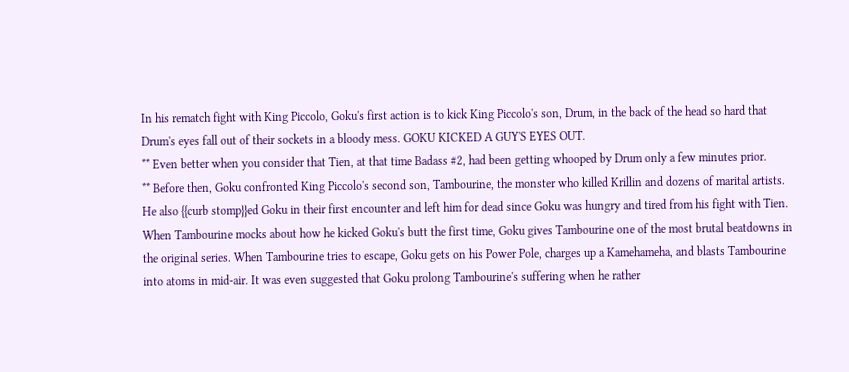In his rematch fight with King Piccolo, Goku's first action is to kick King Piccolo's son, Drum, in the back of the head so hard that Drum's eyes fall out of their sockets in a bloody mess. GOKU KICKED A GUY'S EYES OUT.
** Even better when you consider that Tien, at that time Badass #2, had been getting whooped by Drum only a few minutes prior.
** Before then, Goku confronted King Piccolo's second son, Tambourine, the monster who killed Krillin and dozens of marital artists. He also {{curb stomp}}ed Goku in their first encounter and left him for dead since Goku was hungry and tired from his fight with Tien. When Tambourine mocks about how he kicked Goku's butt the first time, Goku gives Tambourine one of the most brutal beatdowns in the original series. When Tambourine tries to escape, Goku gets on his Power Pole, charges up a Kamehameha, and blasts Tambourine into atoms in mid-air. It was even suggested that Goku prolong Tambourine's suffering when he rather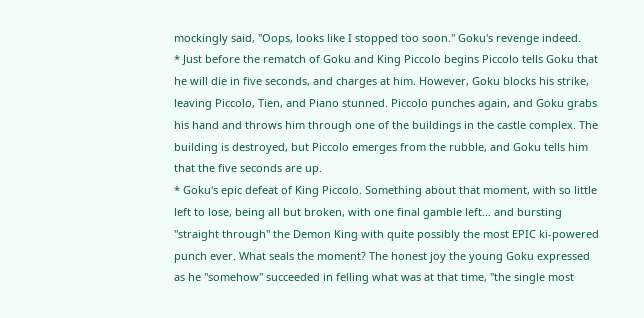mockingly said, "Oops, looks like I stopped too soon." Goku's revenge indeed.
* Just before the rematch of Goku and King Piccolo begins Piccolo tells Goku that he will die in five seconds, and charges at him. However, Goku blocks his strike, leaving Piccolo, Tien, and Piano stunned. Piccolo punches again, and Goku grabs his hand and throws him through one of the buildings in the castle complex. The building is destroyed, but Piccolo emerges from the rubble, and Goku tells him that the five seconds are up.
* Goku's epic defeat of King Piccolo. Something about that moment, with so little left to lose, being all but broken, with one final gamble left... and bursting ''straight through'' the Demon King with quite possibly the most EPIC ki-powered punch ever. What seals the moment? The honest joy the young Goku expressed as he ''somehow'' succeeded in felling what was at that time, ''the single most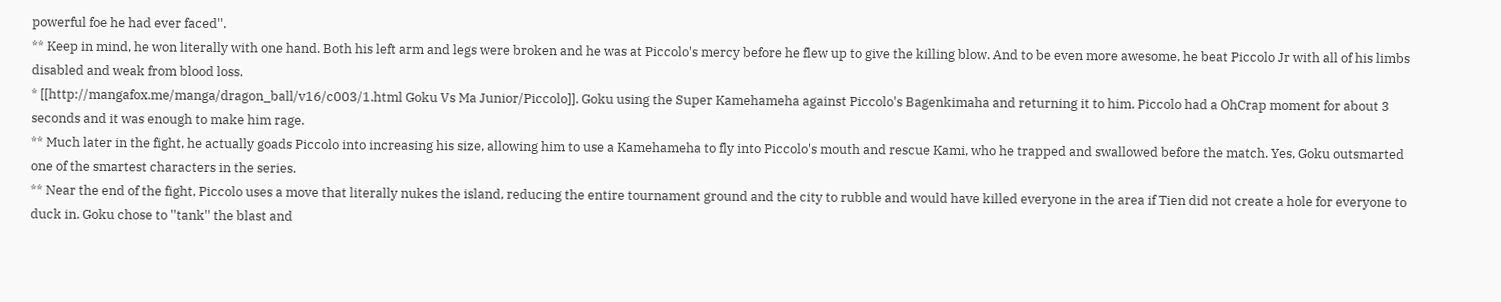powerful foe he had ever faced''.
** Keep in mind, he won literally with one hand. Both his left arm and legs were broken and he was at Piccolo's mercy before he flew up to give the killing blow. And to be even more awesome, he beat Piccolo Jr with all of his limbs disabled and weak from blood loss.
* [[http://mangafox.me/manga/dragon_ball/v16/c003/1.html Goku Vs Ma Junior/Piccolo]]. Goku using the Super Kamehameha against Piccolo's Bagenkimaha and returning it to him. Piccolo had a OhCrap moment for about 3 seconds and it was enough to make him rage.
** Much later in the fight, he actually goads Piccolo into increasing his size, allowing him to use a Kamehameha to fly into Piccolo's mouth and rescue Kami, who he trapped and swallowed before the match. Yes, Goku outsmarted one of the smartest characters in the series.
** Near the end of the fight, Piccolo uses a move that literally nukes the island, reducing the entire tournament ground and the city to rubble and would have killed everyone in the area if Tien did not create a hole for everyone to duck in. Goku chose to ''tank'' the blast and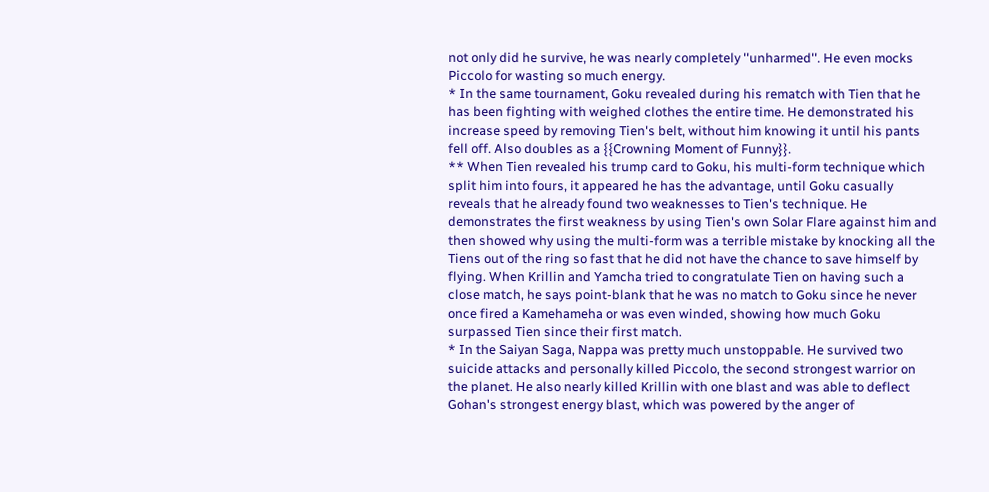not only did he survive, he was nearly completely ''unharmed''. He even mocks Piccolo for wasting so much energy.
* In the same tournament, Goku revealed during his rematch with Tien that he has been fighting with weighed clothes the entire time. He demonstrated his increase speed by removing Tien's belt, without him knowing it until his pants fell off. Also doubles as a {{Crowning Moment of Funny}}.
** When Tien revealed his trump card to Goku, his multi-form technique which split him into fours, it appeared he has the advantage, until Goku casually reveals that he already found two weaknesses to Tien's technique. He demonstrates the first weakness by using Tien's own Solar Flare against him and then showed why using the multi-form was a terrible mistake by knocking all the Tiens out of the ring so fast that he did not have the chance to save himself by flying. When Krillin and Yamcha tried to congratulate Tien on having such a close match, he says point-blank that he was no match to Goku since he never once fired a Kamehameha or was even winded, showing how much Goku surpassed Tien since their first match.
* In the Saiyan Saga, Nappa was pretty much unstoppable. He survived two suicide attacks and personally killed Piccolo, the second strongest warrior on the planet. He also nearly killed Krillin with one blast and was able to deflect Gohan's strongest energy blast, which was powered by the anger of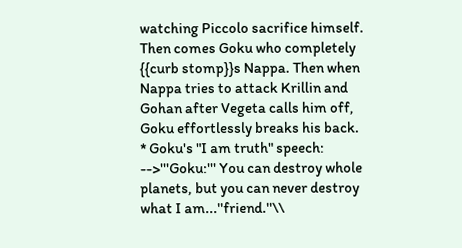watching Piccolo sacrifice himself. Then comes Goku who completely {{curb stomp}}s Nappa. Then when Nappa tries to attack Krillin and Gohan after Vegeta calls him off, Goku effortlessly breaks his back.
* Goku's "I am truth" speech:
-->'''Goku:''' You can destroy whole planets, but you can never destroy what I am...''friend.''\\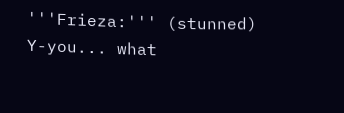'''Frieza:''' (stunned) Y-you... what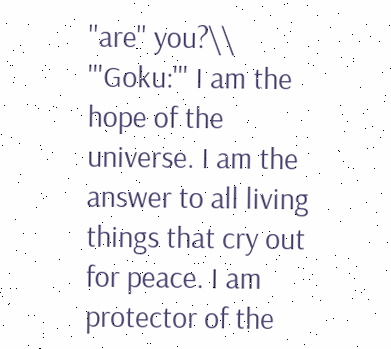''are'' you?\\
'''Goku:''' I am the hope of the universe. I am the answer to all living things that cry out for peace. I am protector of the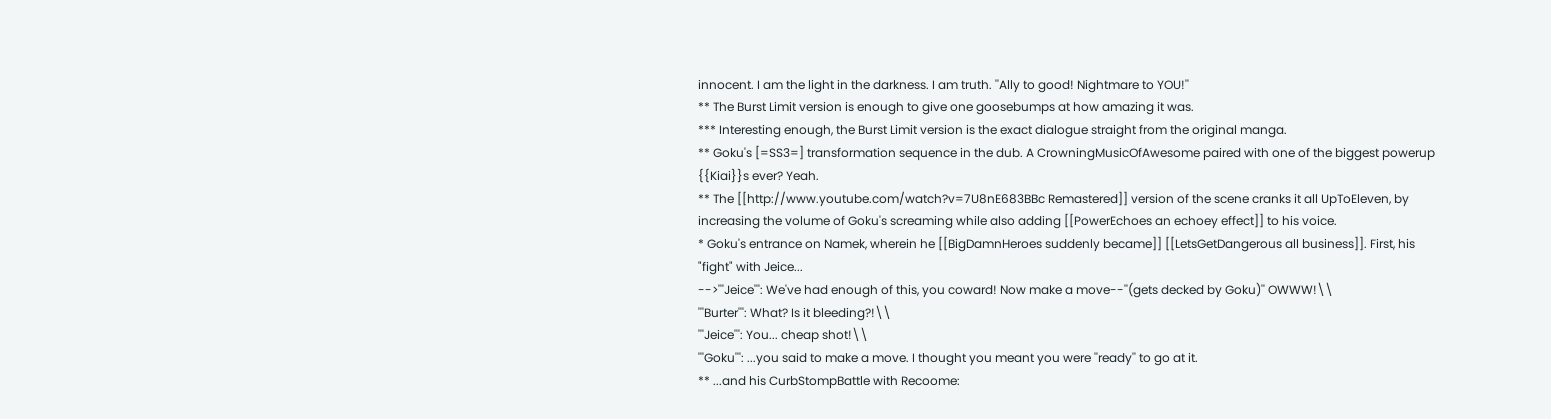innocent. I am the light in the darkness. I am truth. ''Ally to good! Nightmare to YOU!''
** The Burst Limit version is enough to give one goosebumps at how amazing it was.
*** Interesting enough, the Burst Limit version is the exact dialogue straight from the original manga.
** Goku's [=SS3=] transformation sequence in the dub. A CrowningMusicOfAwesome paired with one of the biggest powerup {{Kiai}}s ever? Yeah.
** The [[http://www.youtube.com/watch?v=7U8nE683BBc Remastered]] version of the scene cranks it all UpToEleven, by increasing the volume of Goku's screaming while also adding [[PowerEchoes an echoey effect]] to his voice.
* Goku's entrance on Namek, wherein he [[BigDamnHeroes suddenly became]] [[LetsGetDangerous all business]]. First, his "fight" with Jeice...
-->'''Jeice''': We've had enough of this, you coward! Now make a move--''(gets decked by Goku)'' OWWW!\\
'''Burter''': What? Is it bleeding?!\\
'''Jeice''': You... cheap shot!\\
'''Goku''': ...you said to make a move. I thought you meant you were ''ready'' to go at it.
** ...and his CurbStompBattle with Recoome: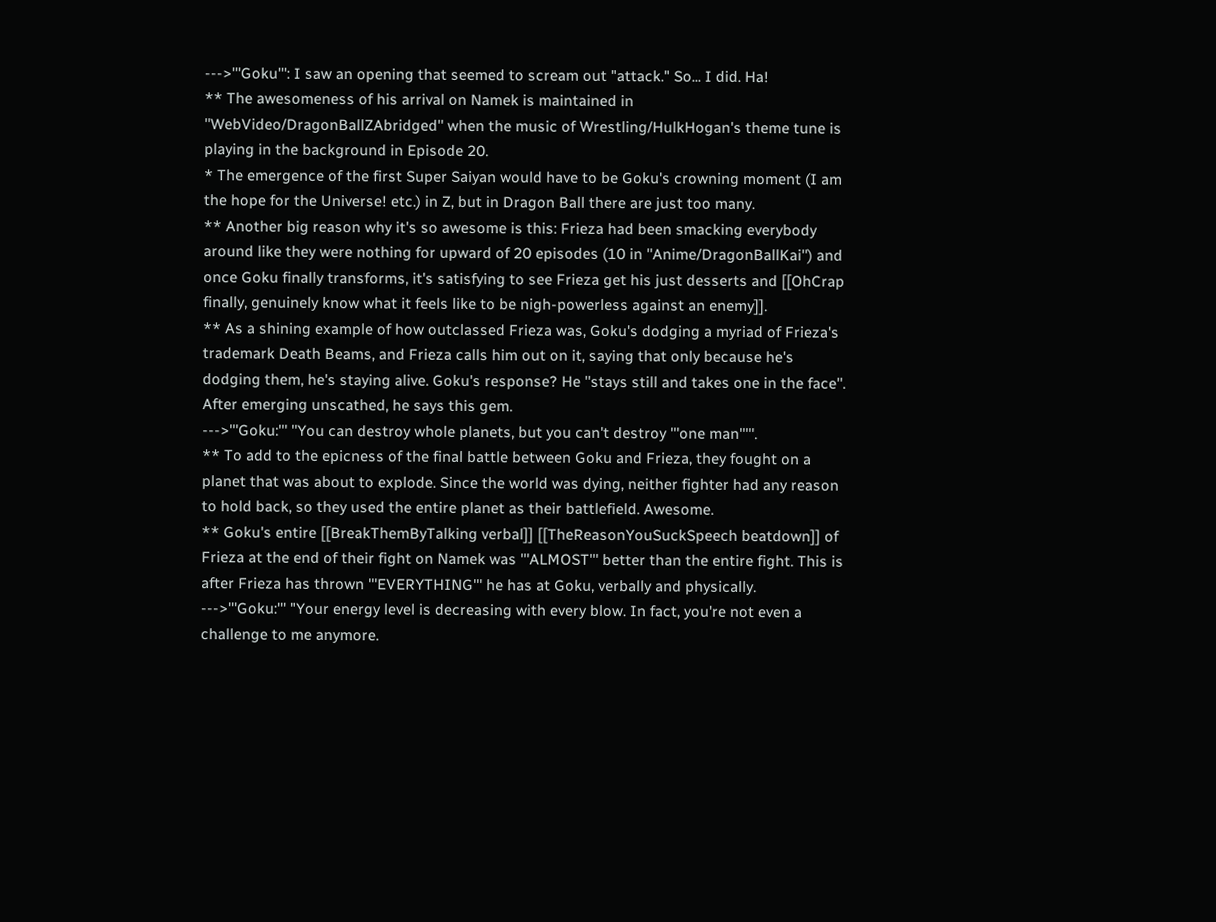--->'''Goku''': I saw an opening that seemed to scream out "attack." So... I did. Ha!
** The awesomeness of his arrival on Namek is maintained in ''WebVideo/DragonBallZAbridged'' when the music of Wrestling/HulkHogan's theme tune is playing in the background in Episode 20.
* The emergence of the first Super Saiyan would have to be Goku's crowning moment (I am the hope for the Universe! etc.) in Z, but in Dragon Ball there are just too many.
** Another big reason why it's so awesome is this: Frieza had been smacking everybody around like they were nothing for upward of 20 episodes (10 in ''Anime/DragonBallKai'') and once Goku finally transforms, it's satisfying to see Frieza get his just desserts and [[OhCrap finally, genuinely know what it feels like to be nigh-powerless against an enemy]].
** As a shining example of how outclassed Frieza was, Goku's dodging a myriad of Frieza's trademark Death Beams, and Frieza calls him out on it, saying that only because he's dodging them, he's staying alive. Goku's response? He ''stays still and takes one in the face''. After emerging unscathed, he says this gem.
--->'''Goku:''' ''You can destroy whole planets, but you can't destroy '''one man'''''.
** To add to the epicness of the final battle between Goku and Frieza, they fought on a planet that was about to explode. Since the world was dying, neither fighter had any reason to hold back, so they used the entire planet as their battlefield. Awesome.
** Goku's entire [[BreakThemByTalking verbal]] [[TheReasonYouSuckSpeech beatdown]] of Frieza at the end of their fight on Namek was '''ALMOST''' better than the entire fight. This is after Frieza has thrown '''EVERYTHING''' he has at Goku, verbally and physically.
--->'''Goku:''' "Your energy level is decreasing with every blow. In fact, you're not even a challenge to me anymore.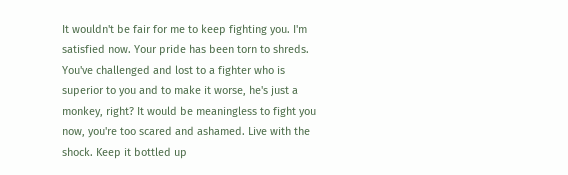It wouldn't be fair for me to keep fighting you. I'm satisfied now. Your pride has been torn to shreds. You've challenged and lost to a fighter who is superior to you and to make it worse, he's just a monkey, right? It would be meaningless to fight you now, you're too scared and ashamed. Live with the shock. Keep it bottled up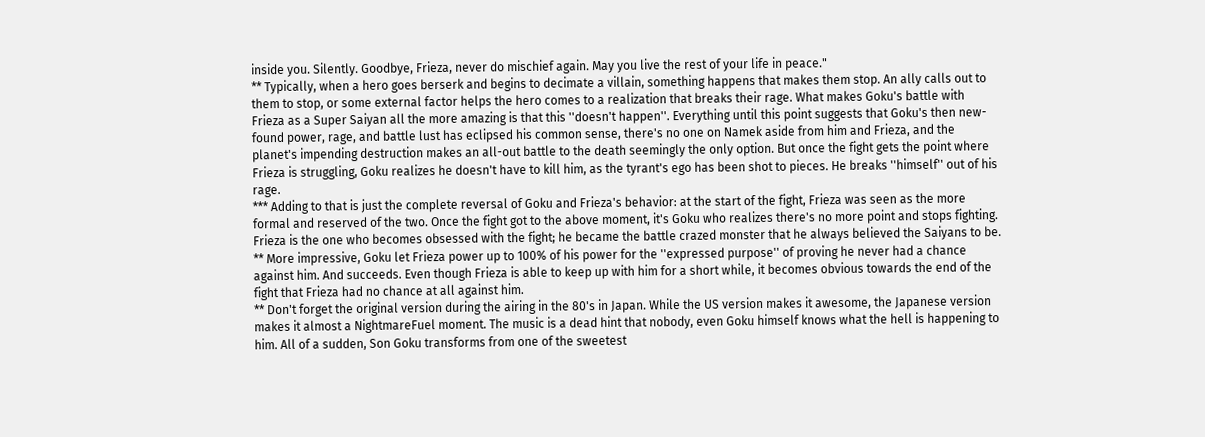inside you. Silently. Goodbye, Frieza, never do mischief again. May you live the rest of your life in peace."
** Typically, when a hero goes berserk and begins to decimate a villain, something happens that makes them stop. An ally calls out to them to stop, or some external factor helps the hero comes to a realization that breaks their rage. What makes Goku's battle with Frieza as a Super Saiyan all the more amazing is that this ''doesn't happen''. Everything until this point suggests that Goku's then new-found power, rage, and battle lust has eclipsed his common sense, there's no one on Namek aside from him and Frieza, and the planet's impending destruction makes an all-out battle to the death seemingly the only option. But once the fight gets the point where Frieza is struggling, Goku realizes he doesn't have to kill him, as the tyrant's ego has been shot to pieces. He breaks ''himself'' out of his rage.
*** Adding to that is just the complete reversal of Goku and Frieza's behavior: at the start of the fight, Frieza was seen as the more formal and reserved of the two. Once the fight got to the above moment, it's Goku who realizes there's no more point and stops fighting. Frieza is the one who becomes obsessed with the fight; he became the battle crazed monster that he always believed the Saiyans to be.
** More impressive, Goku let Frieza power up to 100% of his power for the ''expressed purpose'' of proving he never had a chance against him. And succeeds. Even though Frieza is able to keep up with him for a short while, it becomes obvious towards the end of the fight that Frieza had no chance at all against him.
** Don't forget the original version during the airing in the 80's in Japan. While the US version makes it awesome, the Japanese version makes it almost a NightmareFuel moment. The music is a dead hint that nobody, even Goku himself knows what the hell is happening to him. All of a sudden, Son Goku transforms from one of the sweetest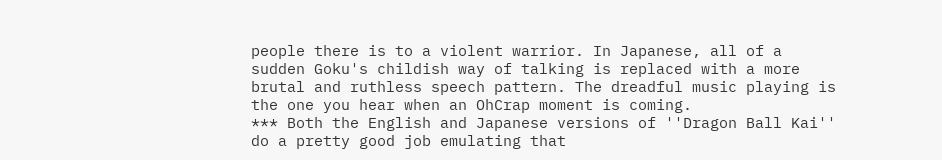people there is to a violent warrior. In Japanese, all of a sudden Goku's childish way of talking is replaced with a more brutal and ruthless speech pattern. The dreadful music playing is the one you hear when an OhCrap moment is coming.
*** Both the English and Japanese versions of ''Dragon Ball Kai'' do a pretty good job emulating that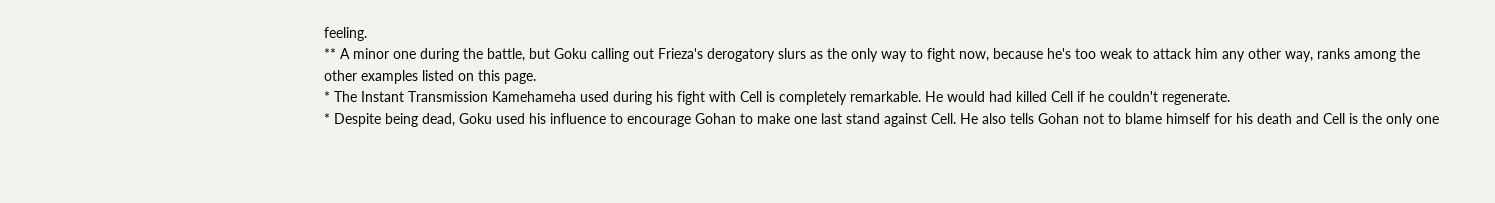feeling.
** A minor one during the battle, but Goku calling out Frieza's derogatory slurs as the only way to fight now, because he's too weak to attack him any other way, ranks among the other examples listed on this page.
* The Instant Transmission Kamehameha used during his fight with Cell is completely remarkable. He would had killed Cell if he couldn't regenerate.
* Despite being dead, Goku used his influence to encourage Gohan to make one last stand against Cell. He also tells Gohan not to blame himself for his death and Cell is the only one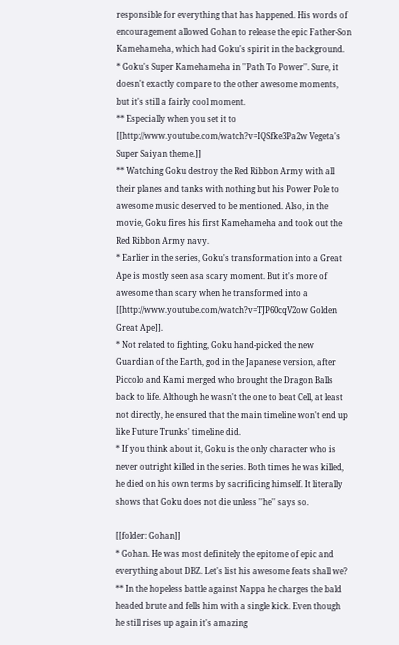responsible for everything that has happened. His words of encouragement allowed Gohan to release the epic Father-Son Kamehameha, which had Goku's spirit in the background.
* Goku's Super Kamehameha in ''Path To Power''. Sure, it doesn't exactly compare to the other awesome moments, but it's still a fairly cool moment.
** Especially when you set it to [[http://www.youtube.com/watch?v=IQSfke3Pa2w Vegeta's Super Saiyan theme.]]
** Watching Goku destroy the Red Ribbon Army with all their planes and tanks with nothing but his Power Pole to awesome music deserved to be mentioned. Also, in the movie, Goku fires his first Kamehameha and took out the Red Ribbon Army navy.
* Earlier in the series, Goku's transformation into a Great Ape is mostly seen asa scary moment. But it's more of awesome than scary when he transformed into a [[http://www.youtube.com/watch?v=TJP60cqV2ow Golden Great Ape]].
* Not related to fighting, Goku hand-picked the new Guardian of the Earth, god in the Japanese version, after Piccolo and Kami merged who brought the Dragon Balls back to life. Although he wasn't the one to beat Cell, at least not directly, he ensured that the main timeline won't end up like Future Trunks' timeline did.
* If you think about it, Goku is the only character who is never outright killed in the series. Both times he was killed, he died on his own terms by sacrificing himself. It literally shows that Goku does not die unless ''he'' says so.

[[folder: Gohan]]
* Gohan. He was most definitely the epitome of epic and everything about DBZ. Let's list his awesome feats shall we?
** In the hopeless battle against Nappa he charges the bald headed brute and fells him with a single kick. Even though he still rises up again it's amazing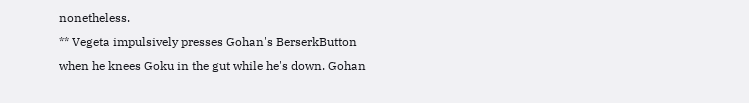nonetheless.
** Vegeta impulsively presses Gohan's BerserkButton when he knees Goku in the gut while he's down. Gohan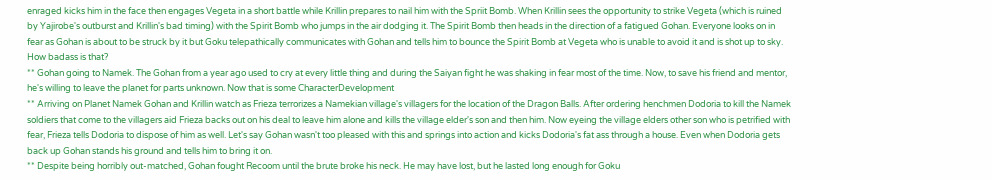enraged kicks him in the face then engages Vegeta in a short battle while Krillin prepares to nail him with the Spriit Bomb. When Krillin sees the opportunity to strike Vegeta (which is ruined by Yajirobe's outburst and Krillin's bad timing) with the Spirit Bomb who jumps in the air dodging it. The Spirit Bomb then heads in the direction of a fatigued Gohan. Everyone looks on in fear as Gohan is about to be struck by it but Goku telepathically communicates with Gohan and tells him to bounce the Spirit Bomb at Vegeta who is unable to avoid it and is shot up to sky. How badass is that?
** Gohan going to Namek. The Gohan from a year ago used to cry at every little thing and during the Saiyan fight he was shaking in fear most of the time. Now, to save his friend and mentor, he's willing to leave the planet for parts unknown. Now that is some CharacterDevelopment
** Arriving on Planet Namek Gohan and Krillin watch as Frieza terrorizes a Namekian village's villagers for the location of the Dragon Balls. After ordering henchmen Dodoria to kill the Namek soldiers that come to the villagers aid Frieza backs out on his deal to leave him alone and kills the village elder's son and then him. Now eyeing the village elders other son who is petrified with fear, Frieza tells Dodoria to dispose of him as well. Let's say Gohan wasn't too pleased with this and springs into action and kicks Dodoria's fat ass through a house. Even when Dodoria gets back up Gohan stands his ground and tells him to bring it on.
** Despite being horribly out-matched, Gohan fought Recoom until the brute broke his neck. He may have lost, but he lasted long enough for Goku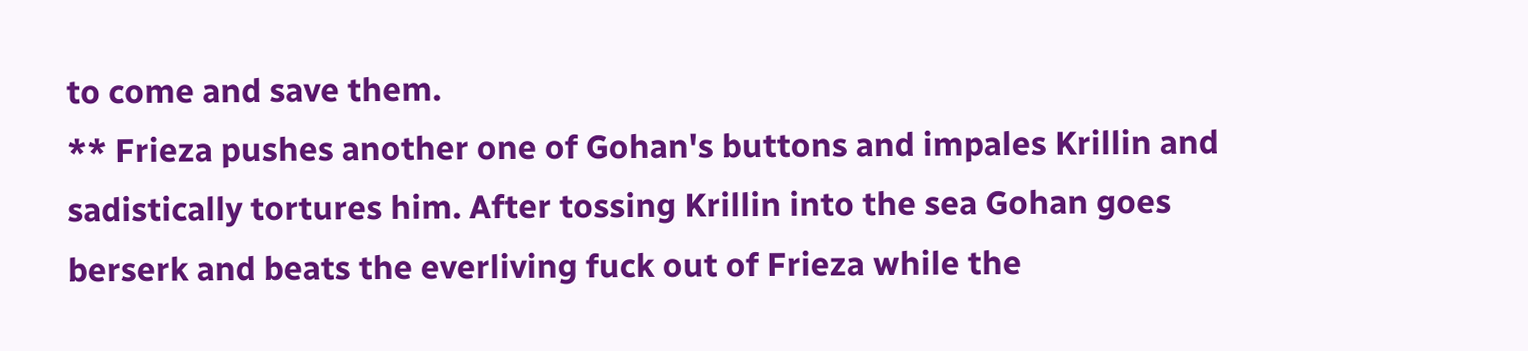to come and save them.
** Frieza pushes another one of Gohan's buttons and impales Krillin and sadistically tortures him. After tossing Krillin into the sea Gohan goes berserk and beats the everliving fuck out of Frieza while the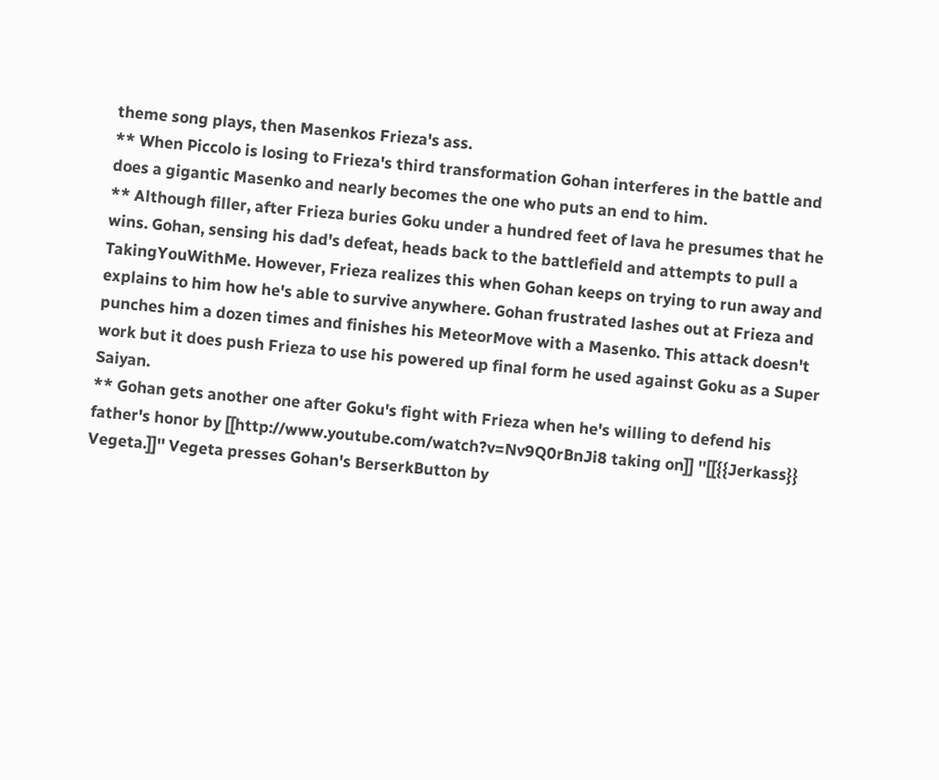theme song plays, then Masenkos Frieza's ass.
** When Piccolo is losing to Frieza's third transformation Gohan interferes in the battle and does a gigantic Masenko and nearly becomes the one who puts an end to him.
** Although filler, after Frieza buries Goku under a hundred feet of lava he presumes that he wins. Gohan, sensing his dad's defeat, heads back to the battlefield and attempts to pull a TakingYouWithMe. However, Frieza realizes this when Gohan keeps on trying to run away and explains to him how he's able to survive anywhere. Gohan frustrated lashes out at Frieza and punches him a dozen times and finishes his MeteorMove with a Masenko. This attack doesn't work but it does push Frieza to use his powered up final form he used against Goku as a Super Saiyan.
** Gohan gets another one after Goku's fight with Frieza when he's willing to defend his father's honor by [[http://www.youtube.com/watch?v=Nv9Q0rBnJi8 taking on]] ''[[{{Jerkass}} Vegeta.]]'' Vegeta presses Gohan's BerserkButton by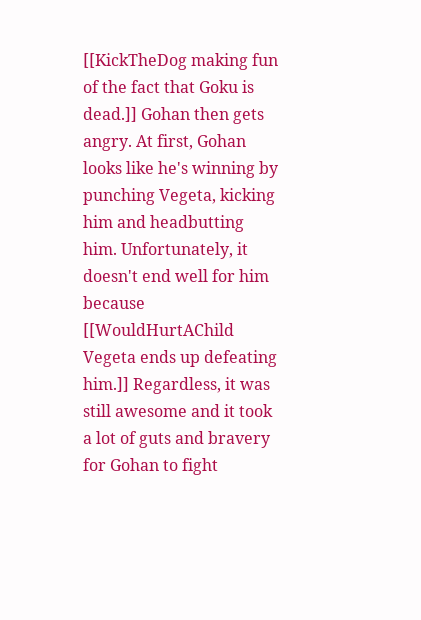[[KickTheDog making fun of the fact that Goku is dead.]] Gohan then gets angry. At first, Gohan looks like he's winning by punching Vegeta, kicking him and headbutting him. Unfortunately, it doesn't end well for him because [[WouldHurtAChild Vegeta ends up defeating him.]] Regardless, it was still awesome and it took a lot of guts and bravery for Gohan to fight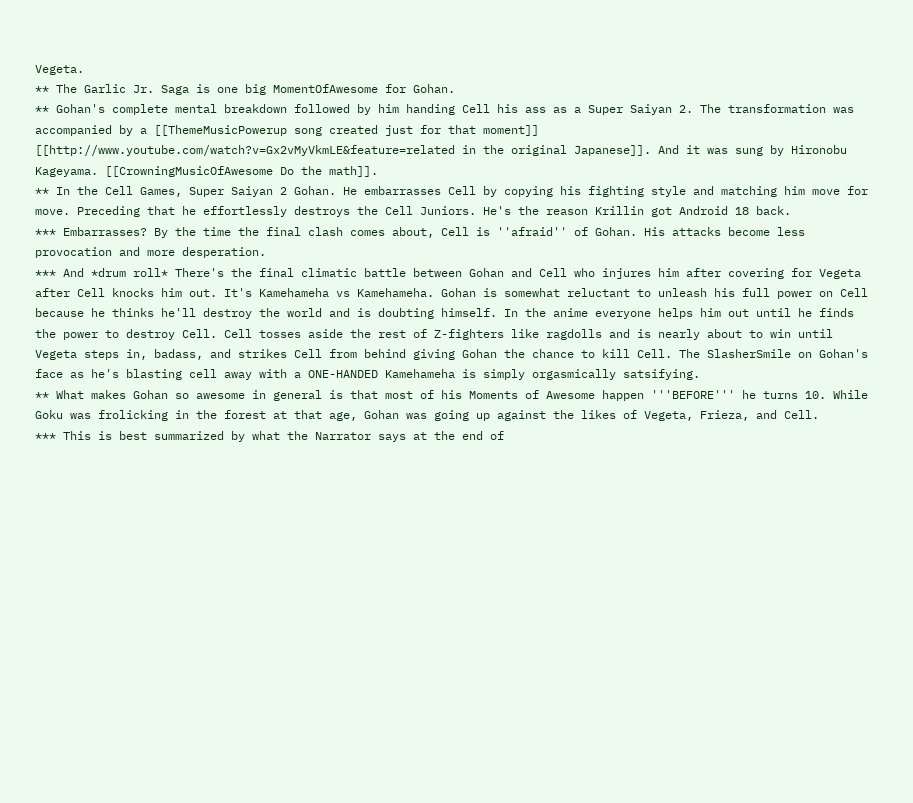Vegeta.
** The Garlic Jr. Saga is one big MomentOfAwesome for Gohan.
** Gohan's complete mental breakdown followed by him handing Cell his ass as a Super Saiyan 2. The transformation was accompanied by a [[ThemeMusicPowerup song created just for that moment]] [[http://www.youtube.com/watch?v=Gx2vMyVkmLE&feature=related in the original Japanese]]. And it was sung by Hironobu Kageyama. [[CrowningMusicOfAwesome Do the math]].
** In the Cell Games, Super Saiyan 2 Gohan. He embarrasses Cell by copying his fighting style and matching him move for move. Preceding that he effortlessly destroys the Cell Juniors. He's the reason Krillin got Android 18 back.
*** Embarrasses? By the time the final clash comes about, Cell is ''afraid'' of Gohan. His attacks become less provocation and more desperation.
*** And *drum roll* There's the final climatic battle between Gohan and Cell who injures him after covering for Vegeta after Cell knocks him out. It's Kamehameha vs Kamehameha. Gohan is somewhat reluctant to unleash his full power on Cell because he thinks he'll destroy the world and is doubting himself. In the anime everyone helps him out until he finds the power to destroy Cell. Cell tosses aside the rest of Z-fighters like ragdolls and is nearly about to win until Vegeta steps in, badass, and strikes Cell from behind giving Gohan the chance to kill Cell. The SlasherSmile on Gohan's face as he's blasting cell away with a ONE-HANDED Kamehameha is simply orgasmically satsifying.
** What makes Gohan so awesome in general is that most of his Moments of Awesome happen '''BEFORE''' he turns 10. While Goku was frolicking in the forest at that age, Gohan was going up against the likes of Vegeta, Frieza, and Cell.
*** This is best summarized by what the Narrator says at the end of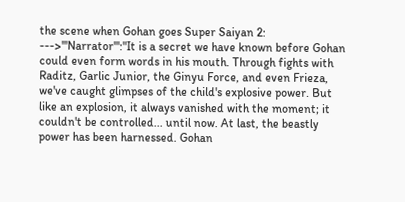the scene when Gohan goes Super Saiyan 2:
--->'''Narrator''':"It is a secret we have known before Gohan could even form words in his mouth. Through fights with Raditz, Garlic Junior, the Ginyu Force, and even Frieza, we've caught glimpses of the child's explosive power. But like an explosion, it always vanished with the moment; it couldn't be controlled... until now. At last, the beastly power has been harnessed. Gohan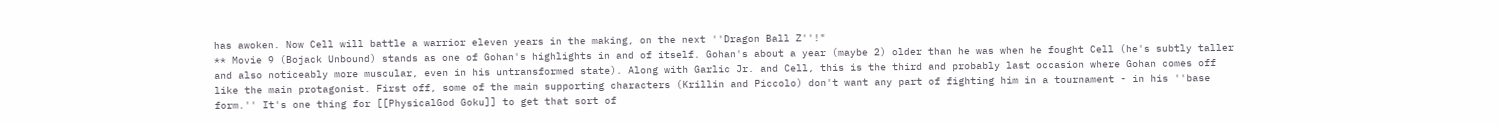has awoken. Now Cell will battle a warrior eleven years in the making, on the next ''Dragon Ball Z''!"
** Movie 9 (Bojack Unbound) stands as one of Gohan's highlights in and of itself. Gohan's about a year (maybe 2) older than he was when he fought Cell (he's subtly taller and also noticeably more muscular, even in his untransformed state). Along with Garlic Jr. and Cell, this is the third and probably last occasion where Gohan comes off like the main protagonist. First off, some of the main supporting characters (Krillin and Piccolo) don't want any part of fighting him in a tournament - in his ''base form.'' It's one thing for [[PhysicalGod Goku]] to get that sort of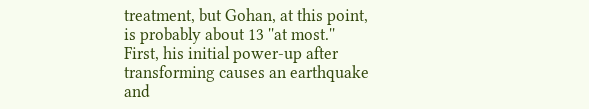treatment, but Gohan, at this point, is probably about 13 ''at most.'' First, his initial power-up after transforming causes an earthquake and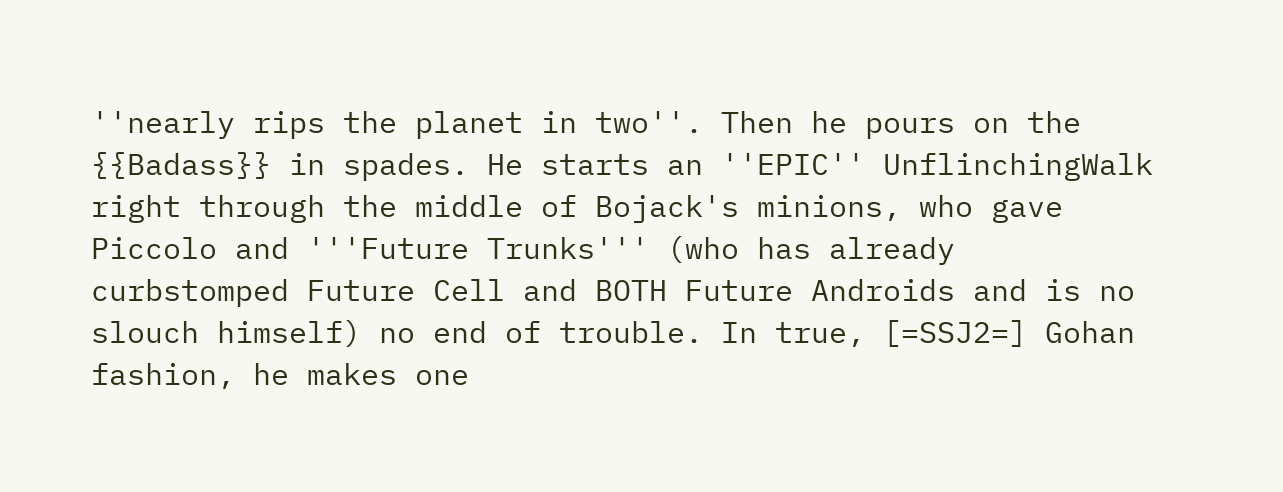''nearly rips the planet in two''. Then he pours on the {{Badass}} in spades. He starts an ''EPIC'' UnflinchingWalk right through the middle of Bojack's minions, who gave Piccolo and '''Future Trunks''' (who has already curbstomped Future Cell and BOTH Future Androids and is no slouch himself) no end of trouble. In true, [=SSJ2=] Gohan fashion, he makes one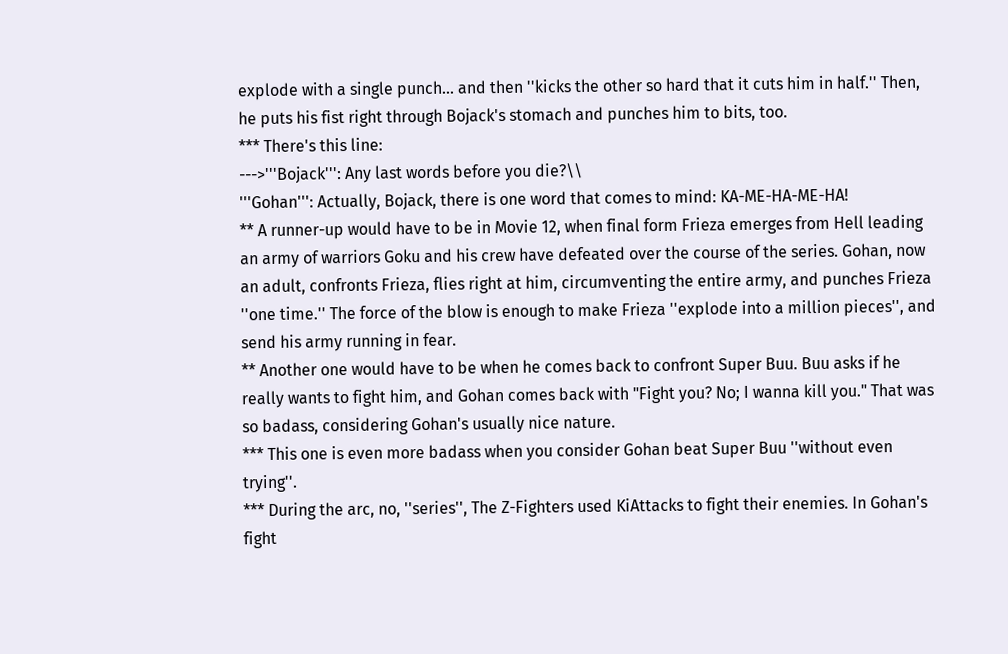explode with a single punch... and then ''kicks the other so hard that it cuts him in half.'' Then, he puts his fist right through Bojack's stomach and punches him to bits, too.
*** There's this line:
--->'''Bojack''': Any last words before you die?\\
'''Gohan''': Actually, Bojack, there is one word that comes to mind: KA-ME-HA-ME-HA!
** A runner-up would have to be in Movie 12, when final form Frieza emerges from Hell leading an army of warriors Goku and his crew have defeated over the course of the series. Gohan, now an adult, confronts Frieza, flies right at him, circumventing the entire army, and punches Frieza ''one time.'' The force of the blow is enough to make Frieza ''explode into a million pieces'', and send his army running in fear.
** Another one would have to be when he comes back to confront Super Buu. Buu asks if he really wants to fight him, and Gohan comes back with "Fight you? No; I wanna kill you." That was so badass, considering Gohan's usually nice nature.
*** This one is even more badass when you consider Gohan beat Super Buu ''without even trying''.
*** During the arc, no, ''series'', The Z-Fighters used KiAttacks to fight their enemies. In Gohan's fight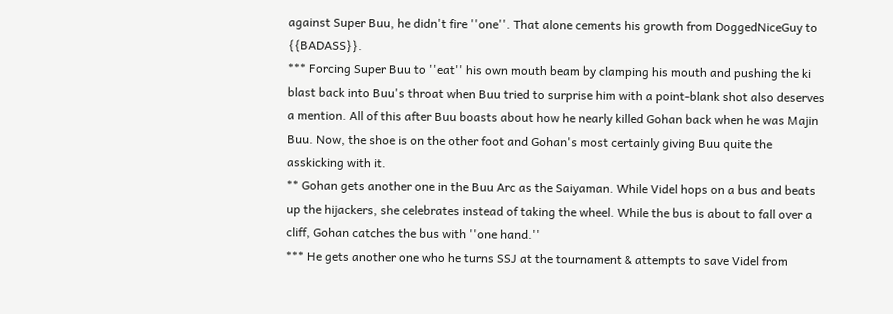against Super Buu, he didn't fire ''one''. That alone cements his growth from DoggedNiceGuy to {{BADASS}}.
*** Forcing Super Buu to ''eat'' his own mouth beam by clamping his mouth and pushing the ki blast back into Buu's throat when Buu tried to surprise him with a point-blank shot also deserves a mention. All of this after Buu boasts about how he nearly killed Gohan back when he was Majin Buu. Now, the shoe is on the other foot and Gohan's most certainly giving Buu quite the asskicking with it.
** Gohan gets another one in the Buu Arc as the Saiyaman. While Videl hops on a bus and beats up the hijackers, she celebrates instead of taking the wheel. While the bus is about to fall over a cliff, Gohan catches the bus with ''one hand.''
*** He gets another one who he turns SSJ at the tournament & attempts to save Videl from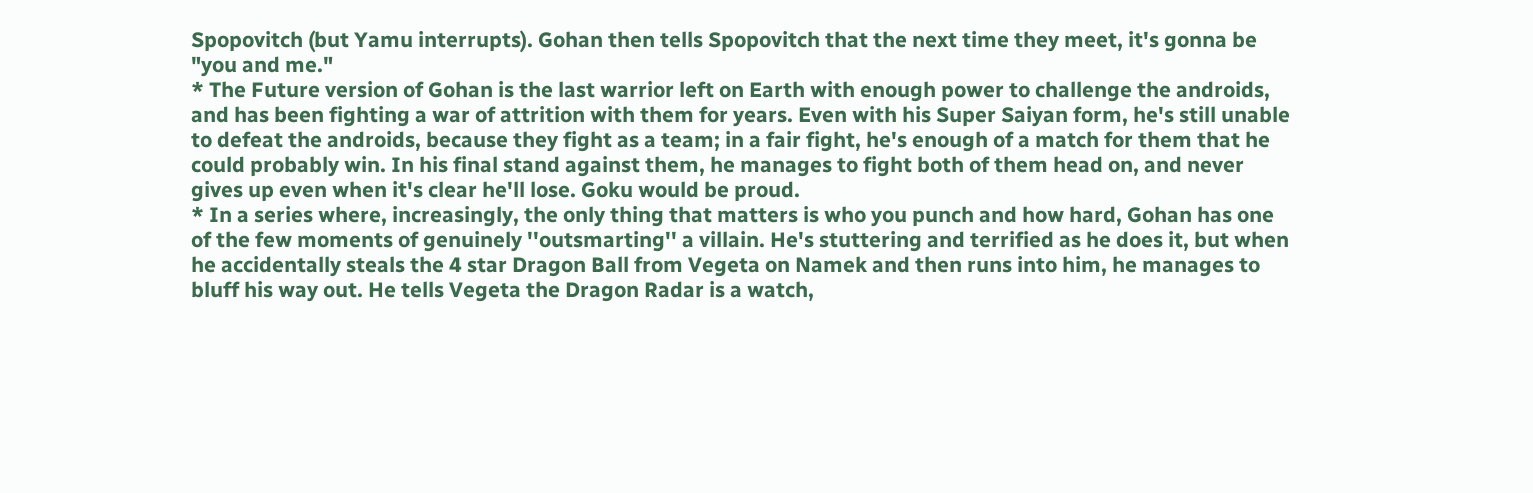Spopovitch (but Yamu interrupts). Gohan then tells Spopovitch that the next time they meet, it's gonna be "you and me."
* The Future version of Gohan is the last warrior left on Earth with enough power to challenge the androids, and has been fighting a war of attrition with them for years. Even with his Super Saiyan form, he's still unable to defeat the androids, because they fight as a team; in a fair fight, he's enough of a match for them that he could probably win. In his final stand against them, he manages to fight both of them head on, and never gives up even when it's clear he'll lose. Goku would be proud.
* In a series where, increasingly, the only thing that matters is who you punch and how hard, Gohan has one of the few moments of genuinely ''outsmarting'' a villain. He's stuttering and terrified as he does it, but when he accidentally steals the 4 star Dragon Ball from Vegeta on Namek and then runs into him, he manages to bluff his way out. He tells Vegeta the Dragon Radar is a watch,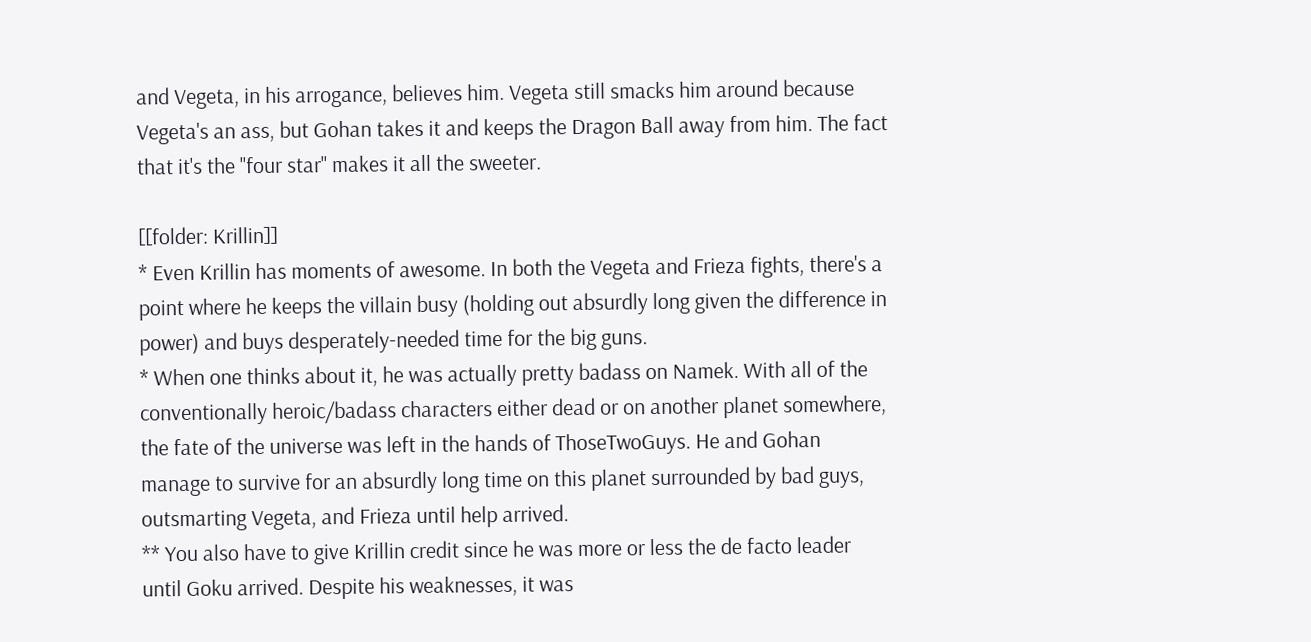and Vegeta, in his arrogance, believes him. Vegeta still smacks him around because Vegeta's an ass, but Gohan takes it and keeps the Dragon Ball away from him. The fact that it's the ''four star'' makes it all the sweeter.

[[folder: Krillin]]
* Even Krillin has moments of awesome. In both the Vegeta and Frieza fights, there's a point where he keeps the villain busy (holding out absurdly long given the difference in power) and buys desperately-needed time for the big guns.
* When one thinks about it, he was actually pretty badass on Namek. With all of the conventionally heroic/badass characters either dead or on another planet somewhere, the fate of the universe was left in the hands of ThoseTwoGuys. He and Gohan manage to survive for an absurdly long time on this planet surrounded by bad guys, outsmarting Vegeta, and Frieza until help arrived.
** You also have to give Krillin credit since he was more or less the de facto leader until Goku arrived. Despite his weaknesses, it was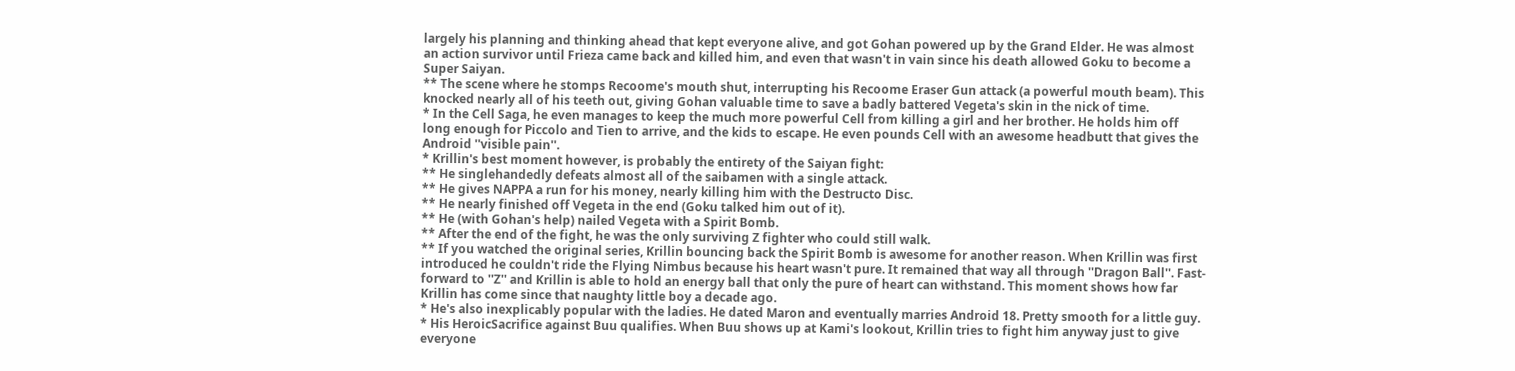largely his planning and thinking ahead that kept everyone alive, and got Gohan powered up by the Grand Elder. He was almost an action survivor until Frieza came back and killed him, and even that wasn't in vain since his death allowed Goku to become a Super Saiyan.
** The scene where he stomps Recoome's mouth shut, interrupting his Recoome Eraser Gun attack (a powerful mouth beam). This knocked nearly all of his teeth out, giving Gohan valuable time to save a badly battered Vegeta's skin in the nick of time.
* In the Cell Saga, he even manages to keep the much more powerful Cell from killing a girl and her brother. He holds him off long enough for Piccolo and Tien to arrive, and the kids to escape. He even pounds Cell with an awesome headbutt that gives the Android ''visible pain''.
* Krillin's best moment however, is probably the entirety of the Saiyan fight:
** He singlehandedly defeats almost all of the saibamen with a single attack.
** He gives NAPPA a run for his money, nearly killing him with the Destructo Disc.
** He nearly finished off Vegeta in the end (Goku talked him out of it).
** He (with Gohan's help) nailed Vegeta with a Spirit Bomb.
** After the end of the fight, he was the only surviving Z fighter who could still walk.
** If you watched the original series, Krillin bouncing back the Spirit Bomb is awesome for another reason. When Krillin was first introduced he couldn't ride the Flying Nimbus because his heart wasn't pure. It remained that way all through ''Dragon Ball''. Fast-forward to ''Z'' and Krillin is able to hold an energy ball that only the pure of heart can withstand. This moment shows how far Krillin has come since that naughty little boy a decade ago.
* He's also inexplicably popular with the ladies. He dated Maron and eventually marries Android 18. Pretty smooth for a little guy.
* His HeroicSacrifice against Buu qualifies. When Buu shows up at Kami's lookout, Krillin tries to fight him anyway just to give everyone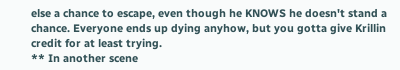else a chance to escape, even though he KNOWS he doesn't stand a chance. Everyone ends up dying anyhow, but you gotta give Krillin credit for at least trying.
** In another scene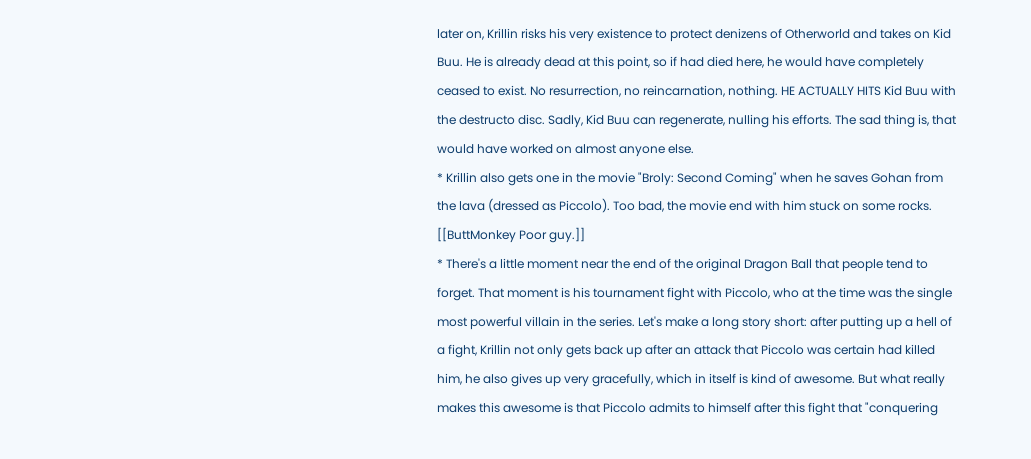later on, Krillin risks his very existence to protect denizens of Otherworld and takes on Kid Buu. He is already dead at this point, so if had died here, he would have completely ceased to exist. No resurrection, no reincarnation, nothing. HE ACTUALLY HITS Kid Buu with the destructo disc. Sadly, Kid Buu can regenerate, nulling his efforts. The sad thing is, that would have worked on almost anyone else.
* Krillin also gets one in the movie "Broly: Second Coming" when he saves Gohan from the lava (dressed as Piccolo). Too bad, the movie end with him stuck on some rocks. [[ButtMonkey Poor guy.]]
* There's a little moment near the end of the original Dragon Ball that people tend to forget. That moment is his tournament fight with Piccolo, who at the time was the single most powerful villain in the series. Let's make a long story short: after putting up a hell of a fight, Krillin not only gets back up after an attack that Piccolo was certain had killed him, he also gives up very gracefully, which in itself is kind of awesome. But what really makes this awesome is that Piccolo admits to himself after this fight that "conquering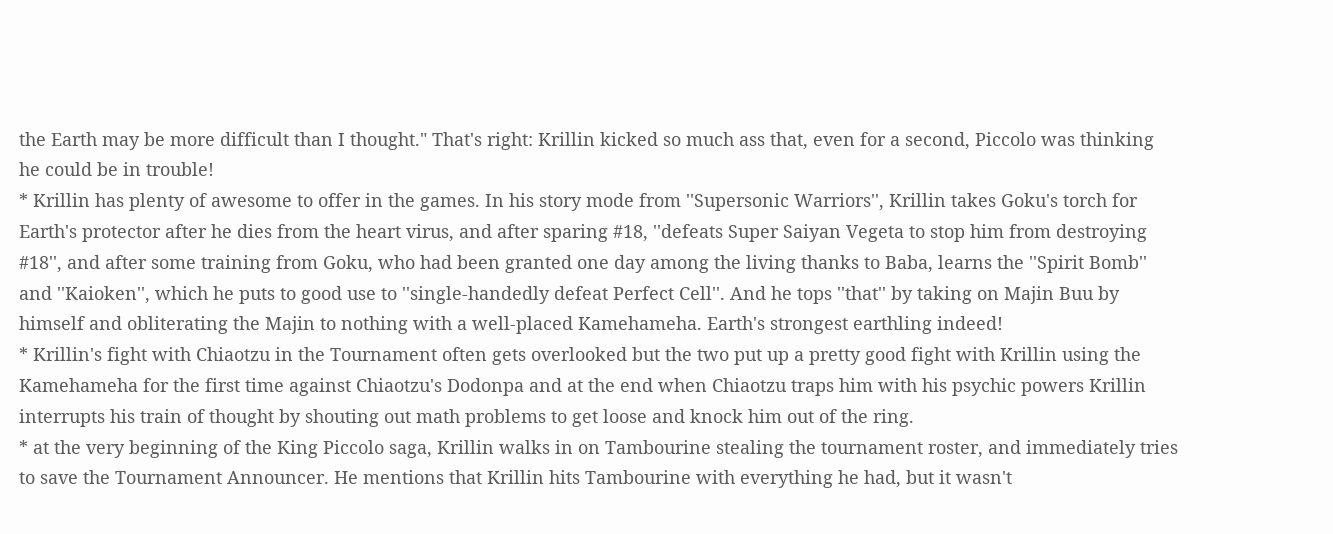the Earth may be more difficult than I thought." That's right: Krillin kicked so much ass that, even for a second, Piccolo was thinking he could be in trouble!
* Krillin has plenty of awesome to offer in the games. In his story mode from ''Supersonic Warriors'', Krillin takes Goku's torch for Earth's protector after he dies from the heart virus, and after sparing #18, ''defeats Super Saiyan Vegeta to stop him from destroying #18'', and after some training from Goku, who had been granted one day among the living thanks to Baba, learns the ''Spirit Bomb'' and ''Kaioken'', which he puts to good use to ''single-handedly defeat Perfect Cell''. And he tops ''that'' by taking on Majin Buu by himself and obliterating the Majin to nothing with a well-placed Kamehameha. Earth's strongest earthling indeed!
* Krillin's fight with Chiaotzu in the Tournament often gets overlooked but the two put up a pretty good fight with Krillin using the Kamehameha for the first time against Chiaotzu's Dodonpa and at the end when Chiaotzu traps him with his psychic powers Krillin interrupts his train of thought by shouting out math problems to get loose and knock him out of the ring.
* at the very beginning of the King Piccolo saga, Krillin walks in on Tambourine stealing the tournament roster, and immediately tries to save the Tournament Announcer. He mentions that Krillin hits Tambourine with everything he had, but it wasn't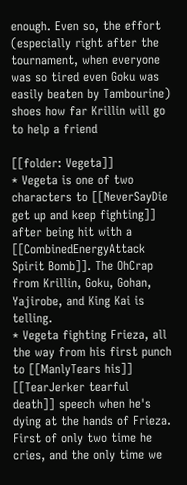enough. Even so, the effort (especially right after the tournament, when everyone was so tired even Goku was easily beaten by Tambourine) shoes how far Krillin will go to help a friend

[[folder: Vegeta]]
* Vegeta is one of two characters to [[NeverSayDie get up and keep fighting]] after being hit with a [[CombinedEnergyAttack Spirit Bomb]]. The OhCrap from Krillin, Goku, Gohan, Yajirobe, and King Kai is telling.
* Vegeta fighting Frieza, all the way from his first punch to [[ManlyTears his]] [[TearJerker tearful death]] speech when he's dying at the hands of Frieza. First of only two time he cries, and the only time we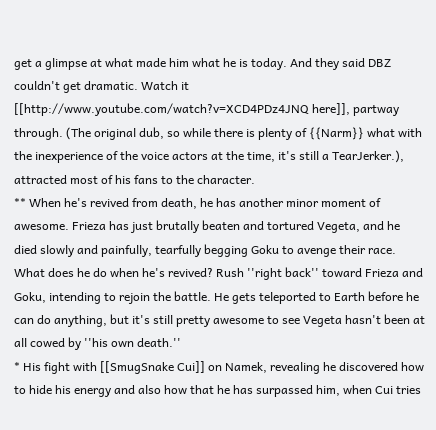get a glimpse at what made him what he is today. And they said DBZ couldn't get dramatic. Watch it [[http://www.youtube.com/watch?v=XCD4PDz4JNQ here]], partway through. (The original dub, so while there is plenty of {{Narm}} what with the inexperience of the voice actors at the time, it's still a TearJerker.), attracted most of his fans to the character.
** When he's revived from death, he has another minor moment of awesome. Frieza has just brutally beaten and tortured Vegeta, and he died slowly and painfully, tearfully begging Goku to avenge their race. What does he do when he's revived? Rush ''right back'' toward Frieza and Goku, intending to rejoin the battle. He gets teleported to Earth before he can do anything, but it's still pretty awesome to see Vegeta hasn't been at all cowed by ''his own death.''
* His fight with [[SmugSnake Cui]] on Namek, revealing he discovered how to hide his energy and also how that he has surpassed him, when Cui tries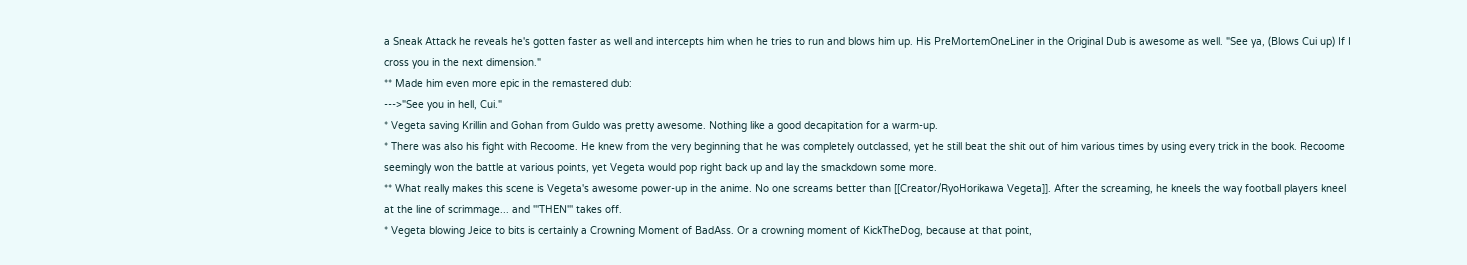a Sneak Attack he reveals he's gotten faster as well and intercepts him when he tries to run and blows him up. His PreMortemOneLiner in the Original Dub is awesome as well. "See ya, (Blows Cui up) If I cross you in the next dimension."
** Made him even more epic in the remastered dub:
--->"See you in hell, Cui."
* Vegeta saving Krillin and Gohan from Guldo was pretty awesome. Nothing like a good decapitation for a warm-up.
* There was also his fight with Recoome. He knew from the very beginning that he was completely outclassed, yet he still beat the shit out of him various times by using every trick in the book. Recoome seemingly won the battle at various points, yet Vegeta would pop right back up and lay the smackdown some more.
** What really makes this scene is Vegeta's awesome power-up in the anime. No one screams better than [[Creator/RyoHorikawa Vegeta]]. After the screaming, he kneels the way football players kneel at the line of scrimmage... and '''THEN''' takes off.
* Vegeta blowing Jeice to bits is certainly a Crowning Moment of BadAss. Or a crowning moment of KickTheDog, because at that point,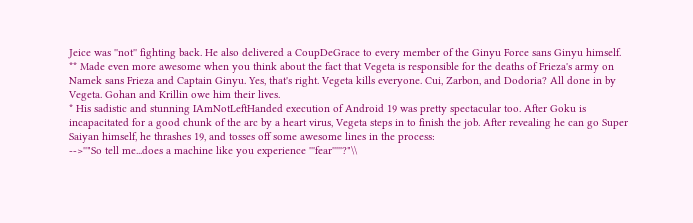Jeice was ''not'' fighting back. He also delivered a CoupDeGrace to every member of the Ginyu Force sans Ginyu himself.
** Made even more awesome when you think about the fact that Vegeta is responsible for the deaths of Frieza's army on Namek sans Frieza and Captain Ginyu. Yes, that's right. Vegeta kills everyone. Cui, Zarbon, and Dodoria? All done in by Vegeta. Gohan and Krillin owe him their lives.
* His sadistic and stunning IAmNotLeftHanded execution of Android 19 was pretty spectacular too. After Goku is incapacitated for a good chunk of the arc by a heart virus, Vegeta steps in to finish the job. After revealing he can go Super Saiyan himself, he thrashes 19, and tosses off some awesome lines in the process:
-->''"So tell me...does a machine like you experience '''fear'''''?"\\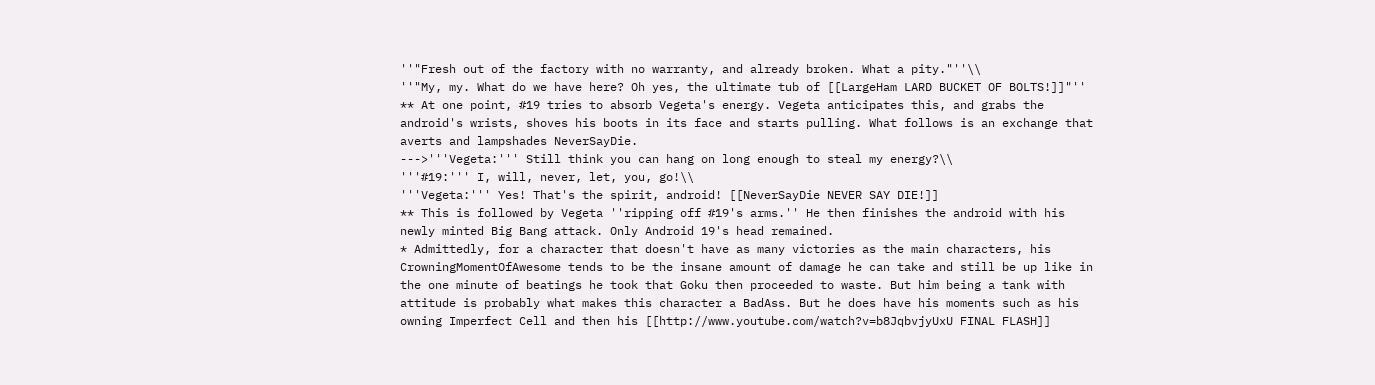''"Fresh out of the factory with no warranty, and already broken. What a pity."''\\
''"My, my. What do we have here? Oh yes, the ultimate tub of [[LargeHam LARD BUCKET OF BOLTS!]]"''
** At one point, #19 tries to absorb Vegeta's energy. Vegeta anticipates this, and grabs the android's wrists, shoves his boots in its face and starts pulling. What follows is an exchange that averts and lampshades NeverSayDie.
--->'''Vegeta:''' Still think you can hang on long enough to steal my energy?\\
'''#19:''' I, will, never, let, you, go!\\
'''Vegeta:''' Yes! That's the spirit, android! [[NeverSayDie NEVER SAY DIE!]]
** This is followed by Vegeta ''ripping off #19's arms.'' He then finishes the android with his newly minted Big Bang attack. Only Android 19's head remained.
* Admittedly, for a character that doesn't have as many victories as the main characters, his CrowningMomentOfAwesome tends to be the insane amount of damage he can take and still be up like in the one minute of beatings he took that Goku then proceeded to waste. But him being a tank with attitude is probably what makes this character a BadAss. But he does have his moments such as his owning Imperfect Cell and then his [[http://www.youtube.com/watch?v=b8JqbvjyUxU FINAL FLASH]]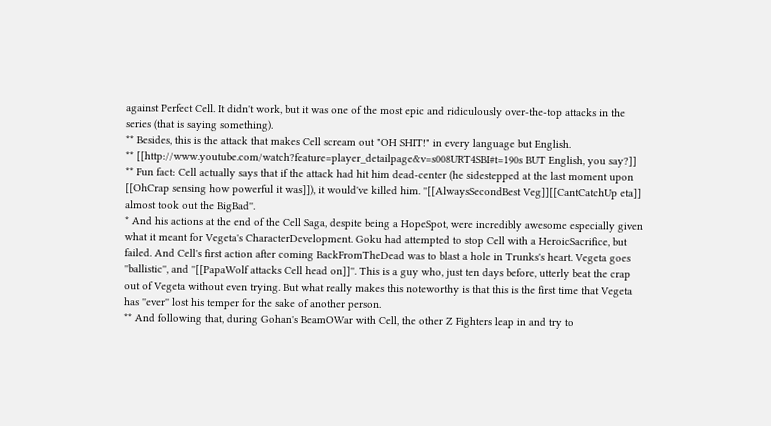against Perfect Cell. It didn't work, but it was one of the most epic and ridiculously over-the-top attacks in the series (that is saying something).
** Besides, this is the attack that makes Cell scream out "OH SHIT!" in every language but English.
** [[http://www.youtube.com/watch?feature=player_detailpage&v=s008URT4SBI#t=190s BUT English, you say?]]
** Fun fact: Cell actually says that if the attack had hit him dead-center (he sidestepped at the last moment upon [[OhCrap sensing how powerful it was]]), it would've killed him. ''[[AlwaysSecondBest Veg]][[CantCatchUp eta]] almost took out the BigBad''.
* And his actions at the end of the Cell Saga, despite being a HopeSpot, were incredibly awesome especially given what it meant for Vegeta's CharacterDevelopment. Goku had attempted to stop Cell with a HeroicSacrifice, but failed. And Cell's first action after coming BackFromTheDead was to blast a hole in Trunks's heart. Vegeta goes ''ballistic'', and ''[[PapaWolf attacks Cell head on]]''. This is a guy who, just ten days before, utterly beat the crap out of Vegeta without even trying. But what really makes this noteworthy is that this is the first time that Vegeta has ''ever'' lost his temper for the sake of another person.
** And following that, during Gohan's BeamOWar with Cell, the other Z Fighters leap in and try to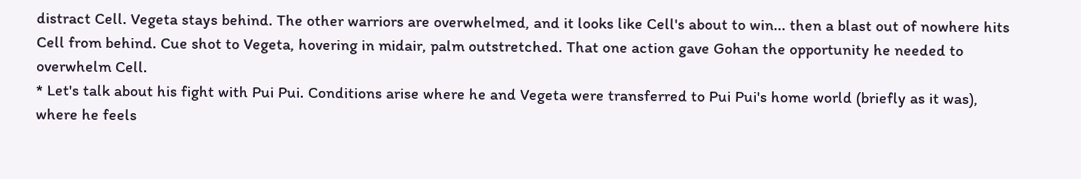distract Cell. Vegeta stays behind. The other warriors are overwhelmed, and it looks like Cell's about to win... then a blast out of nowhere hits Cell from behind. Cue shot to Vegeta, hovering in midair, palm outstretched. That one action gave Gohan the opportunity he needed to overwhelm Cell.
* Let's talk about his fight with Pui Pui. Conditions arise where he and Vegeta were transferred to Pui Pui's home world (briefly as it was), where he feels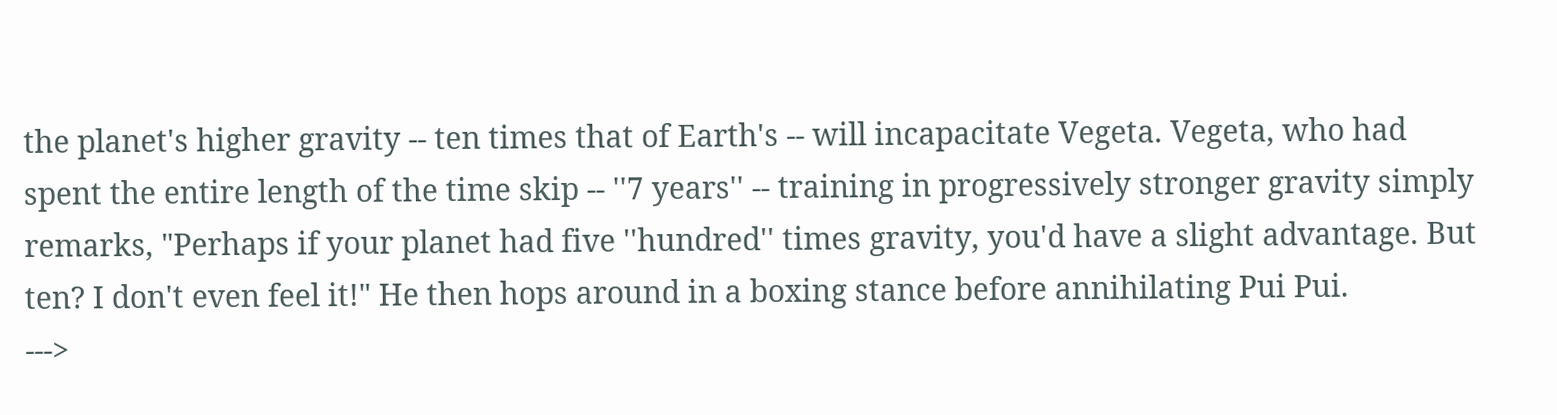the planet's higher gravity -- ten times that of Earth's -- will incapacitate Vegeta. Vegeta, who had spent the entire length of the time skip -- ''7 years'' -- training in progressively stronger gravity simply remarks, "Perhaps if your planet had five ''hundred'' times gravity, you'd have a slight advantage. But ten? I don't even feel it!" He then hops around in a boxing stance before annihilating Pui Pui.
--->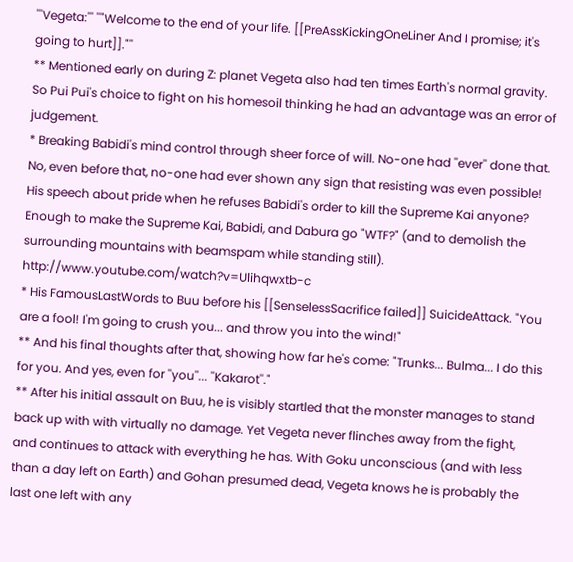'''Vegeta:''' ''"Welcome to the end of your life. [[PreAssKickingOneLiner And I promise; it's going to hurt]]."''
** Mentioned early on during Z: planet Vegeta also had ten times Earth's normal gravity. So Pui Pui's choice to fight on his homesoil thinking he had an advantage was an error of judgement.
* Breaking Babidi's mind control through sheer force of will. No-one had ''ever'' done that. No, even before that, no-one had ever shown any sign that resisting was even possible! His speech about pride when he refuses Babidi's order to kill the Supreme Kai anyone? Enough to make the Supreme Kai, Babidi, and Dabura go "WTF?" (and to demolish the surrounding mountains with beamspam while standing still). http://www.youtube.com/watch?v=Ulihqwxtb-c
* His FamousLastWords to Buu before his [[SenselessSacrifice failed]] SuicideAttack. "You are a fool! I'm going to crush you... and throw you into the wind!"
** And his final thoughts after that, showing how far he's come: "Trunks... Bulma... I do this for you. And yes, even for ''you''... ''Kakarot''."
** After his initial assault on Buu, he is visibly startled that the monster manages to stand back up with with virtually no damage. Yet Vegeta never flinches away from the fight, and continues to attack with everything he has. With Goku unconscious (and with less than a day left on Earth) and Gohan presumed dead, Vegeta knows he is probably the last one left with any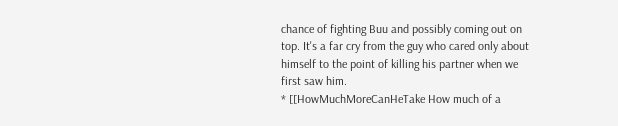chance of fighting Buu and possibly coming out on top. It's a far cry from the guy who cared only about himself to the point of killing his partner when we first saw him.
* [[HowMuchMoreCanHeTake How much of a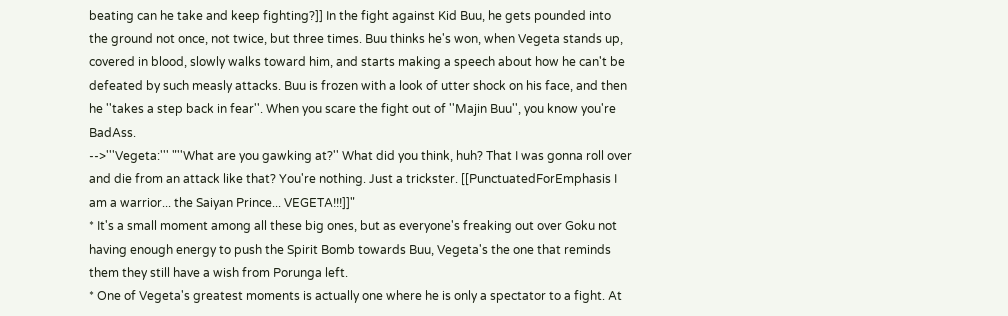beating can he take and keep fighting?]] In the fight against Kid Buu, he gets pounded into the ground not once, not twice, but three times. Buu thinks he's won, when Vegeta stands up, covered in blood, slowly walks toward him, and starts making a speech about how he can't be defeated by such measly attacks. Buu is frozen with a look of utter shock on his face, and then he ''takes a step back in fear''. When you scare the fight out of ''Majin Buu'', you know you're BadAss.
-->'''Vegeta:''' "''What are you gawking at?'' What did you think, huh? That I was gonna roll over and die from an attack like that? You're nothing. Just a trickster. [[PunctuatedForEmphasis I am a warrior... the Saiyan Prince... VEGETA!!!]]"
* It's a small moment among all these big ones, but as everyone's freaking out over Goku not having enough energy to push the Spirit Bomb towards Buu, Vegeta's the one that reminds them they still have a wish from Porunga left.
* One of Vegeta's greatest moments is actually one where he is only a spectator to a fight. At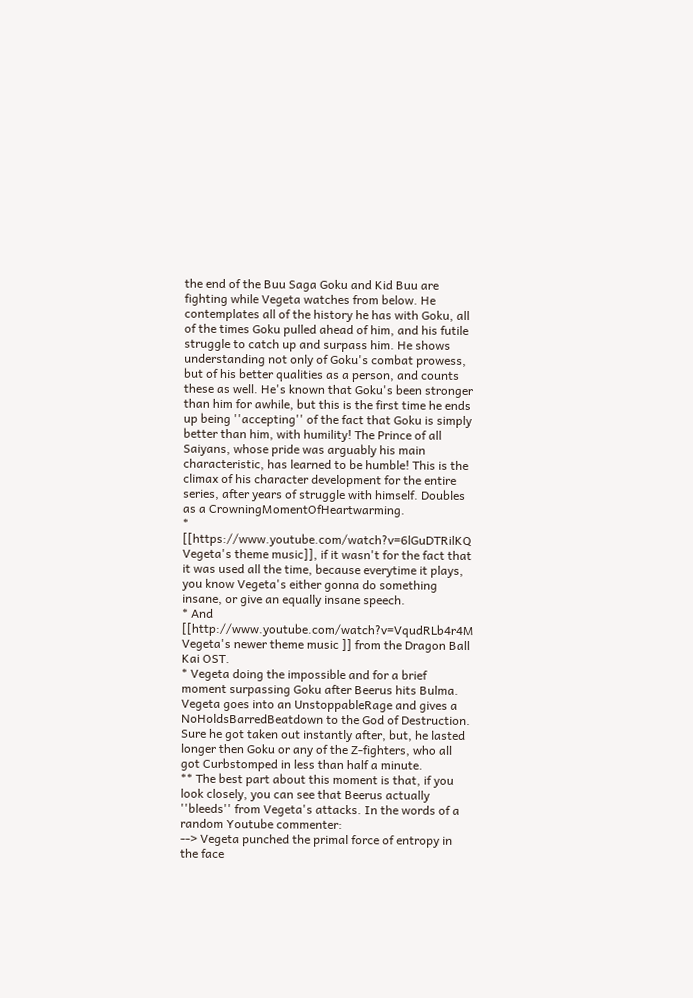the end of the Buu Saga Goku and Kid Buu are fighting while Vegeta watches from below. He contemplates all of the history he has with Goku, all of the times Goku pulled ahead of him, and his futile struggle to catch up and surpass him. He shows understanding not only of Goku's combat prowess, but of his better qualities as a person, and counts these as well. He's known that Goku's been stronger than him for awhile, but this is the first time he ends up being ''accepting'' of the fact that Goku is simply better than him, with humility! The Prince of all Saiyans, whose pride was arguably his main characteristic, has learned to be humble! This is the climax of his character development for the entire series, after years of struggle with himself. Doubles as a CrowningMomentOfHeartwarming.
* [[https://www.youtube.com/watch?v=6lGuDTRilKQ Vegeta's theme music]], if it wasn't for the fact that it was used all the time, because everytime it plays, you know Vegeta's either gonna do something insane, or give an equally insane speech.
* And [[http://www.youtube.com/watch?v=VqudRLb4r4M Vegeta's newer theme music ]] from the Dragon Ball Kai OST.
* Vegeta doing the impossible and for a brief moment surpassing Goku after Beerus hits Bulma. Vegeta goes into an UnstoppableRage and gives a NoHoldsBarredBeatdown to the God of Destruction. Sure he got taken out instantly after, but, he lasted longer then Goku or any of the Z-fighters, who all got Curbstomped in less than half a minute.
** The best part about this moment is that, if you look closely, you can see that Beerus actually ''bleeds'' from Vegeta's attacks. In the words of a random Youtube commenter:
--> Vegeta punched the primal force of entropy in the face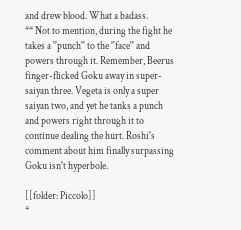and drew blood. What a badass.
** Not to mention, during the fight he takes a ''punch'' to the ''face'' and powers through it. Remember, Beerus finger-flicked Goku away in super-saiyan three. Vegeta is only a super saiyan two, and yet he tanks a punch and powers right through it to continue dealing the hurt. Roshi's comment about him finally surpassing Goku isn't hyperbole.

[[folder: Piccolo]]
*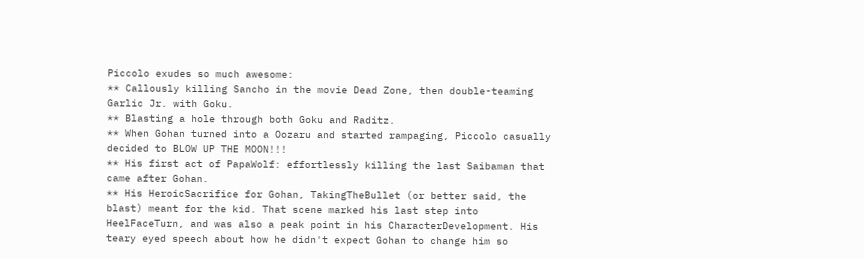Piccolo exudes so much awesome:
** Callously killing Sancho in the movie Dead Zone, then double-teaming Garlic Jr. with Goku.
** Blasting a hole through both Goku and Raditz.
** When Gohan turned into a Oozaru and started rampaging, Piccolo casually decided to BLOW UP THE MOON!!!
** His first act of PapaWolf: effortlessly killing the last Saibaman that came after Gohan.
** His HeroicSacrifice for Gohan, TakingTheBullet (or better said, the blast) meant for the kid. That scene marked his last step into HeelFaceTurn, and was also a peak point in his CharacterDevelopment. His teary eyed speech about how he didn't expect Gohan to change him so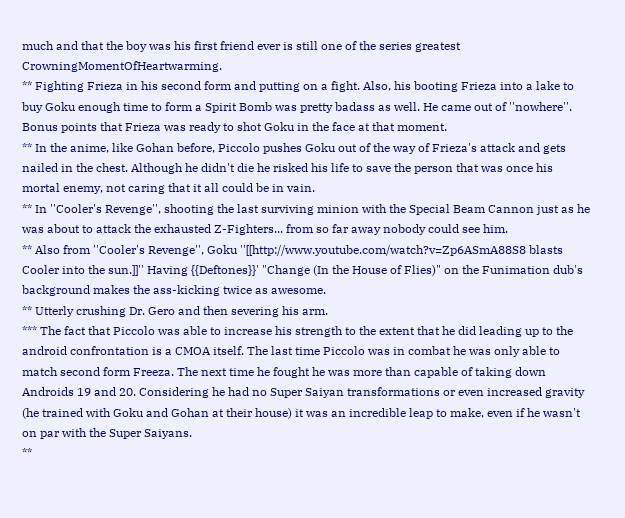much and that the boy was his first friend ever is still one of the series greatest CrowningMomentOfHeartwarming.
** Fighting Frieza in his second form and putting on a fight. Also, his booting Frieza into a lake to buy Goku enough time to form a Spirit Bomb was pretty badass as well. He came out of ''nowhere''. Bonus points that Frieza was ready to shot Goku in the face at that moment.
** In the anime, like Gohan before, Piccolo pushes Goku out of the way of Frieza's attack and gets nailed in the chest. Although he didn't die he risked his life to save the person that was once his mortal enemy, not caring that it all could be in vain.
** In ''Cooler's Revenge'', shooting the last surviving minion with the Special Beam Cannon just as he was about to attack the exhausted Z-Fighters... from so far away nobody could see him.
** Also from ''Cooler's Revenge'', Goku ''[[http://www.youtube.com/watch?v=Zp6ASmA88S8 blasts Cooler into the sun.]]'' Having {{Deftones}}' "Change (In the House of Flies)" on the Funimation dub's background makes the ass-kicking twice as awesome.
** Utterly crushing Dr. Gero and then severing his arm.
*** The fact that Piccolo was able to increase his strength to the extent that he did leading up to the android confrontation is a CMOA itself. The last time Piccolo was in combat he was only able to match second form Freeza. The next time he fought he was more than capable of taking down Androids 19 and 20. Considering he had no Super Saiyan transformations or even increased gravity (he trained with Goku and Gohan at their house) it was an incredible leap to make, even if he wasn't on par with the Super Saiyans.
**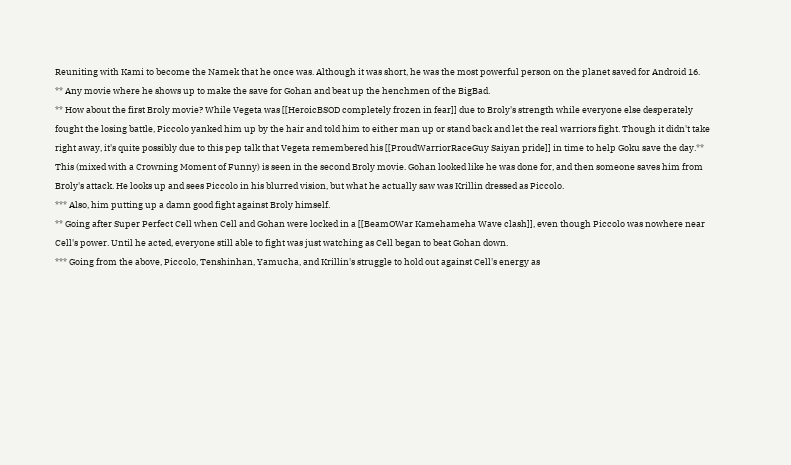Reuniting with Kami to become the Namek that he once was. Although it was short, he was the most powerful person on the planet saved for Android 16.
** Any movie where he shows up to make the save for Gohan and beat up the henchmen of the BigBad.
** How about the first Broly movie? While Vegeta was [[HeroicBSOD completely frozen in fear]] due to Broly's strength while everyone else desperately fought the losing battle, Piccolo yanked him up by the hair and told him to either man up or stand back and let the real warriors fight. Though it didn't take right away, it's quite possibly due to this pep talk that Vegeta remembered his [[ProudWarriorRaceGuy Saiyan pride]] in time to help Goku save the day.** This (mixed with a Crowning Moment of Funny) is seen in the second Broly movie. Gohan looked like he was done for, and then someone saves him from Broly's attack. He looks up and sees Piccolo in his blurred vision, but what he actually saw was Krillin dressed as Piccolo.
*** Also, him putting up a damn good fight against Broly himself.
** Going after Super Perfect Cell when Cell and Gohan were locked in a [[BeamOWar Kamehameha Wave clash]], even though Piccolo was nowhere near Cell's power. Until he acted, everyone still able to fight was just watching as Cell began to beat Gohan down.
*** Going from the above, Piccolo, Tenshinhan, Yamucha, and Krillin's struggle to hold out against Cell's energy as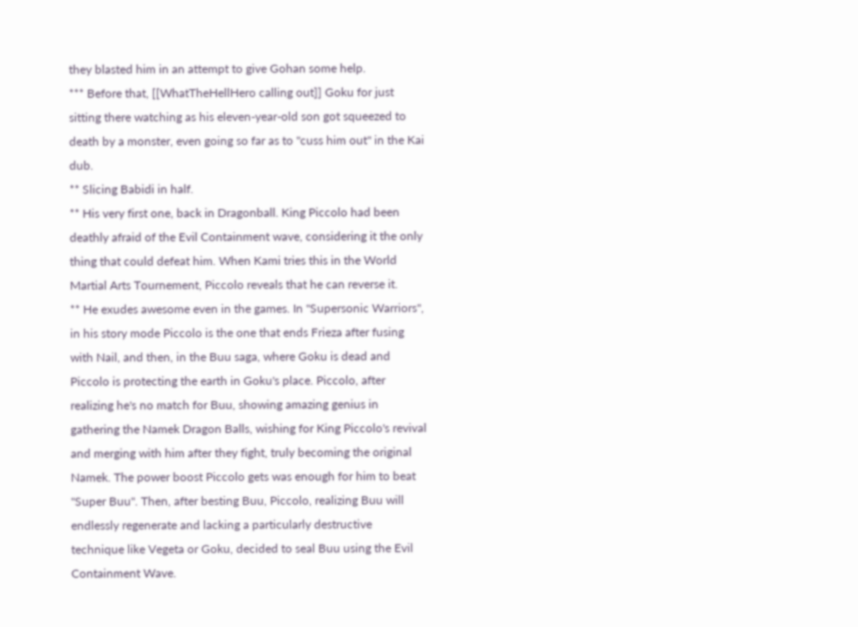they blasted him in an attempt to give Gohan some help.
*** Before that, [[WhatTheHellHero calling out]] Goku for just sitting there watching as his eleven-year-old son got squeezed to death by a monster, even going so far as to ''cuss him out'' in the Kai dub.
** Slicing Babidi in half.
** His very first one, back in Dragonball. King Piccolo had been deathly afraid of the Evil Containment wave, considering it the only thing that could defeat him. When Kami tries this in the World Martial Arts Tournement, Piccolo reveals that he can reverse it.
** He exudes awesome even in the games. In ''Supersonic Warriors'', in his story mode Piccolo is the one that ends Frieza after fusing with Nail, and then, in the Buu saga, where Goku is dead and Piccolo is protecting the earth in Goku's place. Piccolo, after realizing he's no match for Buu, showing amazing genius in gathering the Namek Dragon Balls, wishing for King Piccolo's revival and merging with him after they fight, truly becoming the original Namek. The power boost Piccolo gets was enough for him to beat ''Super Buu''. Then, after besting Buu, Piccolo, realizing Buu will endlessly regenerate and lacking a particularly destructive technique like Vegeta or Goku, decided to seal Buu using the Evil Containment Wave.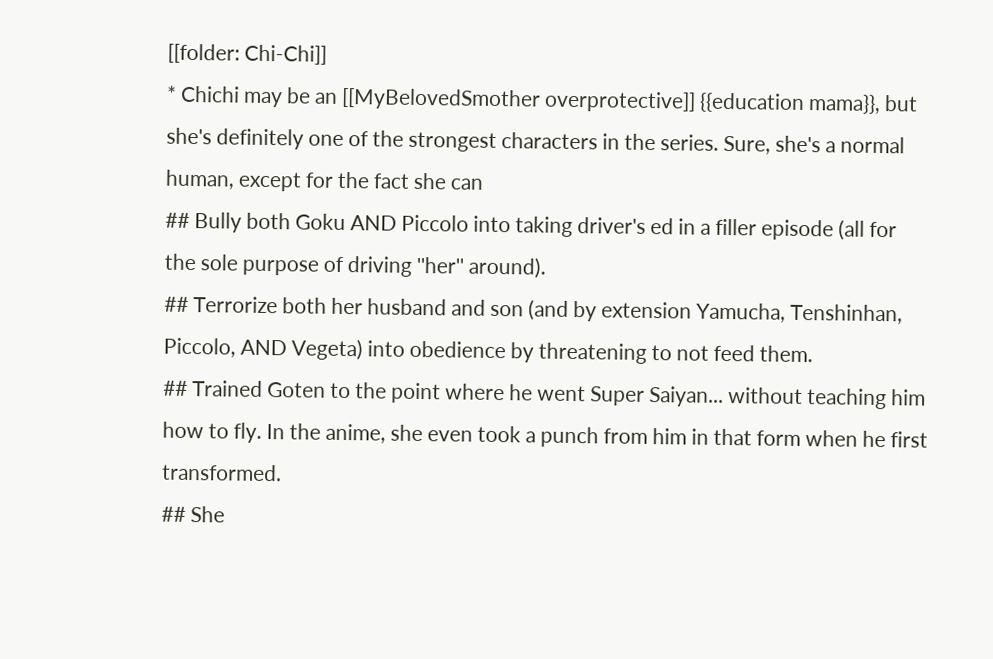[[folder: Chi-Chi]]
* Chichi may be an [[MyBelovedSmother overprotective]] {{education mama}}, but she's definitely one of the strongest characters in the series. Sure, she's a normal human, except for the fact she can
## Bully both Goku AND Piccolo into taking driver's ed in a filler episode (all for the sole purpose of driving ''her'' around).
## Terrorize both her husband and son (and by extension Yamucha, Tenshinhan, Piccolo, AND Vegeta) into obedience by threatening to not feed them.
## Trained Goten to the point where he went Super Saiyan... without teaching him how to fly. In the anime, she even took a punch from him in that form when he first transformed.
## She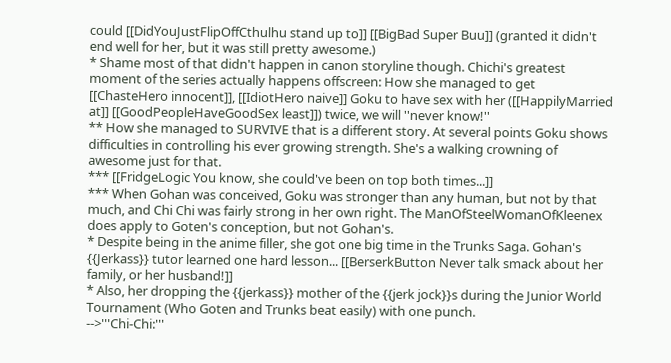could [[DidYouJustFlipOffCthulhu stand up to]] [[BigBad Super Buu]] (granted it didn't end well for her, but it was still pretty awesome.)
* Shame most of that didn't happen in canon storyline though. Chichi's greatest moment of the series actually happens offscreen: How she managed to get [[ChasteHero innocent]], [[IdiotHero naive]] Goku to have sex with her ([[HappilyMarried at]] [[GoodPeopleHaveGoodSex least]]) twice, we will ''never know!''
** How she managed to SURVIVE that is a different story. At several points Goku shows difficulties in controlling his ever growing strength. She's a walking crowning of awesome just for that.
*** [[FridgeLogic You know, she could've been on top both times...]]
*** When Gohan was conceived, Goku was stronger than any human, but not by that much, and Chi Chi was fairly strong in her own right. The ManOfSteelWomanOfKleenex does apply to Goten's conception, but not Gohan's.
* Despite being in the anime filler, she got one big time in the Trunks Saga. Gohan's {{Jerkass}} tutor learned one hard lesson... [[BerserkButton Never talk smack about her family, or her husband!]]
* Also, her dropping the {{jerkass}} mother of the {{jerk jock}}s during the Junior World Tournament (Who Goten and Trunks beat easily) with one punch.
-->'''Chi-Chi:'''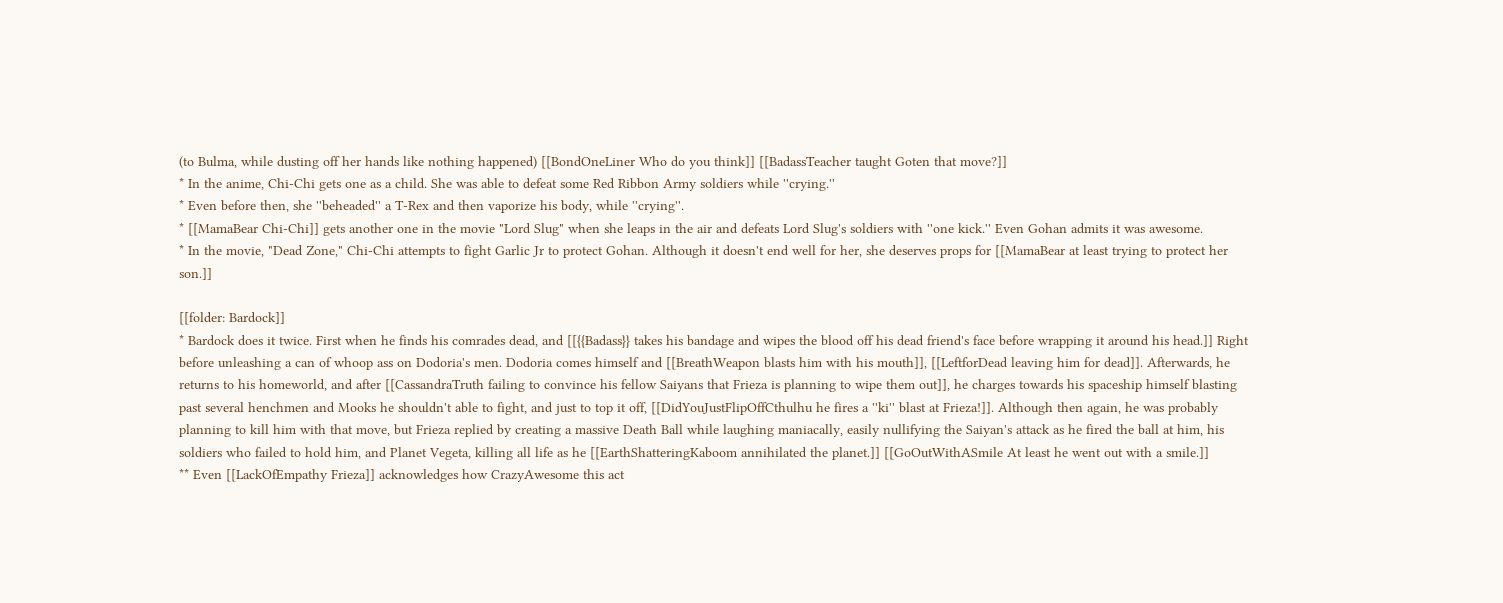(to Bulma, while dusting off her hands like nothing happened) [[BondOneLiner Who do you think]] [[BadassTeacher taught Goten that move?]]
* In the anime, Chi-Chi gets one as a child. She was able to defeat some Red Ribbon Army soldiers while ''crying.''
* Even before then, she ''beheaded'' a T-Rex and then vaporize his body, while ''crying''.
* [[MamaBear Chi-Chi]] gets another one in the movie "Lord Slug" when she leaps in the air and defeats Lord Slug's soldiers with ''one kick.'' Even Gohan admits it was awesome.
* In the movie, "Dead Zone," Chi-Chi attempts to fight Garlic Jr to protect Gohan. Although it doesn't end well for her, she deserves props for [[MamaBear at least trying to protect her son.]]

[[folder: Bardock]]
* Bardock does it twice. First when he finds his comrades dead, and [[{{Badass}} takes his bandage and wipes the blood off his dead friend's face before wrapping it around his head.]] Right before unleashing a can of whoop ass on Dodoria's men. Dodoria comes himself and [[BreathWeapon blasts him with his mouth]], [[LeftforDead leaving him for dead]]. Afterwards, he returns to his homeworld, and after [[CassandraTruth failing to convince his fellow Saiyans that Frieza is planning to wipe them out]], he charges towards his spaceship himself blasting past several henchmen and Mooks he shouldn't able to fight, and just to top it off, [[DidYouJustFlipOffCthulhu he fires a ''ki'' blast at Frieza!]]. Although then again, he was probably planning to kill him with that move, but Frieza replied by creating a massive Death Ball while laughing maniacally, easily nullifying the Saiyan's attack as he fired the ball at him, his soldiers who failed to hold him, and Planet Vegeta, killing all life as he [[EarthShatteringKaboom annihilated the planet.]] [[GoOutWithASmile At least he went out with a smile.]]
** Even [[LackOfEmpathy Frieza]] acknowledges how CrazyAwesome this act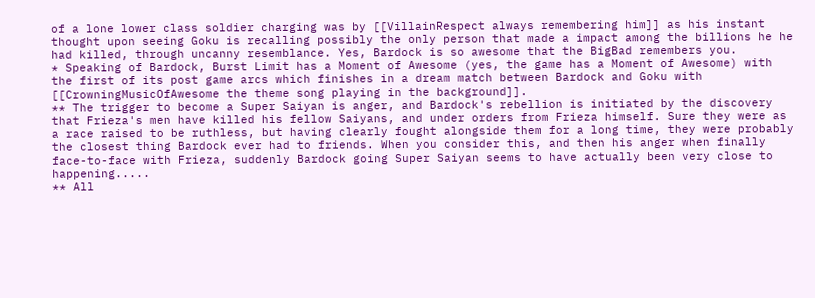of a lone lower class soldier charging was by [[VillainRespect always remembering him]] as his instant thought upon seeing Goku is recalling possibly the only person that made a impact among the billions he he had killed, through uncanny resemblance. Yes, Bardock is so awesome that the BigBad remembers you.
* Speaking of Bardock, Burst Limit has a Moment of Awesome (yes, the game has a Moment of Awesome) with the first of its post game arcs which finishes in a dream match between Bardock and Goku with [[CrowningMusicOfAwesome the theme song playing in the background]].
** The trigger to become a Super Saiyan is anger, and Bardock's rebellion is initiated by the discovery that Frieza's men have killed his fellow Saiyans, and under orders from Frieza himself. Sure they were as a race raised to be ruthless, but having clearly fought alongside them for a long time, they were probably the closest thing Bardock ever had to friends. When you consider this, and then his anger when finally face-to-face with Frieza, suddenly Bardock going Super Saiyan seems to have actually been very close to happening.....
** All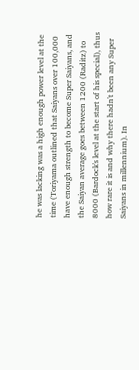he was lacking was a high enough power level at the time (Toriyama outlined that Saiyans over 100,000 have enough strength to become Super Saiyans, and the Saiyan average goes between 1200 (Raditz) to 8000 (Bardock's level at the start of his special), thus how rare it is and why there hadn't been any Super Saiyans in millennium). In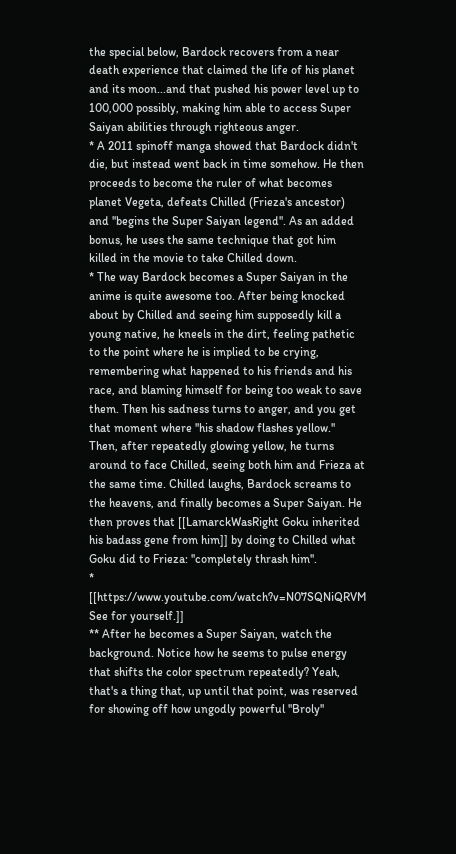the special below, Bardock recovers from a near death experience that claimed the life of his planet and its moon...and that pushed his power level up to 100,000 possibly, making him able to access Super Saiyan abilities through righteous anger.
* A 2011 spinoff manga showed that Bardock didn't die, but instead went back in time somehow. He then proceeds to become the ruler of what becomes planet Vegeta, defeats Chilled (Frieza's ancestor) and ''begins the Super Saiyan legend''. As an added bonus, he uses the same technique that got him killed in the movie to take Chilled down.
* The way Bardock becomes a Super Saiyan in the anime is quite awesome too. After being knocked about by Chilled and seeing him supposedly kill a young native, he kneels in the dirt, feeling pathetic to the point where he is implied to be crying, remembering what happened to his friends and his race, and blaming himself for being too weak to save them. Then his sadness turns to anger, and you get that moment where ''his shadow flashes yellow.'' Then, after repeatedly glowing yellow, he turns around to face Chilled, seeing both him and Frieza at the same time. Chilled laughs, Bardock screams to the heavens, and finally becomes a Super Saiyan. He then proves that [[LamarckWasRight Goku inherited his badass gene from him]] by doing to Chilled what Goku did to Frieza: ''completely thrash him''.
* [[https://www.youtube.com/watch?v=N07SQNiQRVM See for yourself.]]
** After he becomes a Super Saiyan, watch the background. Notice how he seems to pulse energy that shifts the color spectrum repeatedly? Yeah, that's a thing that, up until that point, was reserved for showing off how ungodly powerful ''Broly''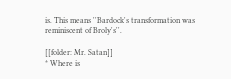is. This means ''Bardock's transformation was reminiscent of Broly's''.

[[folder: Mr. Satan]]
* Where is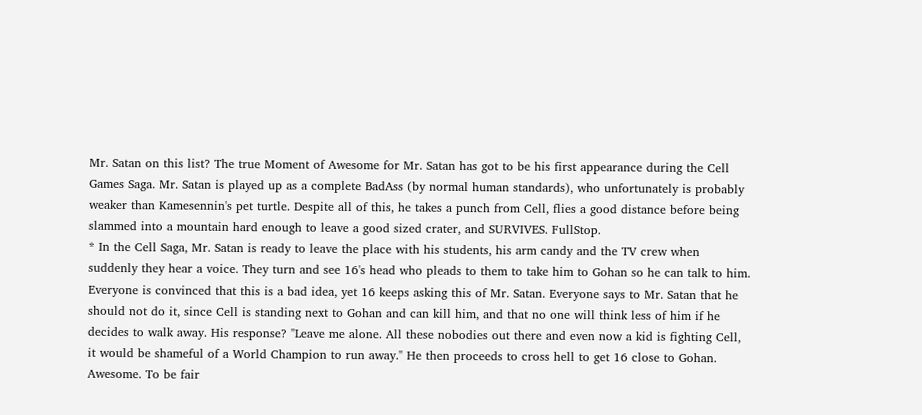Mr. Satan on this list? The true Moment of Awesome for Mr. Satan has got to be his first appearance during the Cell Games Saga. Mr. Satan is played up as a complete BadAss (by normal human standards), who unfortunately is probably weaker than Kamesennin's pet turtle. Despite all of this, he takes a punch from Cell, flies a good distance before being slammed into a mountain hard enough to leave a good sized crater, and SURVIVES. FullStop.
* In the Cell Saga, Mr. Satan is ready to leave the place with his students, his arm candy and the TV crew when suddenly they hear a voice. They turn and see 16's head who pleads to them to take him to Gohan so he can talk to him. Everyone is convinced that this is a bad idea, yet 16 keeps asking this of Mr. Satan. Everyone says to Mr. Satan that he should not do it, since Cell is standing next to Gohan and can kill him, and that no one will think less of him if he decides to walk away. His response? "Leave me alone. All these nobodies out there and even now a kid is fighting Cell, it would be shameful of a World Champion to run away." He then proceeds to cross hell to get 16 close to Gohan. Awesome. To be fair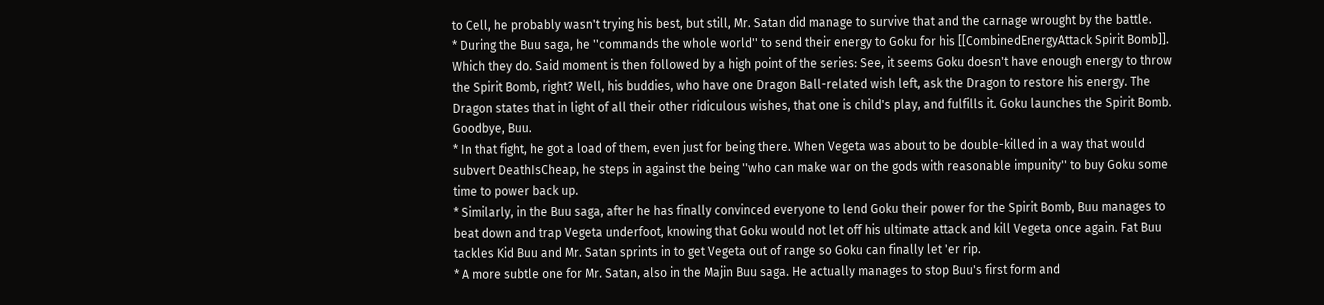to Cell, he probably wasn't trying his best, but still, Mr. Satan did manage to survive that and the carnage wrought by the battle.
* During the Buu saga, he ''commands the whole world'' to send their energy to Goku for his [[CombinedEnergyAttack Spirit Bomb]]. Which they do. Said moment is then followed by a high point of the series: See, it seems Goku doesn't have enough energy to throw the Spirit Bomb, right? Well, his buddies, who have one Dragon Ball-related wish left, ask the Dragon to restore his energy. The Dragon states that in light of all their other ridiculous wishes, that one is child's play, and fulfills it. Goku launches the Spirit Bomb. Goodbye, Buu.
* In that fight, he got a load of them, even just for being there. When Vegeta was about to be double-killed in a way that would subvert DeathIsCheap, he steps in against the being ''who can make war on the gods with reasonable impunity'' to buy Goku some time to power back up.
* Similarly, in the Buu saga, after he has finally convinced everyone to lend Goku their power for the Spirit Bomb, Buu manages to beat down and trap Vegeta underfoot, knowing that Goku would not let off his ultimate attack and kill Vegeta once again. Fat Buu tackles Kid Buu and Mr. Satan sprints in to get Vegeta out of range so Goku can finally let 'er rip.
* A more subtle one for Mr. Satan, also in the Majin Buu saga. He actually manages to stop Buu's first form and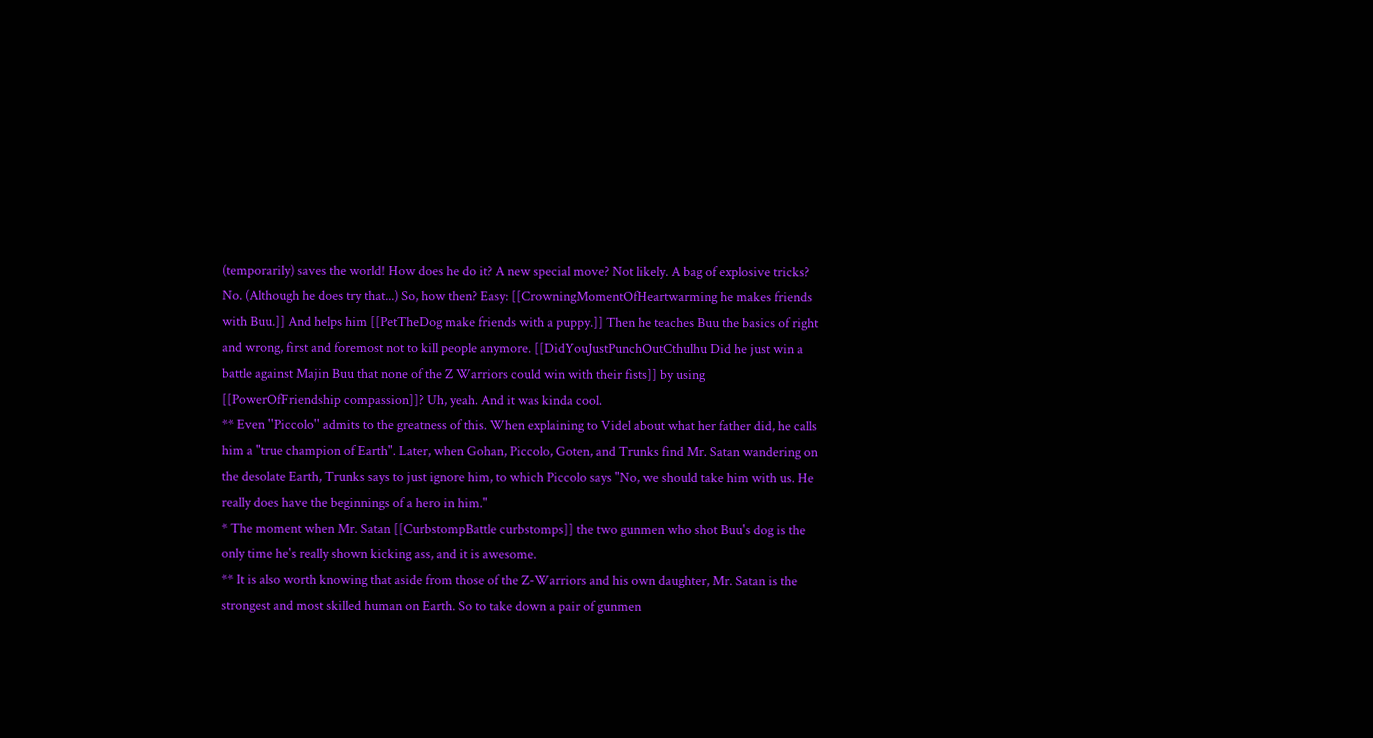(temporarily) saves the world! How does he do it? A new special move? Not likely. A bag of explosive tricks? No. (Although he does try that...) So, how then? Easy: [[CrowningMomentOfHeartwarming he makes friends with Buu.]] And helps him [[PetTheDog make friends with a puppy.]] Then he teaches Buu the basics of right and wrong, first and foremost not to kill people anymore. [[DidYouJustPunchOutCthulhu Did he just win a battle against Majin Buu that none of the Z Warriors could win with their fists]] by using [[PowerOfFriendship compassion]]? Uh, yeah. And it was kinda cool.
** Even ''Piccolo'' admits to the greatness of this. When explaining to Videl about what her father did, he calls him a "true champion of Earth". Later, when Gohan, Piccolo, Goten, and Trunks find Mr. Satan wandering on the desolate Earth, Trunks says to just ignore him, to which Piccolo says "No, we should take him with us. He really does have the beginnings of a hero in him."
* The moment when Mr. Satan [[CurbstompBattle curbstomps]] the two gunmen who shot Buu's dog is the only time he's really shown kicking ass, and it is awesome.
** It is also worth knowing that aside from those of the Z-Warriors and his own daughter, Mr. Satan is the strongest and most skilled human on Earth. So to take down a pair of gunmen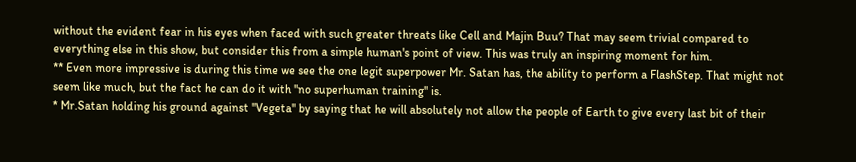without the evident fear in his eyes when faced with such greater threats like Cell and Majin Buu? That may seem trivial compared to everything else in this show, but consider this from a simple human's point of view. This was truly an inspiring moment for him.
** Even more impressive is during this time we see the one legit superpower Mr. Satan has, the ability to perform a FlashStep. That might not seem like much, but the fact he can do it with ''no superhuman training'' is.
* Mr.Satan holding his ground against ''Vegeta'' by saying that he will absolutely not allow the people of Earth to give every last bit of their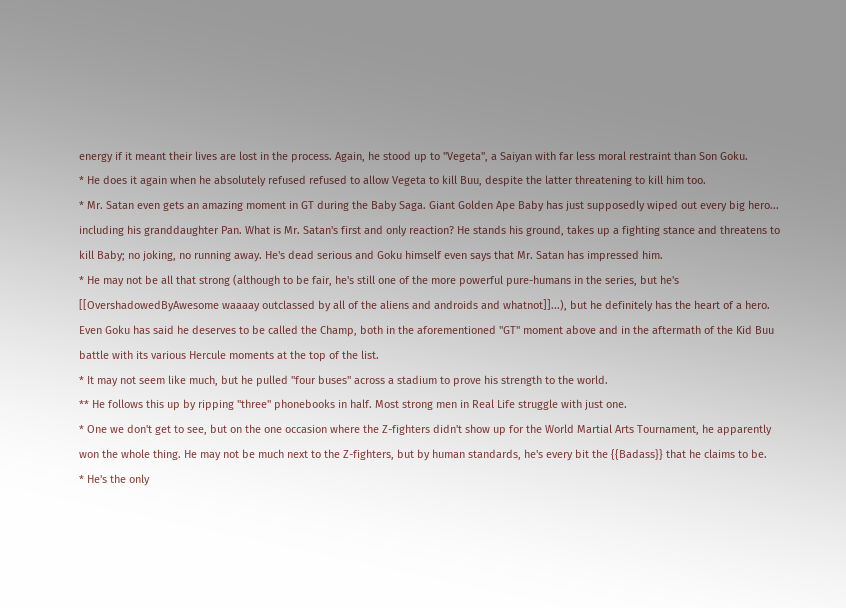energy if it meant their lives are lost in the process. Again, he stood up to ''Vegeta'', a Saiyan with far less moral restraint than Son Goku.
* He does it again when he absolutely refused refused to allow Vegeta to kill Buu, despite the latter threatening to kill him too.
* Mr. Satan even gets an amazing moment in GT during the Baby Saga. Giant Golden Ape Baby has just supposedly wiped out every big hero... including his granddaughter Pan. What is Mr. Satan's first and only reaction? He stands his ground, takes up a fighting stance and threatens to kill Baby; no joking, no running away. He's dead serious and Goku himself even says that Mr. Satan has impressed him.
* He may not be all that strong (although to be fair, he's still one of the more powerful pure-humans in the series, but he's [[OvershadowedByAwesome waaaay outclassed by all of the aliens and androids and whatnot]]...), but he definitely has the heart of a hero. Even Goku has said he deserves to be called the Champ, both in the aforementioned ''GT'' moment above and in the aftermath of the Kid Buu battle with its various Hercule moments at the top of the list.
* It may not seem like much, but he pulled ''four buses'' across a stadium to prove his strength to the world.
** He follows this up by ripping ''three'' phonebooks in half. Most strong men in Real Life struggle with just one.
* One we don't get to see, but on the one occasion where the Z-fighters didn't show up for the World Martial Arts Tournament, he apparently won the whole thing. He may not be much next to the Z-fighters, but by human standards, he's every bit the {{Badass}} that he claims to be.
* He's the only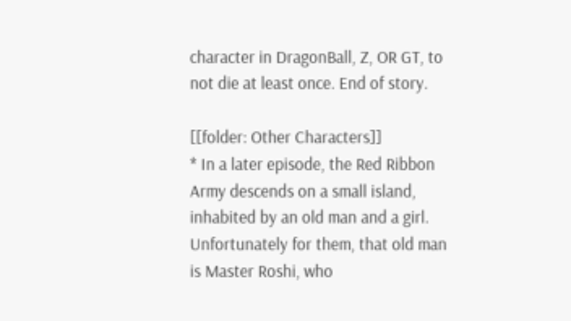character in DragonBall, Z, OR GT, to not die at least once. End of story.

[[folder: Other Characters]]
* In a later episode, the Red Ribbon Army descends on a small island, inhabited by an old man and a girl. Unfortunately for them, that old man is Master Roshi, who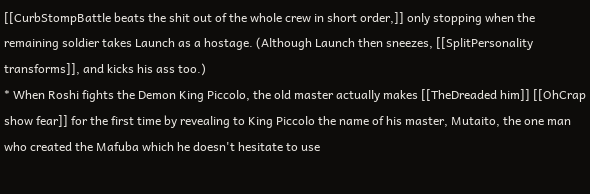[[CurbStompBattle beats the shit out of the whole crew in short order,]] only stopping when the remaining soldier takes Launch as a hostage. (Although Launch then sneezes, [[SplitPersonality transforms]], and kicks his ass too.)
* When Roshi fights the Demon King Piccolo, the old master actually makes [[TheDreaded him]] [[OhCrap show fear]] for the first time by revealing to King Piccolo the name of his master, Mutaito, the one man who created the Mafuba which he doesn't hesitate to use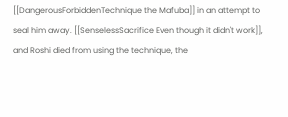[[DangerousForbiddenTechnique the Mafuba]] in an attempt to seal him away. [[SenselessSacrifice Even though it didn't work]], and Roshi died from using the technique, the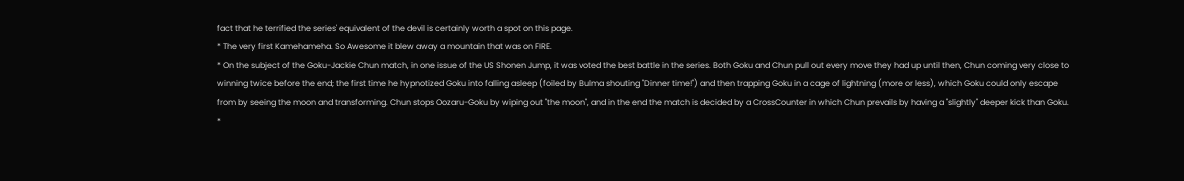fact that he terrified the series' equivalent of the devil is certainly worth a spot on this page.
* The very first Kamehameha. So Awesome it blew away a mountain that was on FIRE.
* On the subject of the Goku-Jackie Chun match, in one issue of the US Shonen Jump, it was voted the best battle in the series. Both Goku and Chun pull out every move they had up until then, Chun coming very close to winning twice before the end; the first time he hypnotized Goku into falling asleep (foiled by Bulma shouting "Dinner time!") and then trapping Goku in a cage of lightning (more or less), which Goku could only escape from by seeing the moon and transforming. Chun stops Oozaru-Goku by wiping out ''the moon'', and in the end the match is decided by a CrossCounter in which Chun prevails by having a ''slightly'' deeper kick than Goku.
*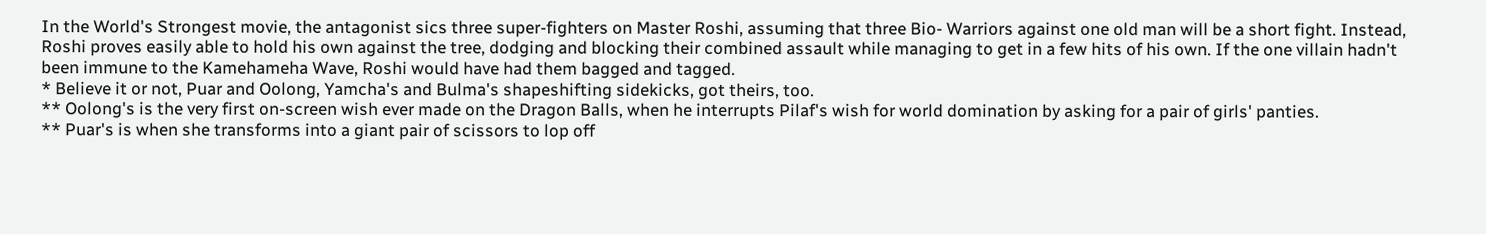In the World's Strongest movie, the antagonist sics three super-fighters on Master Roshi, assuming that three Bio- Warriors against one old man will be a short fight. Instead, Roshi proves easily able to hold his own against the tree, dodging and blocking their combined assault while managing to get in a few hits of his own. If the one villain hadn't been immune to the Kamehameha Wave, Roshi would have had them bagged and tagged.
* Believe it or not, Puar and Oolong, Yamcha's and Bulma's shapeshifting sidekicks, got theirs, too.
** Oolong's is the very first on-screen wish ever made on the Dragon Balls, when he interrupts Pilaf's wish for world domination by asking for a pair of girls' panties.
** Puar's is when she transforms into a giant pair of scissors to lop off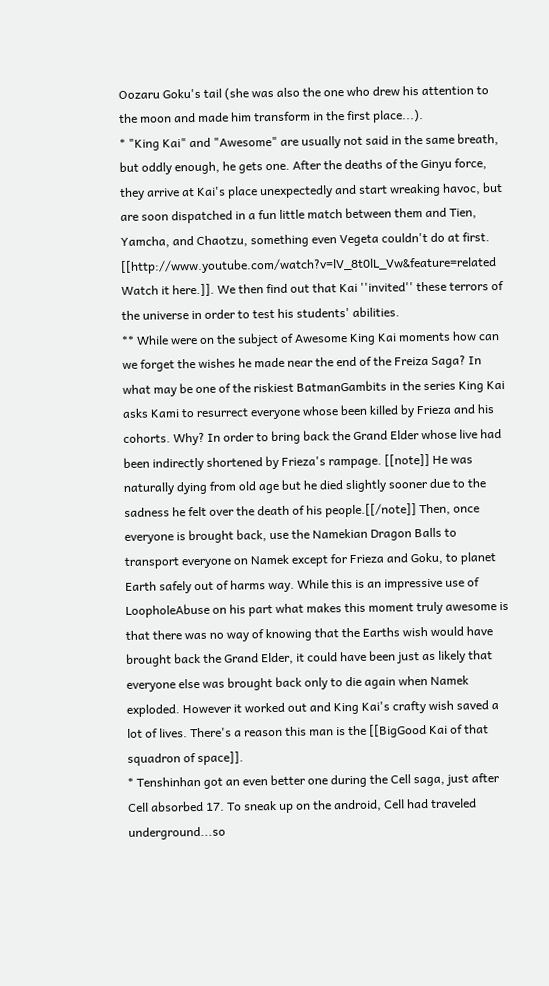Oozaru Goku's tail (she was also the one who drew his attention to the moon and made him transform in the first place...).
* "King Kai" and "Awesome" are usually not said in the same breath, but oddly enough, he gets one. After the deaths of the Ginyu force, they arrive at Kai's place unexpectedly and start wreaking havoc, but are soon dispatched in a fun little match between them and Tien, Yamcha, and Chaotzu, something even Vegeta couldn't do at first. [[http://www.youtube.com/watch?v=lV_8t0lL_Vw&feature=related Watch it here.]]. We then find out that Kai ''invited'' these terrors of the universe in order to test his students' abilities.
** While were on the subject of Awesome King Kai moments how can we forget the wishes he made near the end of the Freiza Saga? In what may be one of the riskiest BatmanGambits in the series King Kai asks Kami to resurrect everyone whose been killed by Frieza and his cohorts. Why? In order to bring back the Grand Elder whose live had been indirectly shortened by Frieza's rampage. [[note]] He was naturally dying from old age but he died slightly sooner due to the sadness he felt over the death of his people.[[/note]] Then, once everyone is brought back, use the Namekian Dragon Balls to transport everyone on Namek except for Frieza and Goku, to planet Earth safely out of harms way. While this is an impressive use of LoopholeAbuse on his part what makes this moment truly awesome is that there was no way of knowing that the Earths wish would have brought back the Grand Elder, it could have been just as likely that everyone else was brought back only to die again when Namek exploded. However it worked out and King Kai's crafty wish saved a lot of lives. There's a reason this man is the [[BigGood Kai of that squadron of space]].
* Tenshinhan got an even better one during the Cell saga, just after Cell absorbed 17. To sneak up on the android, Cell had traveled underground...so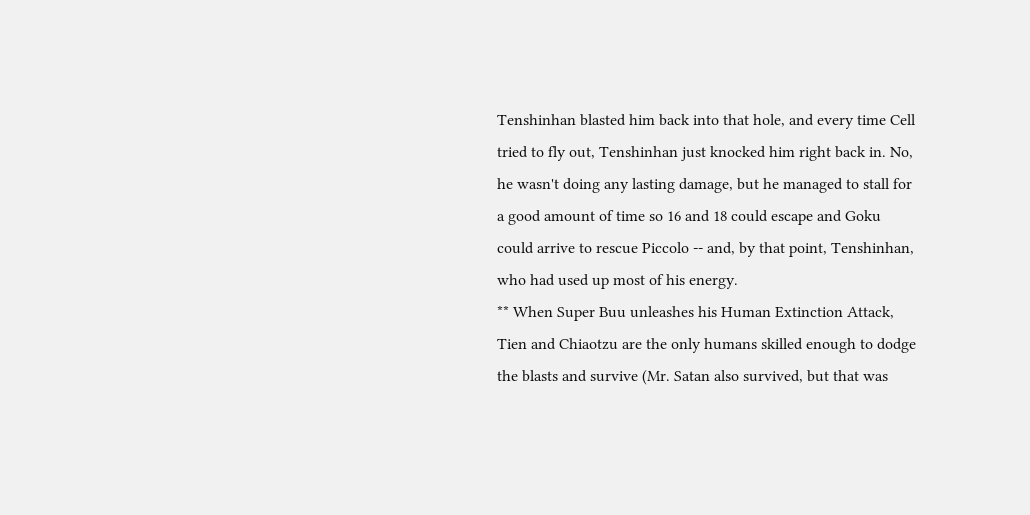Tenshinhan blasted him back into that hole, and every time Cell tried to fly out, Tenshinhan just knocked him right back in. No, he wasn't doing any lasting damage, but he managed to stall for a good amount of time so 16 and 18 could escape and Goku could arrive to rescue Piccolo -- and, by that point, Tenshinhan, who had used up most of his energy.
** When Super Buu unleashes his Human Extinction Attack, Tien and Chiaotzu are the only humans skilled enough to dodge the blasts and survive (Mr. Satan also survived, but that was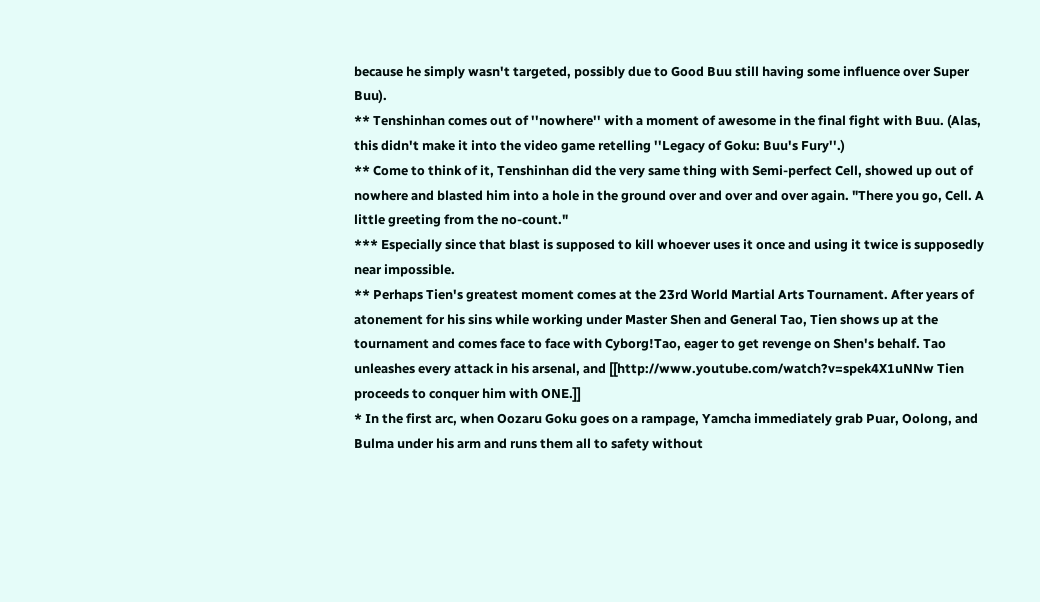because he simply wasn't targeted, possibly due to Good Buu still having some influence over Super Buu).
** Tenshinhan comes out of ''nowhere'' with a moment of awesome in the final fight with Buu. (Alas, this didn't make it into the video game retelling ''Legacy of Goku: Buu's Fury''.)
** Come to think of it, Tenshinhan did the very same thing with Semi-perfect Cell, showed up out of nowhere and blasted him into a hole in the ground over and over and over again. "There you go, Cell. A little greeting from the no-count."
*** Especially since that blast is supposed to kill whoever uses it once and using it twice is supposedly near impossible.
** Perhaps Tien's greatest moment comes at the 23rd World Martial Arts Tournament. After years of atonement for his sins while working under Master Shen and General Tao, Tien shows up at the tournament and comes face to face with Cyborg!Tao, eager to get revenge on Shen's behalf. Tao unleashes every attack in his arsenal, and [[http://www.youtube.com/watch?v=spek4X1uNNw Tien proceeds to conquer him with ONE.]]
* In the first arc, when Oozaru Goku goes on a rampage, Yamcha immediately grab Puar, Oolong, and Bulma under his arm and runs them all to safety without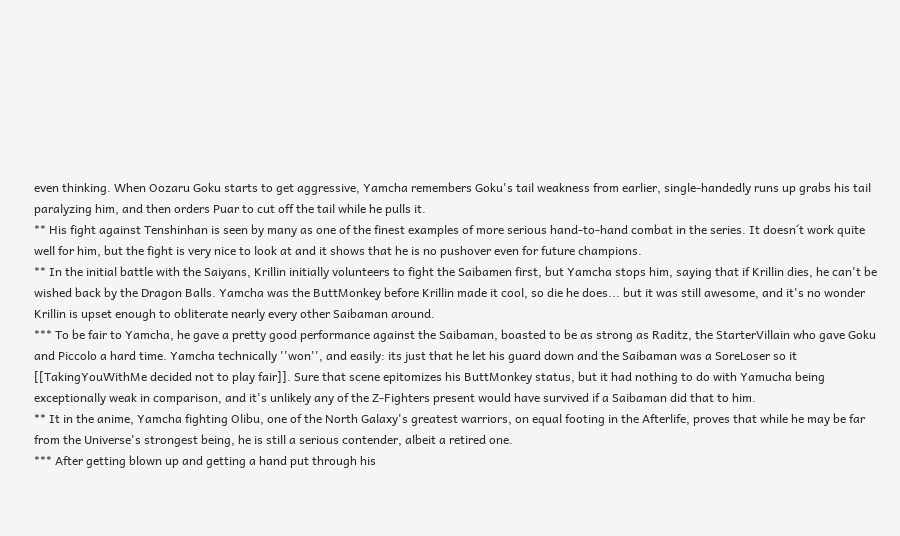even thinking. When Oozaru Goku starts to get aggressive, Yamcha remembers Goku's tail weakness from earlier, single-handedly runs up grabs his tail paralyzing him, and then orders Puar to cut off the tail while he pulls it.
** His fight against Tenshinhan is seen by many as one of the finest examples of more serious hand-to-hand combat in the series. It doesn´t work quite well for him, but the fight is very nice to look at and it shows that he is no pushover even for future champions.
** In the initial battle with the Saiyans, Krillin initially volunteers to fight the Saibamen first, but Yamcha stops him, saying that if Krillin dies, he can't be wished back by the Dragon Balls. Yamcha was the ButtMonkey before Krillin made it cool, so die he does... but it was still awesome, and it's no wonder Krillin is upset enough to obliterate nearly every other Saibaman around.
*** To be fair to Yamcha, he gave a pretty good performance against the Saibaman, boasted to be as strong as Raditz, the StarterVillain who gave Goku and Piccolo a hard time. Yamcha technically ''won'', and easily: its just that he let his guard down and the Saibaman was a SoreLoser so it [[TakingYouWithMe decided not to play fair]]. Sure that scene epitomizes his ButtMonkey status, but it had nothing to do with Yamucha being exceptionally weak in comparison, and it's unlikely any of the Z-Fighters present would have survived if a Saibaman did that to him.
** It in the anime, Yamcha fighting Olibu, one of the North Galaxy's greatest warriors, on equal footing in the Afterlife, proves that while he may be far from the Universe's strongest being, he is still a serious contender, albeit a retired one.
*** After getting blown up and getting a hand put through his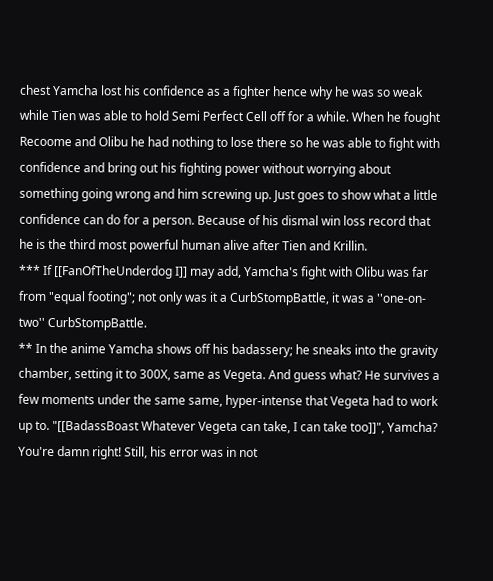chest Yamcha lost his confidence as a fighter hence why he was so weak while Tien was able to hold Semi Perfect Cell off for a while. When he fought Recoome and Olibu he had nothing to lose there so he was able to fight with confidence and bring out his fighting power without worrying about something going wrong and him screwing up. Just goes to show what a little confidence can do for a person. Because of his dismal win loss record that he is the third most powerful human alive after Tien and Krillin.
*** If [[FanOfTheUnderdog I]] may add, Yamcha's fight with Olibu was far from "equal footing"; not only was it a CurbStompBattle, it was a ''one-on-two'' CurbStompBattle.
** In the anime Yamcha shows off his badassery; he sneaks into the gravity chamber, setting it to 300X, same as Vegeta. And guess what? He survives a few moments under the same same, hyper-intense that Vegeta had to work up to. "[[BadassBoast Whatever Vegeta can take, I can take too]]", Yamcha? You're damn right! Still, his error was in not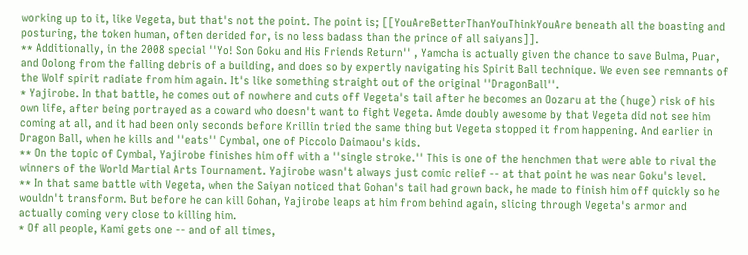working up to it, like Vegeta, but that's not the point. The point is; [[YouAreBetterThanYouThinkYouAre beneath all the boasting and posturing, the token human, often derided for, is no less badass than the prince of all saiyans]].
** Additionally, in the 2008 special ''Yo! Son Goku and His Friends Return'' , Yamcha is actually given the chance to save Bulma, Puar, and Oolong from the falling debris of a building, and does so by expertly navigating his Spirit Ball technique. We even see remnants of the Wolf spirit radiate from him again. It's like something straight out of the original ''DragonBall''.
* Yajirobe. In that battle, he comes out of nowhere and cuts off Vegeta's tail after he becomes an Oozaru at the (huge) risk of his own life, after being portrayed as a coward who doesn't want to fight Vegeta. Amde doubly awesome by that Vegeta did not see him coming at all, and it had been only seconds before Krillin tried the same thing but Vegeta stopped it from happening. And earlier in Dragon Ball, when he kills and ''eats'' Cymbal, one of Piccolo Daimaou's kids.
** On the topic of Cymbal, Yajirobe finishes him off with a ''single stroke.'' This is one of the henchmen that were able to rival the winners of the World Martial Arts Tournament. Yajirobe wasn't always just comic relief -- at that point he was near Goku's level.
** In that same battle with Vegeta, when the Saiyan noticed that Gohan's tail had grown back, he made to finish him off quickly so he wouldn't transform. But before he can kill Gohan, Yajirobe leaps at him from behind again, slicing through Vegeta's armor and actually coming very close to killing him.
* Of all people, Kami gets one -- and of all times,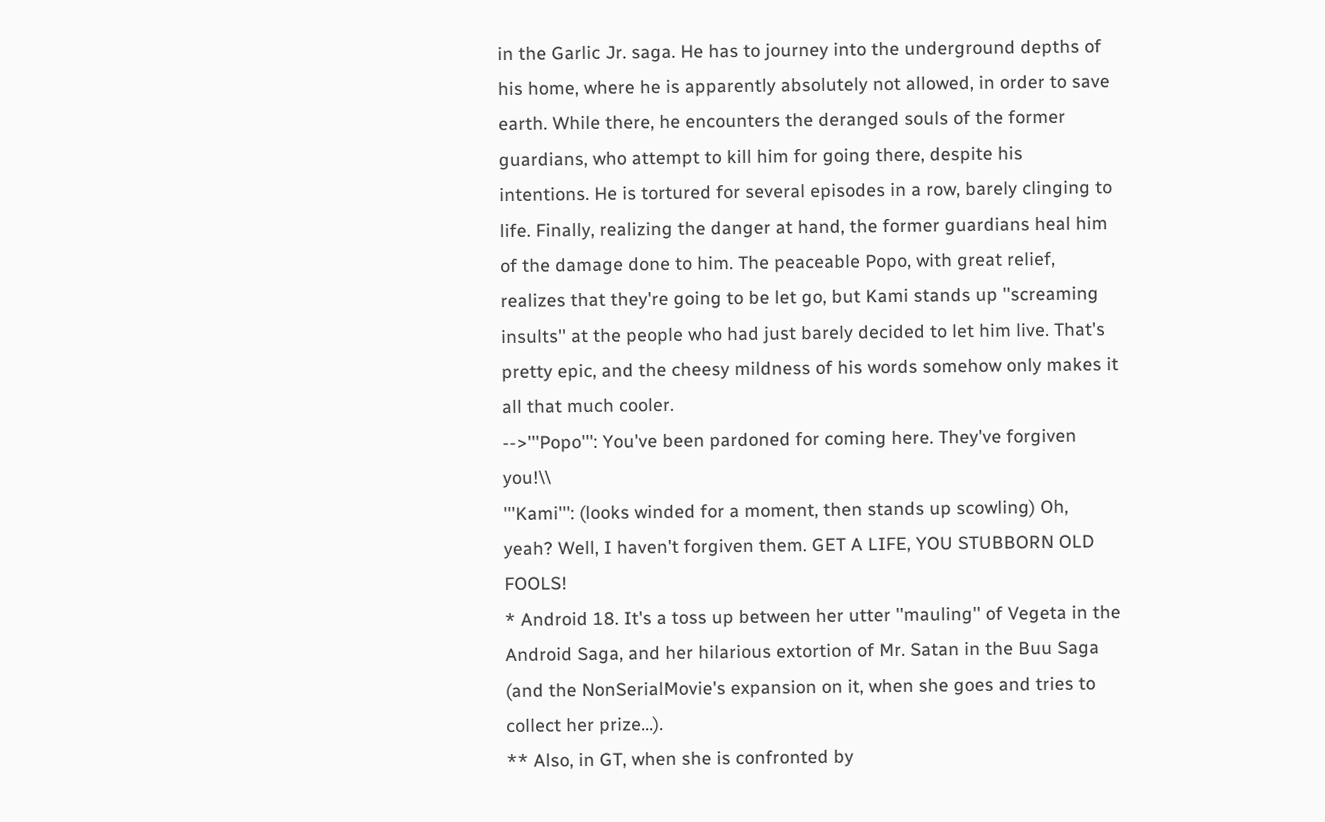in the Garlic Jr. saga. He has to journey into the underground depths of his home, where he is apparently absolutely not allowed, in order to save earth. While there, he encounters the deranged souls of the former guardians, who attempt to kill him for going there, despite his intentions. He is tortured for several episodes in a row, barely clinging to life. Finally, realizing the danger at hand, the former guardians heal him of the damage done to him. The peaceable Popo, with great relief, realizes that they're going to be let go, but Kami stands up ''screaming insults'' at the people who had just barely decided to let him live. That's pretty epic, and the cheesy mildness of his words somehow only makes it all that much cooler.
-->'''Popo''': You've been pardoned for coming here. They've forgiven you!\\
'''Kami''': (looks winded for a moment, then stands up scowling) Oh, yeah? Well, I haven't forgiven them. GET A LIFE, YOU STUBBORN OLD FOOLS!
* Android 18. It's a toss up between her utter ''mauling'' of Vegeta in the Android Saga, and her hilarious extortion of Mr. Satan in the Buu Saga (and the NonSerialMovie's expansion on it, when she goes and tries to collect her prize...).
** Also, in GT, when she is confronted by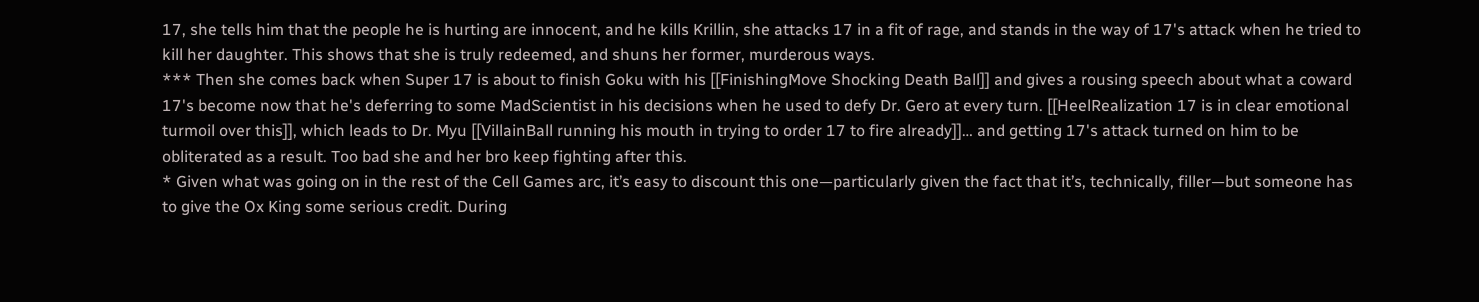17, she tells him that the people he is hurting are innocent, and he kills Krillin, she attacks 17 in a fit of rage, and stands in the way of 17's attack when he tried to kill her daughter. This shows that she is truly redeemed, and shuns her former, murderous ways.
*** Then she comes back when Super 17 is about to finish Goku with his [[FinishingMove Shocking Death Ball]] and gives a rousing speech about what a coward 17's become now that he's deferring to some MadScientist in his decisions when he used to defy Dr. Gero at every turn. [[HeelRealization 17 is in clear emotional turmoil over this]], which leads to Dr. Myu [[VillainBall running his mouth in trying to order 17 to fire already]]… and getting 17's attack turned on him to be obliterated as a result. Too bad she and her bro keep fighting after this.
* Given what was going on in the rest of the Cell Games arc, it’s easy to discount this one—particularly given the fact that it’s, technically, filler—but someone has to give the Ox King some serious credit. During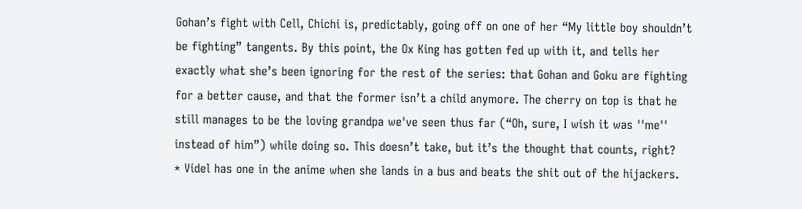Gohan’s fight with Cell, Chichi is, predictably, going off on one of her “My little boy shouldn’t be fighting” tangents. By this point, the Ox King has gotten fed up with it, and tells her exactly what she’s been ignoring for the rest of the series: that Gohan and Goku are fighting for a better cause, and that the former isn’t a child anymore. The cherry on top is that he still manages to be the loving grandpa we've seen thus far (“Oh, sure, I wish it was ''me'' instead of him”) while doing so. This doesn’t take, but it’s the thought that counts, right?
* Videl has one in the anime when she lands in a bus and beats the shit out of the hijackers.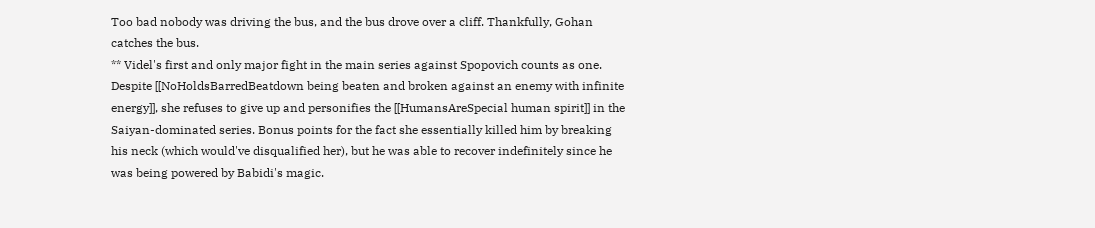Too bad nobody was driving the bus, and the bus drove over a cliff. Thankfully, Gohan catches the bus.
** Videl's first and only major fight in the main series against Spopovich counts as one. Despite [[NoHoldsBarredBeatdown being beaten and broken against an enemy with infinite energy]], she refuses to give up and personifies the [[HumansAreSpecial human spirit]] in the Saiyan-dominated series. Bonus points for the fact she essentially killed him by breaking his neck (which would've disqualified her), but he was able to recover indefinitely since he was being powered by Babidi's magic.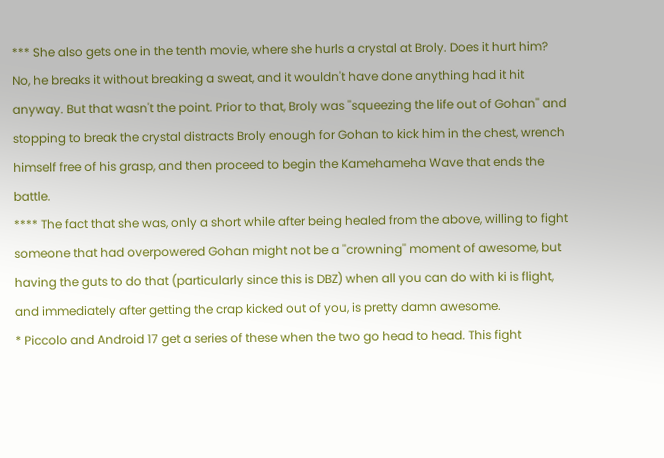*** She also gets one in the tenth movie, where she hurls a crystal at Broly. Does it hurt him? No, he breaks it without breaking a sweat, and it wouldn't have done anything had it hit anyway. But that wasn't the point. Prior to that, Broly was ''squeezing the life out of Gohan'' and stopping to break the crystal distracts Broly enough for Gohan to kick him in the chest, wrench himself free of his grasp, and then proceed to begin the Kamehameha Wave that ends the battle.
**** The fact that she was, only a short while after being healed from the above, willing to fight someone that had overpowered Gohan might not be a ''crowning'' moment of awesome, but having the guts to do that (particularly since this is DBZ) when all you can do with ki is flight, and immediately after getting the crap kicked out of you, is pretty damn awesome.
* Piccolo and Android 17 get a series of these when the two go head to head. This fight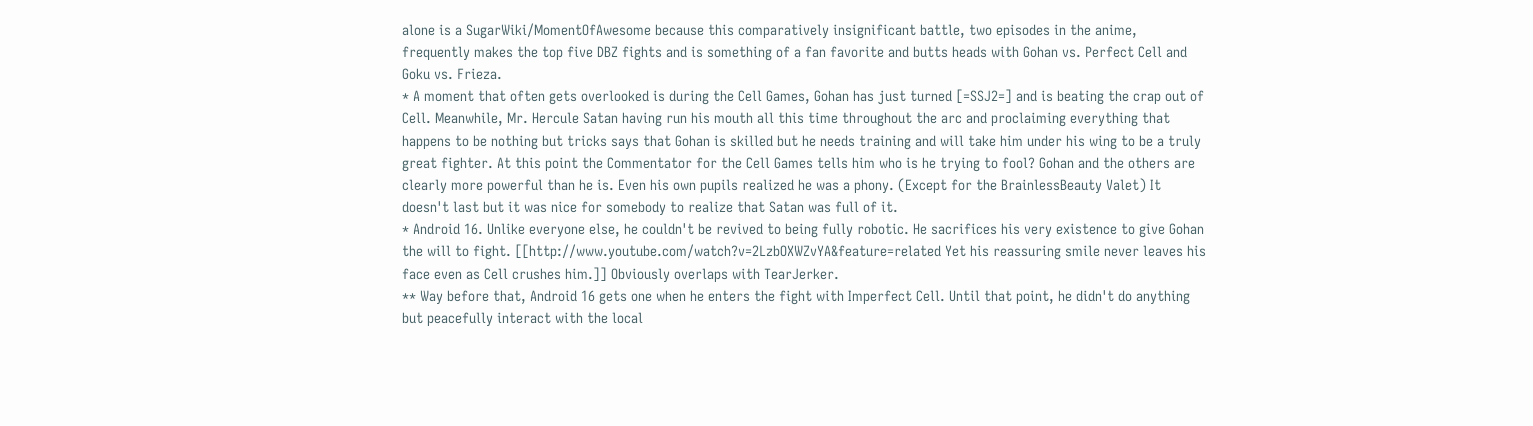alone is a SugarWiki/MomentOfAwesome because this comparatively insignificant battle, two episodes in the anime, frequently makes the top five DBZ fights and is something of a fan favorite and butts heads with Gohan vs. Perfect Cell and Goku vs. Frieza.
* A moment that often gets overlooked is during the Cell Games, Gohan has just turned [=SSJ2=] and is beating the crap out of Cell. Meanwhile, Mr. Hercule Satan having run his mouth all this time throughout the arc and proclaiming everything that happens to be nothing but tricks says that Gohan is skilled but he needs training and will take him under his wing to be a truly great fighter. At this point the Commentator for the Cell Games tells him who is he trying to fool? Gohan and the others are clearly more powerful than he is. Even his own pupils realized he was a phony. (Except for the BrainlessBeauty Valet) It doesn't last but it was nice for somebody to realize that Satan was full of it.
* Android 16. Unlike everyone else, he couldn't be revived to being fully robotic. He sacrifices his very existence to give Gohan the will to fight. [[http://www.youtube.com/watch?v=2LzbOXWZvYA&feature=related Yet his reassuring smile never leaves his face even as Cell crushes him.]] Obviously overlaps with TearJerker.
** Way before that, Android 16 gets one when he enters the fight with Imperfect Cell. Until that point, he didn't do anything but peacefully interact with the local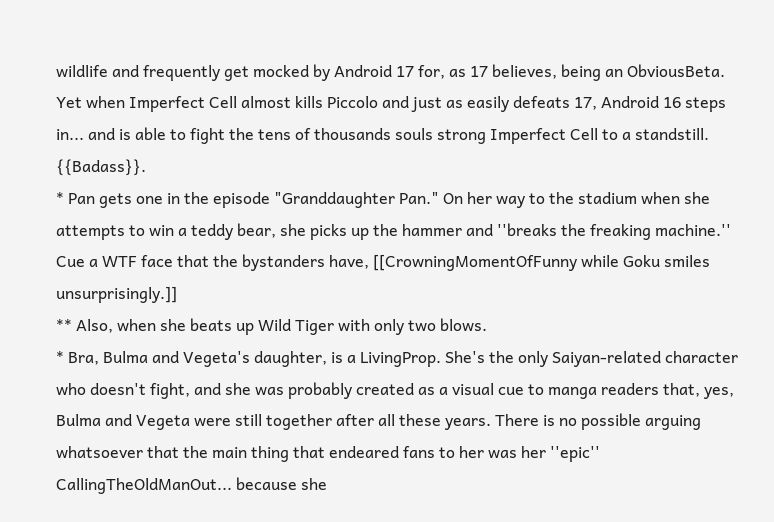wildlife and frequently get mocked by Android 17 for, as 17 believes, being an ObviousBeta. Yet when Imperfect Cell almost kills Piccolo and just as easily defeats 17, Android 16 steps in... and is able to fight the tens of thousands souls strong Imperfect Cell to a standstill. {{Badass}}.
* Pan gets one in the episode "Granddaughter Pan." On her way to the stadium when she attempts to win a teddy bear, she picks up the hammer and ''breaks the freaking machine.'' Cue a WTF face that the bystanders have, [[CrowningMomentOfFunny while Goku smiles unsurprisingly.]]
** Also, when she beats up Wild Tiger with only two blows.
* Bra, Bulma and Vegeta's daughter, is a LivingProp. She's the only Saiyan-related character who doesn't fight, and she was probably created as a visual cue to manga readers that, yes, Bulma and Vegeta were still together after all these years. There is no possible arguing whatsoever that the main thing that endeared fans to her was her ''epic'' CallingTheOldManOut... because she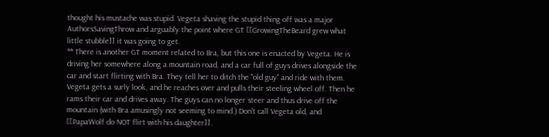thought his mustache was stupid. Vegeta shaving the stupid thing off was a major AuthorsSavingThrow and arguably the point where GT [[GrowingTheBeard grew what little stubble]] it was going to get.
** There is another GT moment related to Bra, but this one is enacted by Vegeta. He is driving her somewhere along a mountain road, and a car full of guys drives alongside the car and start flirting with Bra. They tell her to ditch the "old guy" and ride with them. Vegeta gets a surly look, and he reaches over and pulls their steeling wheel off. Then he rams their car and drives away. The guys can no longer steer and thus drive off the mountain (with Bra amusingly not seeming to mind.) Don't call Vegeta old, and [[PapaWolf do NOT flirt with his daughter]].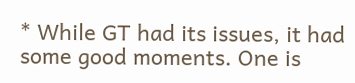* While GT had its issues, it had some good moments. One is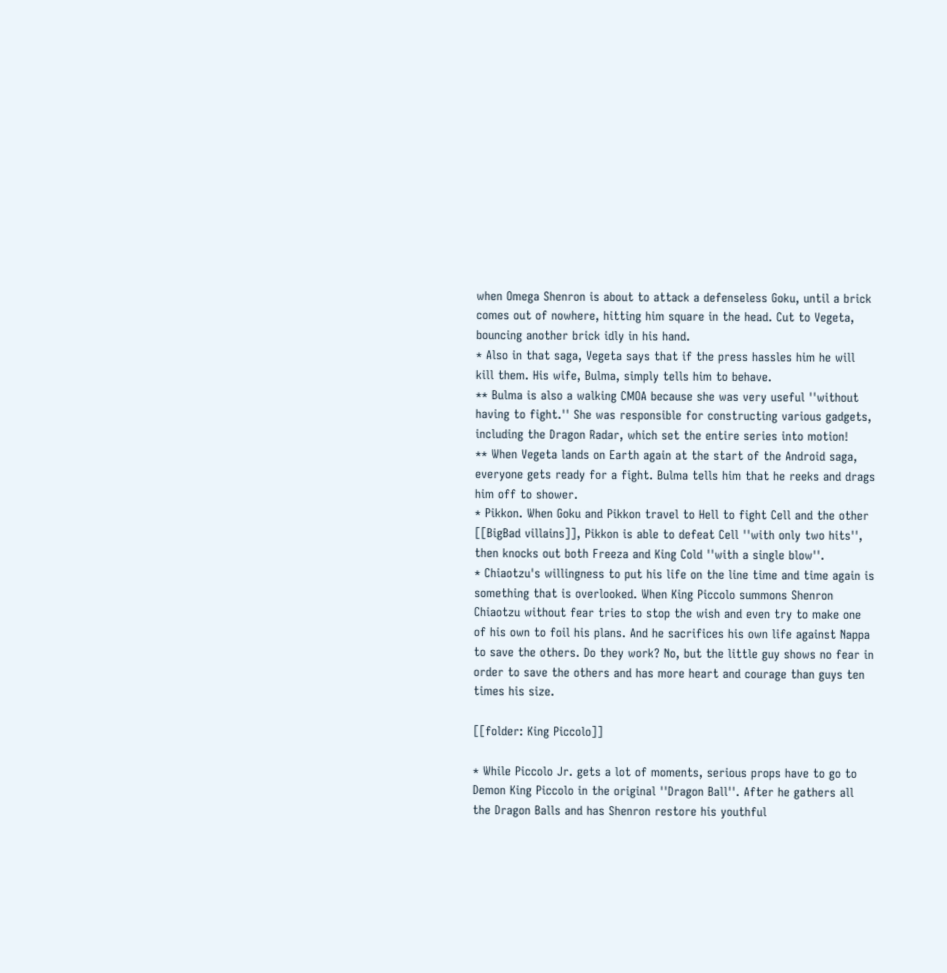when Omega Shenron is about to attack a defenseless Goku, until a brick comes out of nowhere, hitting him square in the head. Cut to Vegeta, bouncing another brick idly in his hand.
* Also in that saga, Vegeta says that if the press hassles him he will kill them. His wife, Bulma, simply tells him to behave.
** Bulma is also a walking CMOA because she was very useful ''without having to fight.'' She was responsible for constructing various gadgets, including the Dragon Radar, which set the entire series into motion!
** When Vegeta lands on Earth again at the start of the Android saga, everyone gets ready for a fight. Bulma tells him that he reeks and drags him off to shower.
* Pikkon. When Goku and Pikkon travel to Hell to fight Cell and the other [[BigBad villains]], Pikkon is able to defeat Cell ''with only two hits'', then knocks out both Freeza and King Cold ''with a single blow''.
* Chiaotzu's willingness to put his life on the line time and time again is something that is overlooked. When King Piccolo summons Shenron Chiaotzu without fear tries to stop the wish and even try to make one of his own to foil his plans. And he sacrifices his own life against Nappa to save the others. Do they work? No, but the little guy shows no fear in order to save the others and has more heart and courage than guys ten times his size.

[[folder: King Piccolo]]

* While Piccolo Jr. gets a lot of moments, serious props have to go to Demon King Piccolo in the original ''Dragon Ball''. After he gathers all the Dragon Balls and has Shenron restore his youthful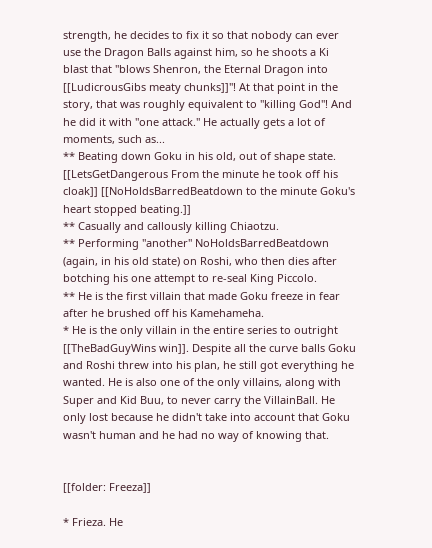strength, he decides to fix it so that nobody can ever use the Dragon Balls against him, so he shoots a Ki blast that ''blows Shenron, the Eternal Dragon into [[LudicrousGibs meaty chunks]]''! At that point in the story, that was roughly equivalent to ''killing God''! And he did it with ''one attack.'' He actually gets a lot of moments, such as...
** Beating down Goku in his old, out of shape state. [[LetsGetDangerous From the minute he took off his cloak]] [[NoHoldsBarredBeatdown to the minute Goku's heart stopped beating.]]
** Casually and callously killing Chiaotzu.
** Performing ''another'' NoHoldsBarredBeatdown (again, in his old state) on Roshi, who then dies after botching his one attempt to re-seal King Piccolo.
** He is the first villain that made Goku freeze in fear after he brushed off his Kamehameha.
* He is the only villain in the entire series to outright [[TheBadGuyWins win]]. Despite all the curve balls Goku and Roshi threw into his plan, he still got everything he wanted. He is also one of the only villains, along with Super and Kid Buu, to never carry the VillainBall. He only lost because he didn't take into account that Goku wasn't human and he had no way of knowing that.


[[folder: Freeza]]

* Frieza. He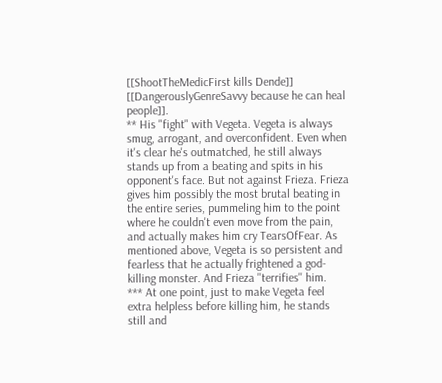[[ShootTheMedicFirst kills Dende]] [[DangerouslyGenreSavvy because he can heal people]].
** His "fight" with Vegeta. Vegeta is always smug, arrogant, and overconfident. Even when it's clear he's outmatched, he still always stands up from a beating and spits in his opponent's face. But not against Frieza. Frieza gives him possibly the most brutal beating in the entire series, pummeling him to the point where he couldn't even move from the pain, and actually makes him cry TearsOfFear. As mentioned above, Vegeta is so persistent and fearless that he actually frightened a god-killing monster. And Frieza ''terrifies'' him.
*** At one point, just to make Vegeta feel extra helpless before killing him, he stands still and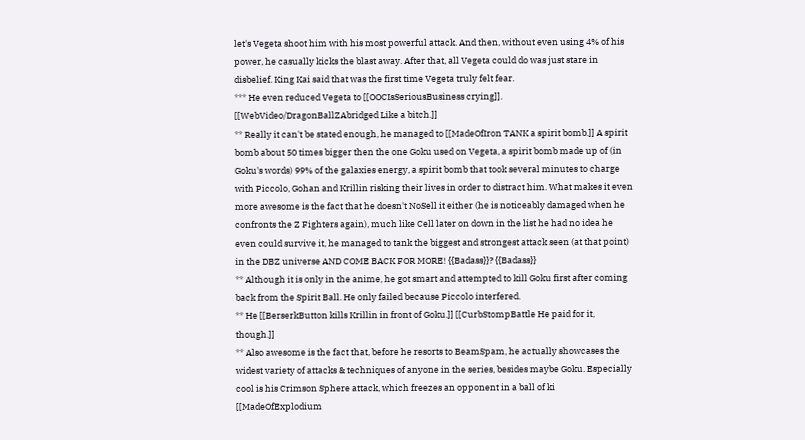let's Vegeta shoot him with his most powerful attack. And then, without even using 4% of his power, he casually kicks the blast away. After that, all Vegeta could do was just stare in disbelief. King Kai said that was the first time Vegeta truly felt fear.
*** He even reduced Vegeta to [[OOCIsSeriousBusiness crying]]. [[WebVideo/DragonBallZAbridged Like a bitch.]]
** Really it can't be stated enough, he managed to [[MadeOfIron TANK a spirit bomb.]] A spirit bomb about 50 times bigger then the one Goku used on Vegeta, a spirit bomb made up of (in Goku's words) 99% of the galaxies energy, a spirit bomb that took several minutes to charge with Piccolo, Gohan and Krillin risking their lives in order to distract him. What makes it even more awesome is the fact that he doesn't NoSell it either (he is noticeably damaged when he confronts the Z Fighters again), much like Cell later on down in the list he had no idea he even could survive it, he managed to tank the biggest and strongest attack seen (at that point) in the DBZ universe AND COME BACK FOR MORE! {{Badass}}? {{Badass}}
** Although it is only in the anime, he got smart and attempted to kill Goku first after coming back from the Spirit Ball. He only failed because Piccolo interfered.
** He [[BerserkButton kills Krillin in front of Goku.]] [[CurbStompBattle He paid for it, though.]]
** Also awesome is the fact that, before he resorts to BeamSpam, he actually showcases the widest variety of attacks & techniques of anyone in the series, besides maybe Goku. Especially cool is his Crimson Sphere attack, which freezes an opponent in a ball of ki [[MadeOfExplodium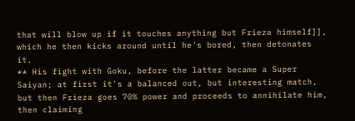that will blow up if it touches anything but Frieza himself]], which he then kicks around until he's bored, then detonates it.
** His fight with Goku, before the latter became a Super Saiyan; at first it's a balanced out, but interesting match, but then Frieza goes 70% power and proceeds to annihilate him, then claiming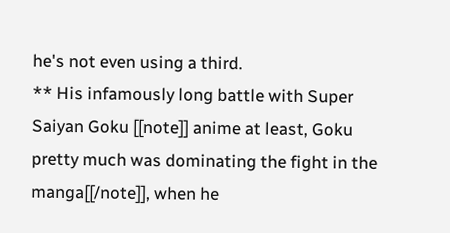he's not even using a third.
** His infamously long battle with Super Saiyan Goku [[note]] anime at least, Goku pretty much was dominating the fight in the manga[[/note]], when he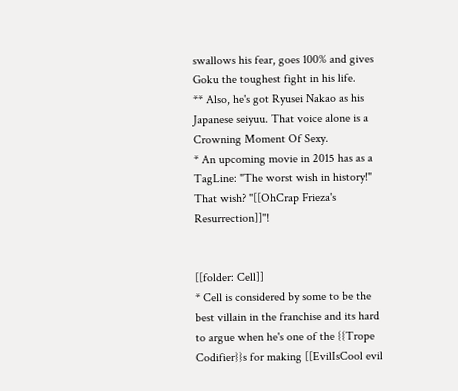swallows his fear, goes 100% and gives Goku the toughest fight in his life.
** Also, he's got Ryusei Nakao as his Japanese seiyuu. That voice alone is a Crowning Moment Of Sexy.
* An upcoming movie in 2015 has as a TagLine: "The worst wish in history!" That wish? ''[[OhCrap Frieza's Resurrection]]''!


[[folder: Cell]]
* Cell is considered by some to be the best villain in the franchise and its hard to argue when he's one of the {{Trope Codifier}}s for making [[EvilIsCool evil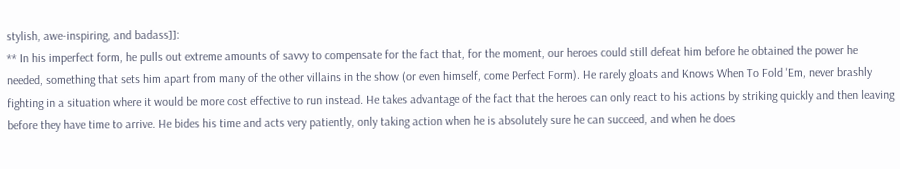stylish, awe-inspiring, and badass]]:
** In his imperfect form, he pulls out extreme amounts of savvy to compensate for the fact that, for the moment, our heroes could still defeat him before he obtained the power he needed, something that sets him apart from many of the other villains in the show (or even himself, come Perfect Form). He rarely gloats and Knows When To Fold 'Em, never brashly fighting in a situation where it would be more cost effective to run instead. He takes advantage of the fact that the heroes can only react to his actions by striking quickly and then leaving before they have time to arrive. He bides his time and acts very patiently, only taking action when he is absolutely sure he can succeed, and when he does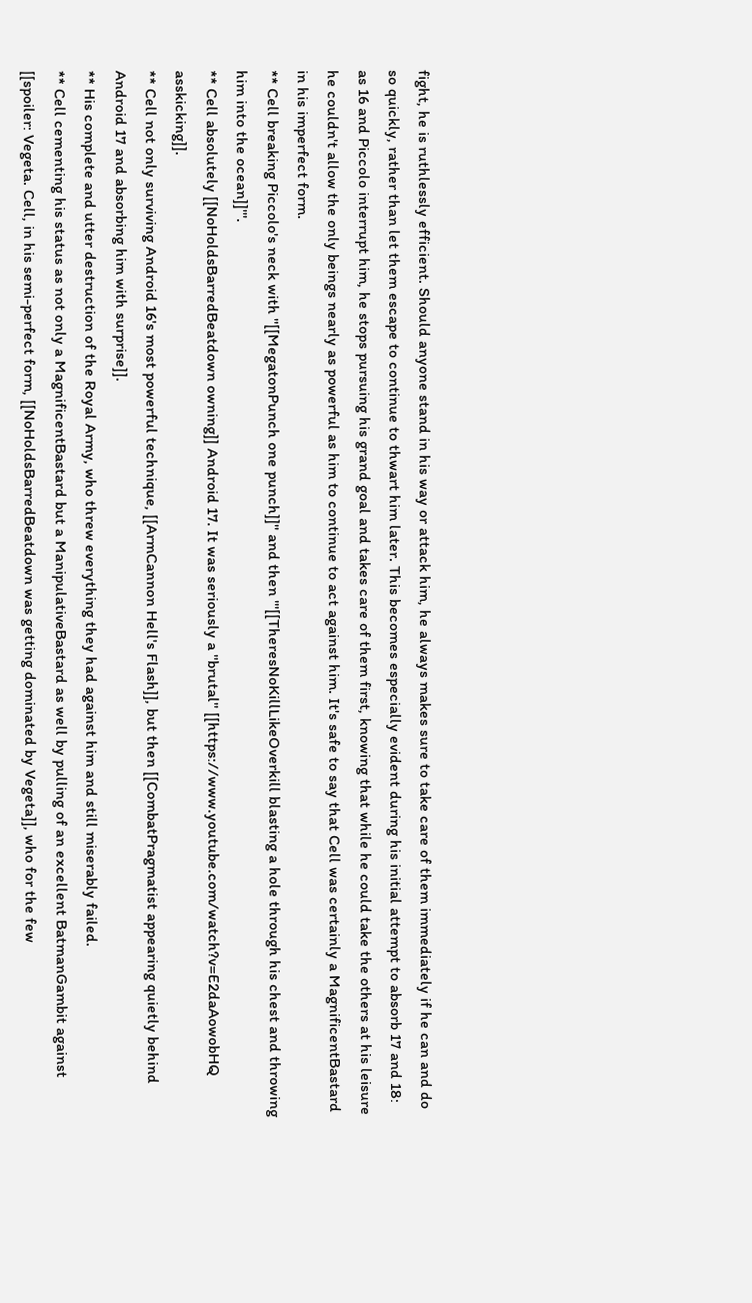fight, he is ruthlessly efficient. Should anyone stand in his way or attack him, he always makes sure to take care of them immediately if he can and do so quickly, rather than let them escape to continue to thwart him later. This becomes especially evident during his initial attempt to absorb 17 and 18: as 16 and Piccolo interrupt him, he stops pursuing his grand goal and takes care of them first, knowing that while he could take the others at his leisure he couldn't allow the only beings nearly as powerful as him to continue to act against him. It's safe to say that Cell was certainly a MagnificentBastard in his imperfect form.
** Cell breaking Piccolo's neck with ''[[MegatonPunch one punch]]'' and then '''[[TheresNoKillLikeOverkill blasting a hole through his chest and throwing him into the ocean]]'''.
** Cell absolutely [[NoHoldsBarredBeatdown owning]] Android 17. It was seriously a ''brutal'' [[https://www.youtube.com/watch?v=E2daAowobHQ asskicking]].
** Cell not only surviving Android 16's most powerful technique, [[ArmCannon Hell's Flash]], but then [[CombatPragmatist appearing quietly behind Android 17 and absorbing him with surprise]].
** His complete and utter destruction of the Royal Army, who threw everything they had against him and still miserably failed.
** Cell cementing his status as not only a MagnificentBastard but a ManipulativeBastard as well by pulling of an excellent BatmanGambit against [[spoiler: Vegeta. Cell, in his semi-perfect form, [[NoHoldsBarredBeatdown was getting dominated by Vegeta]], who for the few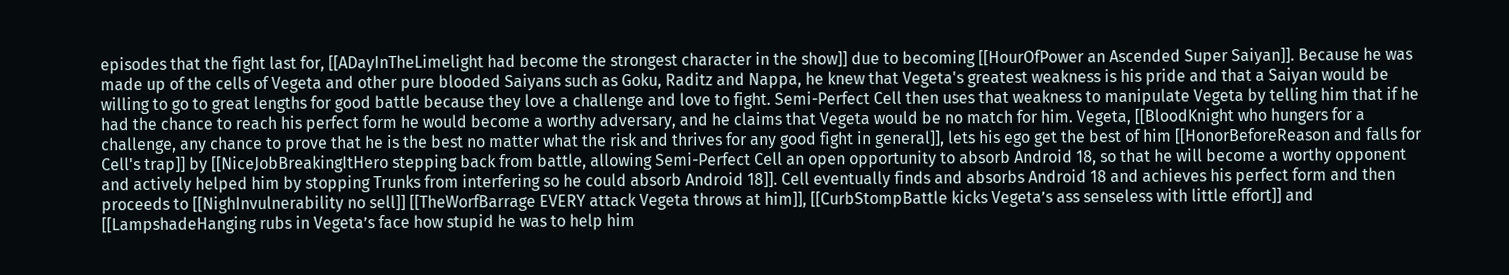episodes that the fight last for, [[ADayInTheLimelight had become the strongest character in the show]] due to becoming [[HourOfPower an Ascended Super Saiyan]]. Because he was made up of the cells of Vegeta and other pure blooded Saiyans such as Goku, Raditz and Nappa, he knew that Vegeta's greatest weakness is his pride and that a Saiyan would be willing to go to great lengths for good battle because they love a challenge and love to fight. Semi-Perfect Cell then uses that weakness to manipulate Vegeta by telling him that if he had the chance to reach his perfect form he would become a worthy adversary, and he claims that Vegeta would be no match for him. Vegeta, [[BloodKnight who hungers for a challenge, any chance to prove that he is the best no matter what the risk and thrives for any good fight in general]], lets his ego get the best of him [[HonorBeforeReason and falls for Cell's trap]] by [[NiceJobBreakingItHero stepping back from battle, allowing Semi-Perfect Cell an open opportunity to absorb Android 18, so that he will become a worthy opponent and actively helped him by stopping Trunks from interfering so he could absorb Android 18]]. Cell eventually finds and absorbs Android 18 and achieves his perfect form and then proceeds to [[NighInvulnerability no sell]] [[TheWorfBarrage EVERY attack Vegeta throws at him]], [[CurbStompBattle kicks Vegeta’s ass senseless with little effort]] and [[LampshadeHanging rubs in Vegeta’s face how stupid he was to help him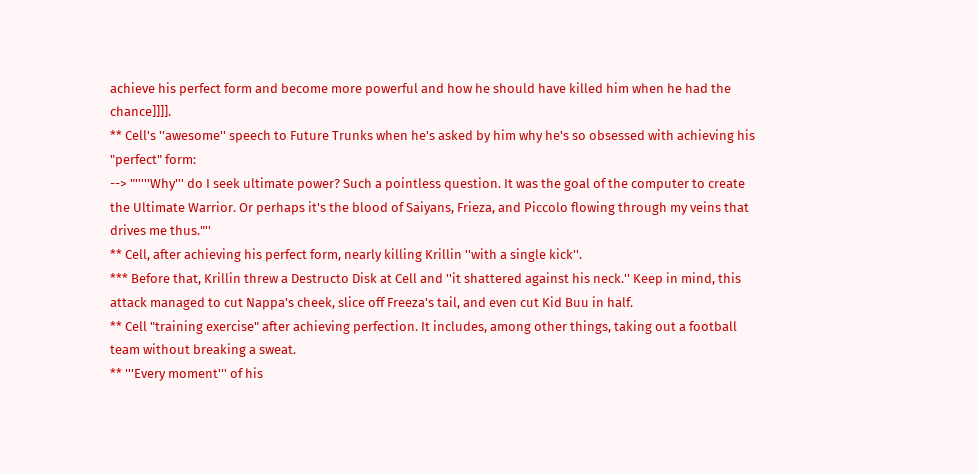achieve his perfect form and become more powerful and how he should have killed him when he had the chance]]]].
** Cell's ''awesome'' speech to Future Trunks when he's asked by him why he's so obsessed with achieving his "perfect" form:
--> "'''''Why''' do I seek ultimate power? Such a pointless question. It was the goal of the computer to create the Ultimate Warrior. Or perhaps it's the blood of Saiyans, Frieza, and Piccolo flowing through my veins that drives me thus."''
** Cell, after achieving his perfect form, nearly killing Krillin ''with a single kick''.
*** Before that, Krillin threw a Destructo Disk at Cell and ''it shattered against his neck.'' Keep in mind, this attack managed to cut Nappa's cheek, slice off Freeza's tail, and even cut Kid Buu in half.
** Cell "training exercise" after achieving perfection. It includes, among other things, taking out a football team without breaking a sweat.
** '''Every moment''' of his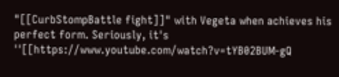"[[CurbStompBattle fight]]" with Vegeta when achieves his perfect form. Seriously, it's ''[[https://www.youtube.com/watch?v=tYB02BUM-gQ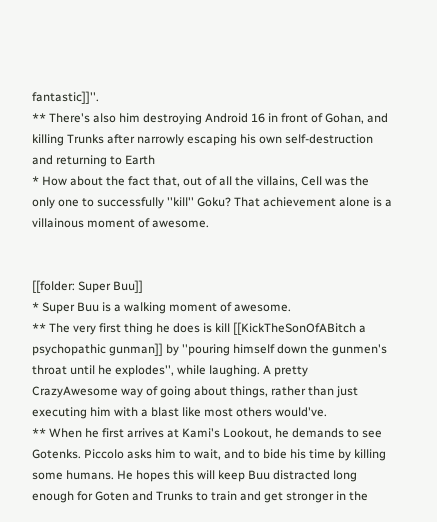fantastic]]''.
** There's also him destroying Android 16 in front of Gohan, and killing Trunks after narrowly escaping his own self-destruction and returning to Earth
* How about the fact that, out of all the villains, Cell was the only one to successfully ''kill'' Goku? That achievement alone is a villainous moment of awesome.


[[folder: Super Buu]]
* Super Buu is a walking moment of awesome.
** The very first thing he does is kill [[KickTheSonOfABitch a psychopathic gunman]] by ''pouring himself down the gunmen's throat until he explodes'', while laughing. A pretty CrazyAwesome way of going about things, rather than just executing him with a blast like most others would've.
** When he first arrives at Kami's Lookout, he demands to see Gotenks. Piccolo asks him to wait, and to bide his time by killing some humans. He hopes this will keep Buu distracted long enough for Goten and Trunks to train and get stronger in the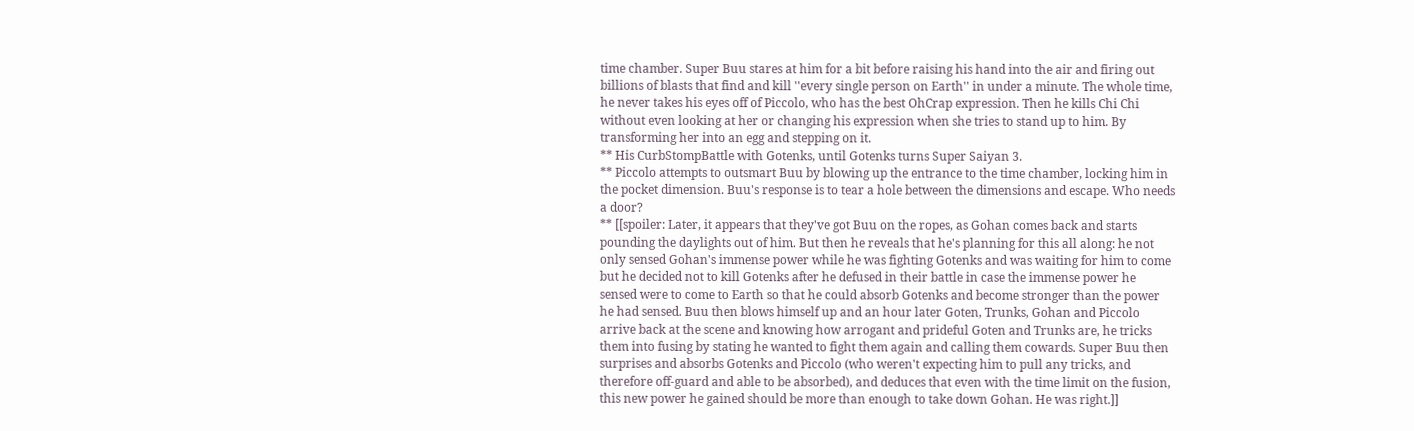time chamber. Super Buu stares at him for a bit before raising his hand into the air and firing out billions of blasts that find and kill ''every single person on Earth'' in under a minute. The whole time, he never takes his eyes off of Piccolo, who has the best OhCrap expression. Then he kills Chi Chi without even looking at her or changing his expression when she tries to stand up to him. By transforming her into an egg and stepping on it.
** His CurbStompBattle with Gotenks, until Gotenks turns Super Saiyan 3.
** Piccolo attempts to outsmart Buu by blowing up the entrance to the time chamber, locking him in the pocket dimension. Buu's response is to tear a hole between the dimensions and escape. Who needs a door?
** [[spoiler: Later, it appears that they've got Buu on the ropes, as Gohan comes back and starts pounding the daylights out of him. But then he reveals that he's planning for this all along: he not only sensed Gohan's immense power while he was fighting Gotenks and was waiting for him to come but he decided not to kill Gotenks after he defused in their battle in case the immense power he sensed were to come to Earth so that he could absorb Gotenks and become stronger than the power he had sensed. Buu then blows himself up and an hour later Goten, Trunks, Gohan and Piccolo arrive back at the scene and knowing how arrogant and prideful Goten and Trunks are, he tricks them into fusing by stating he wanted to fight them again and calling them cowards. Super Buu then surprises and absorbs Gotenks and Piccolo (who weren't expecting him to pull any tricks, and therefore off-guard and able to be absorbed), and deduces that even with the time limit on the fusion, this new power he gained should be more than enough to take down Gohan. He was right.]]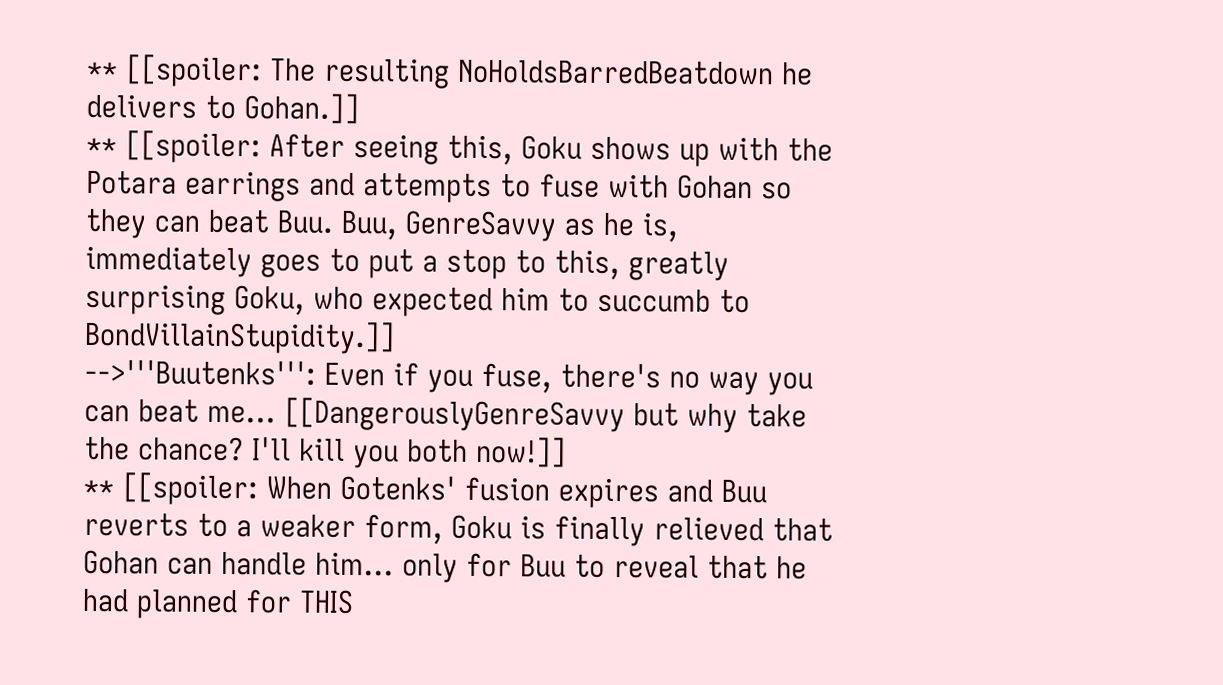** [[spoiler: The resulting NoHoldsBarredBeatdown he delivers to Gohan.]]
** [[spoiler: After seeing this, Goku shows up with the Potara earrings and attempts to fuse with Gohan so they can beat Buu. Buu, GenreSavvy as he is, immediately goes to put a stop to this, greatly surprising Goku, who expected him to succumb to BondVillainStupidity.]]
-->'''Buutenks''': Even if you fuse, there's no way you can beat me... [[DangerouslyGenreSavvy but why take the chance? I'll kill you both now!]]
** [[spoiler: When Gotenks' fusion expires and Buu reverts to a weaker form, Goku is finally relieved that Gohan can handle him... only for Buu to reveal that he had planned for THIS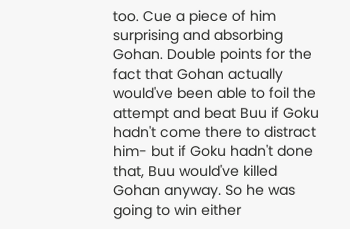too. Cue a piece of him surprising and absorbing Gohan. Double points for the fact that Gohan actually would've been able to foil the attempt and beat Buu if Goku hadn't come there to distract him- but if Goku hadn't done that, Buu would've killed Gohan anyway. So he was going to win either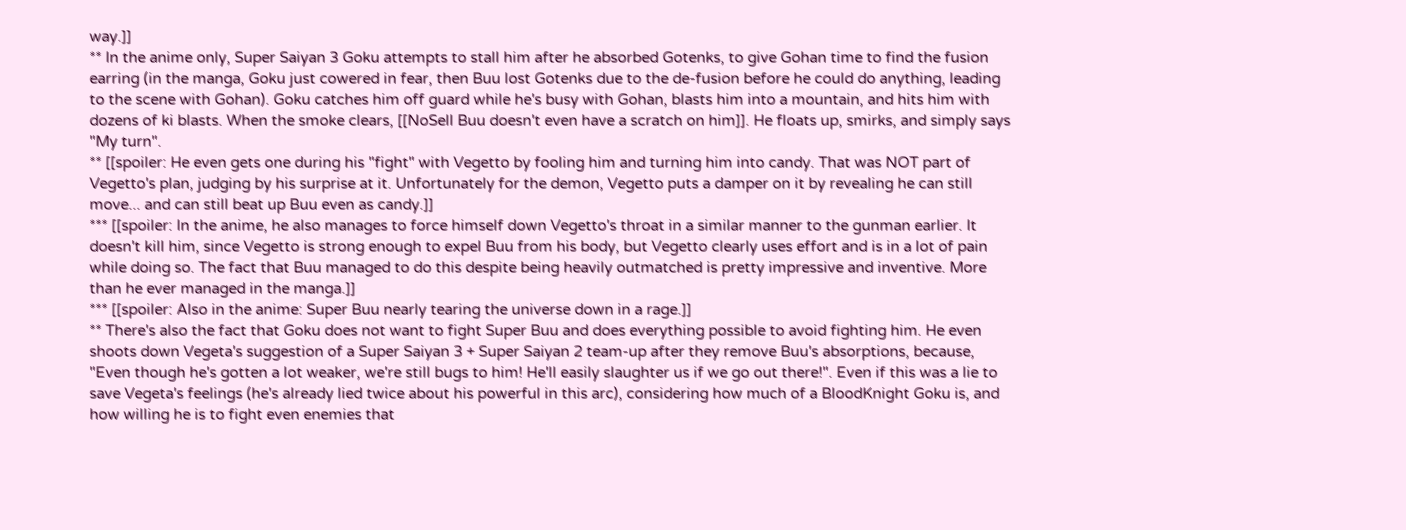way.]]
** In the anime only, Super Saiyan 3 Goku attempts to stall him after he absorbed Gotenks, to give Gohan time to find the fusion earring (in the manga, Goku just cowered in fear, then Buu lost Gotenks due to the de-fusion before he could do anything, leading to the scene with Gohan). Goku catches him off guard while he's busy with Gohan, blasts him into a mountain, and hits him with dozens of ki blasts. When the smoke clears, [[NoSell Buu doesn't even have a scratch on him]]. He floats up, smirks, and simply says "My turn".
** [[spoiler: He even gets one during his "fight" with Vegetto by fooling him and turning him into candy. That was NOT part of Vegetto's plan, judging by his surprise at it. Unfortunately for the demon, Vegetto puts a damper on it by revealing he can still move... and can still beat up Buu even as candy.]]
*** [[spoiler: In the anime, he also manages to force himself down Vegetto's throat in a similar manner to the gunman earlier. It doesn't kill him, since Vegetto is strong enough to expel Buu from his body, but Vegetto clearly uses effort and is in a lot of pain while doing so. The fact that Buu managed to do this despite being heavily outmatched is pretty impressive and inventive. More than he ever managed in the manga.]]
*** [[spoiler: Also in the anime: Super Buu nearly tearing the universe down in a rage.]]
** There's also the fact that Goku does not want to fight Super Buu and does everything possible to avoid fighting him. He even shoots down Vegeta's suggestion of a Super Saiyan 3 + Super Saiyan 2 team-up after they remove Buu's absorptions, because, "Even though he's gotten a lot weaker, we're still bugs to him! He'll easily slaughter us if we go out there!". Even if this was a lie to save Vegeta's feelings (he's already lied twice about his powerful in this arc), considering how much of a BloodKnight Goku is, and how willing he is to fight even enemies that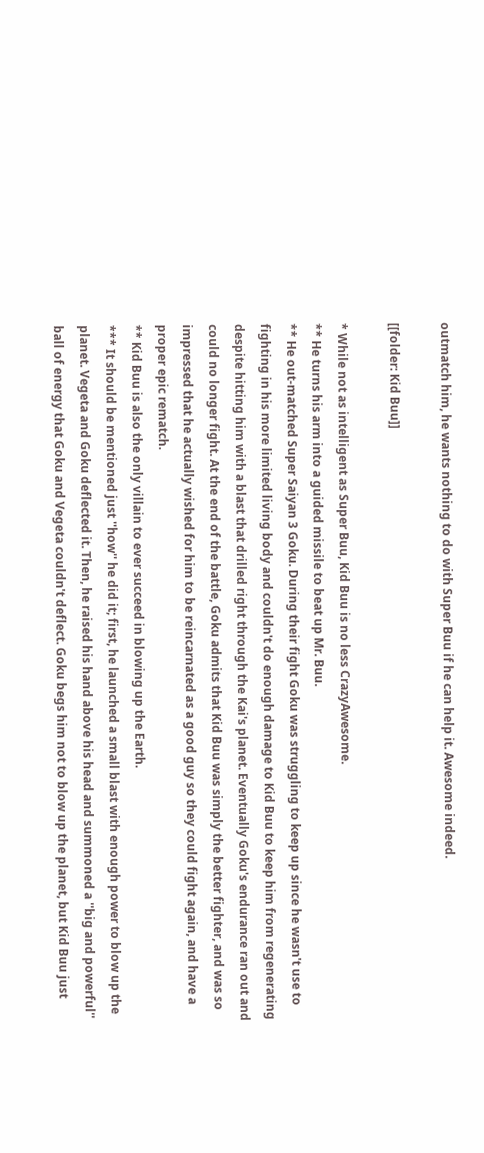outmatch him, he wants nothing to do with Super Buu if he can help it. Awesome indeed.

[[folder: Kid Buu]]

* While not as intelligent as Super Buu, Kid Buu is no less CrazyAwesome.
** He turns his arm into a guided missile to beat up Mr. Buu.
** He out-matched Super Saiyan 3 Goku. During their fight Goku was struggling to keep up since he wasn't use to fighting in his more limited living body and couldn't do enough damage to Kid Buu to keep him from regenerating despite hitting him with a blast that drilled right through the Kai's planet. Eventually Goku's endurance ran out and could no longer fight. At the end of the battle, Goku admits that Kid Buu was simply the better fighter, and was so impressed that he actually wished for him to be reincarnated as a good guy so they could fight again, and have a proper epic rematch.
** Kid Buu is also the only villain to ever succeed in blowing up the Earth.
*** It should be mentioned just ''how'' he did it; first, he launched a small blast with enough power to blow up the planet. Vegeta and Goku deflected it. Then, he raised his hand above his head and summoned a ''big and powerful'' ball of energy that Goku and Vegeta couldn't deflect. Goku begs him not to blow up the planet, but Kid Buu just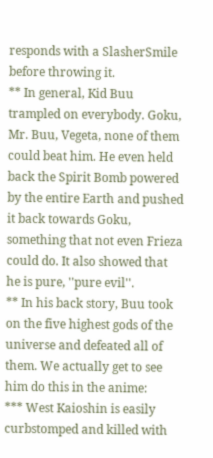responds with a SlasherSmile before throwing it.
** In general, Kid Buu trampled on everybody. Goku, Mr. Buu, Vegeta, none of them could beat him. He even held back the Spirit Bomb powered by the entire Earth and pushed it back towards Goku, something that not even Frieza could do. It also showed that he is pure, ''pure evil''.
** In his back story, Buu took on the five highest gods of the universe and defeated all of them. We actually get to see him do this in the anime:
*** West Kaioshin is easily curbstomped and killed with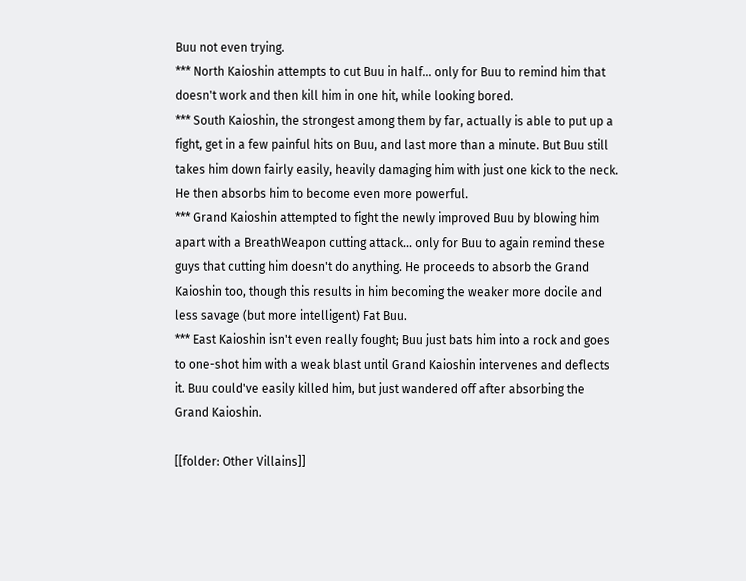Buu not even trying.
*** North Kaioshin attempts to cut Buu in half... only for Buu to remind him that doesn't work and then kill him in one hit, while looking bored.
*** South Kaioshin, the strongest among them by far, actually is able to put up a fight, get in a few painful hits on Buu, and last more than a minute. But Buu still takes him down fairly easily, heavily damaging him with just one kick to the neck. He then absorbs him to become even more powerful.
*** Grand Kaioshin attempted to fight the newly improved Buu by blowing him apart with a BreathWeapon cutting attack... only for Buu to again remind these guys that cutting him doesn't do anything. He proceeds to absorb the Grand Kaioshin too, though this results in him becoming the weaker more docile and less savage (but more intelligent) Fat Buu.
*** East Kaioshin isn't even really fought; Buu just bats him into a rock and goes to one-shot him with a weak blast until Grand Kaioshin intervenes and deflects it. Buu could've easily killed him, but just wandered off after absorbing the Grand Kaioshin.

[[folder: Other Villains]]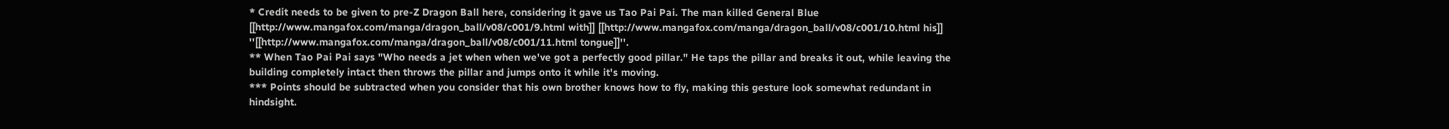* Credit needs to be given to pre-Z Dragon Ball here, considering it gave us Tao Pai Pai. The man killed General Blue [[http://www.mangafox.com/manga/dragon_ball/v08/c001/9.html with]] [[http://www.mangafox.com/manga/dragon_ball/v08/c001/10.html his]] ''[[http://www.mangafox.com/manga/dragon_ball/v08/c001/11.html tongue]]''.
** When Tao Pai Pai says "Who needs a jet when when we've got a perfectly good pillar." He taps the pillar and breaks it out, while leaving the building completely intact then throws the pillar and jumps onto it while it's moving.
*** Points should be subtracted when you consider that his own brother knows how to fly, making this gesture look somewhat redundant in hindsight.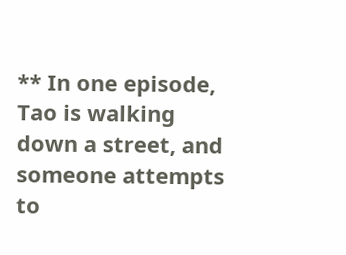** In one episode, Tao is walking down a street, and someone attempts to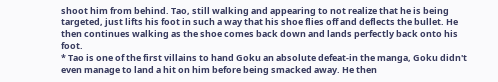shoot him from behind. Tao, still walking and appearing to not realize that he is being targeted, just lifts his foot in such a way that his shoe flies off and deflects the bullet. He then continues walking as the shoe comes back down and lands perfectly back onto his foot.
* Tao is one of the first villains to hand Goku an absolute defeat-in the manga, Goku didn't even manage to land a hit on him before being smacked away. He then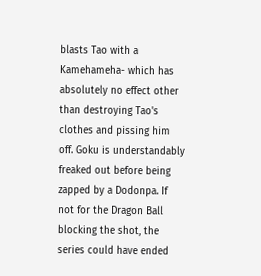blasts Tao with a Kamehameha- which has absolutely no effect other than destroying Tao's clothes and pissing him off. Goku is understandably freaked out before being zapped by a Dodonpa. If not for the Dragon Ball blocking the shot, the series could have ended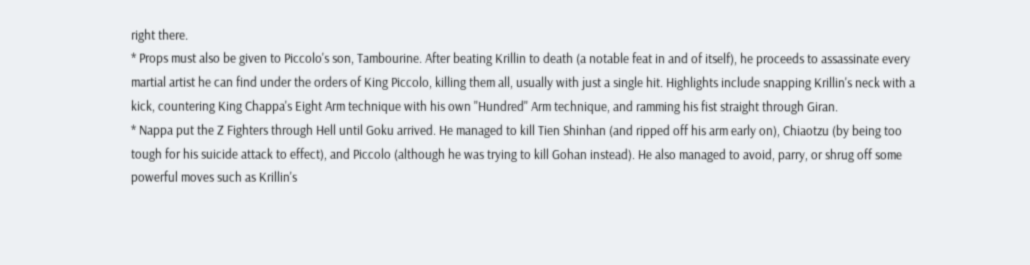right there.
* Props must also be given to Piccolo's son, Tambourine. After beating Krillin to death (a notable feat in and of itself), he proceeds to assassinate every martial artist he can find under the orders of King Piccolo, killing them all, usually with just a single hit. Highlights include snapping Krillin's neck with a kick, countering King Chappa's Eight Arm technique with his own ''Hundred'' Arm technique, and ramming his fist straight through Giran.
* Nappa put the Z Fighters through Hell until Goku arrived. He managed to kill Tien Shinhan (and ripped off his arm early on), Chiaotzu (by being too tough for his suicide attack to effect), and Piccolo (although he was trying to kill Gohan instead). He also managed to avoid, parry, or shrug off some powerful moves such as Krillin's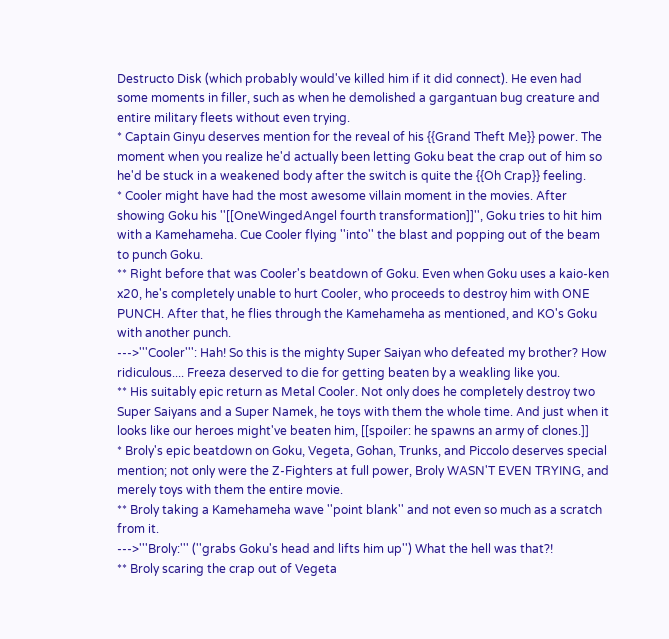Destructo Disk (which probably would've killed him if it did connect). He even had some moments in filler, such as when he demolished a gargantuan bug creature and entire military fleets without even trying.
* Captain Ginyu deserves mention for the reveal of his {{Grand Theft Me}} power. The moment when you realize he'd actually been letting Goku beat the crap out of him so he'd be stuck in a weakened body after the switch is quite the {{Oh Crap}} feeling.
* Cooler might have had the most awesome villain moment in the movies. After showing Goku his ''[[OneWingedAngel fourth transformation]]'', Goku tries to hit him with a Kamehameha. Cue Cooler flying ''into'' the blast and popping out of the beam to punch Goku.
** Right before that was Cooler's beatdown of Goku. Even when Goku uses a kaio-ken x20, he's completely unable to hurt Cooler, who proceeds to destroy him with ONE PUNCH. After that, he flies through the Kamehameha as mentioned, and KO's Goku with another punch.
--->'''Cooler''': Hah! So this is the mighty Super Saiyan who defeated my brother? How ridiculous.... Freeza deserved to die for getting beaten by a weakling like you.
** His suitably epic return as Metal Cooler. Not only does he completely destroy two Super Saiyans and a Super Namek, he toys with them the whole time. And just when it looks like our heroes might've beaten him, [[spoiler: he spawns an army of clones.]]
* Broly's epic beatdown on Goku, Vegeta, Gohan, Trunks, and Piccolo deserves special mention; not only were the Z-Fighters at full power, Broly WASN'T EVEN TRYING, and merely toys with them the entire movie.
** Broly taking a Kamehameha wave ''point blank'' and not even so much as a scratch from it.
--->'''Broly:''' (''grabs Goku's head and lifts him up'') What the hell was that?!
** Broly scaring the crap out of Vegeta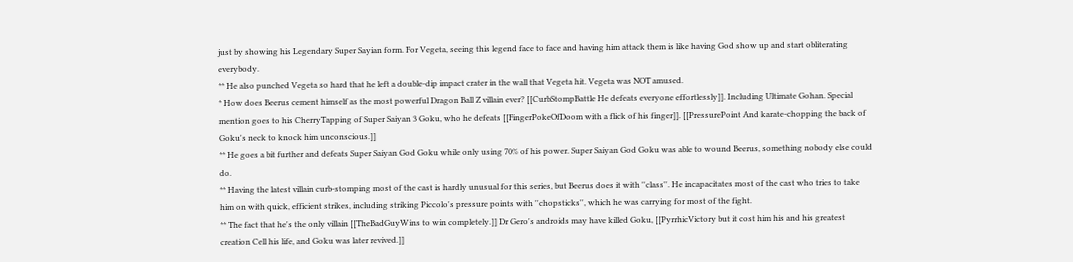just by showing his Legendary Super Sayian form. For Vegeta, seeing this legend face to face and having him attack them is like having God show up and start obliterating everybody.
** He also punched Vegeta so hard that he left a double-dip impact crater in the wall that Vegeta hit. Vegeta was NOT amused.
* How does Beerus cement himself as the most powerful Dragon Ball Z villain ever? [[CurbStompBattle He defeats everyone effortlessly]]. Including Ultimate Gohan. Special mention goes to his CherryTapping of Super Saiyan 3 Goku, who he defeats [[FingerPokeOfDoom with a flick of his finger]]. [[PressurePoint And karate-chopping the back of Goku's neck to knock him unconscious.]]
** He goes a bit further and defeats Super Saiyan God Goku while only using 70% of his power. Super Saiyan God Goku was able to wound Beerus, something nobody else could do.
** Having the latest villain curb-stomping most of the cast is hardly unusual for this series, but Beerus does it with ''class''. He incapacitates most of the cast who tries to take him on with quick, efficient strikes, including striking Piccolo's pressure points with ''chopsticks'', which he was carrying for most of the fight.
** The fact that he's the only villain [[TheBadGuyWins to win completely.]] Dr Gero's androids may have killed Goku, [[PyrrhicVictory but it cost him his and his greatest creation Cell his life, and Goku was later revived.]]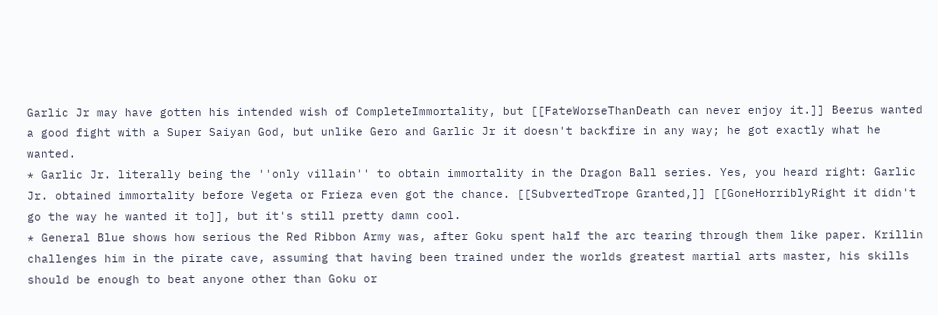Garlic Jr may have gotten his intended wish of CompleteImmortality, but [[FateWorseThanDeath can never enjoy it.]] Beerus wanted a good fight with a Super Saiyan God, but unlike Gero and Garlic Jr it doesn't backfire in any way; he got exactly what he wanted.
* Garlic Jr. literally being the ''only villain'' to obtain immortality in the Dragon Ball series. Yes, you heard right: Garlic Jr. obtained immortality before Vegeta or Frieza even got the chance. [[SubvertedTrope Granted,]] [[GoneHorriblyRight it didn't go the way he wanted it to]], but it's still pretty damn cool.
* General Blue shows how serious the Red Ribbon Army was, after Goku spent half the arc tearing through them like paper. Krillin challenges him in the pirate cave, assuming that having been trained under the worlds greatest martial arts master, his skills should be enough to beat anyone other than Goku or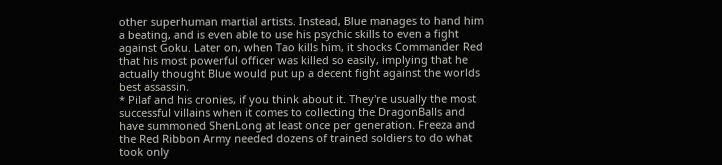other superhuman martial artists. Instead, Blue manages to hand him a beating, and is even able to use his psychic skills to even a fight against Goku. Later on, when Tao kills him, it shocks Commander Red that his most powerful officer was killed so easily, implying that he actually thought Blue would put up a decent fight against the worlds best assassin.
* Pilaf and his cronies, if you think about it. They're usually the most successful villains when it comes to collecting the DragonBalls and have summoned ShenLong at least once per generation. Freeza and the Red Ribbon Army needed dozens of trained soldiers to do what took only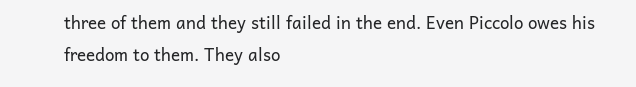three of them and they still failed in the end. Even Piccolo owes his freedom to them. They also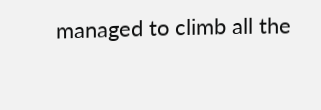managed to climb all the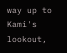way up to Kami's lookout,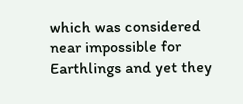which was considered near impossible for Earthlings and yet they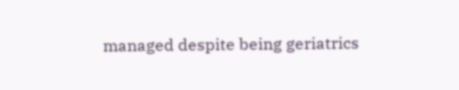managed despite being geriatrics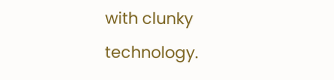with clunky technology.